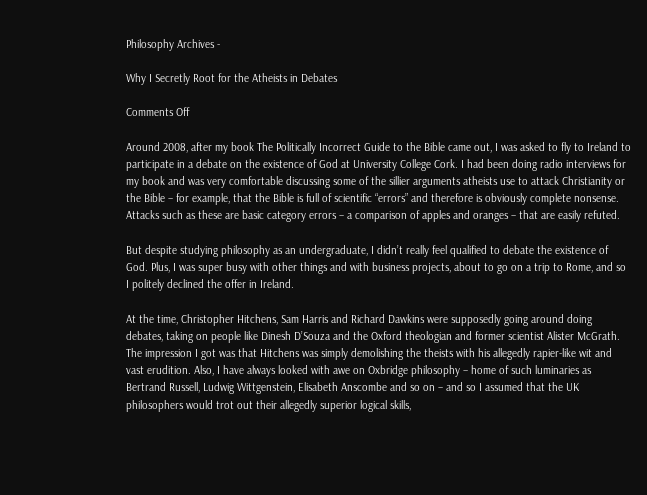Philosophy Archives -

Why I Secretly Root for the Atheists in Debates

Comments Off

Around 2008, after my book The Politically Incorrect Guide to the Bible came out, I was asked to fly to Ireland to participate in a debate on the existence of God at University College Cork. I had been doing radio interviews for my book and was very comfortable discussing some of the sillier arguments atheists use to attack Christianity or the Bible – for example, that the Bible is full of scientific “errors” and therefore is obviously complete nonsense. Attacks such as these are basic category errors – a comparison of apples and oranges – that are easily refuted.

But despite studying philosophy as an undergraduate, I didn’t really feel qualified to debate the existence of God. Plus, I was super busy with other things and with business projects, about to go on a trip to Rome, and so I politely declined the offer in Ireland.

At the time, Christopher Hitchens, Sam Harris and Richard Dawkins were supposedly going around doing debates, taking on people like Dinesh D’Souza and the Oxford theologian and former scientist Alister McGrath. The impression I got was that Hitchens was simply demolishing the theists with his allegedly rapier-like wit and vast erudition. Also, I have always looked with awe on Oxbridge philosophy – home of such luminaries as Bertrand Russell, Ludwig Wittgenstein, Elisabeth Anscombe and so on – and so I assumed that the UK philosophers would trot out their allegedly superior logical skills,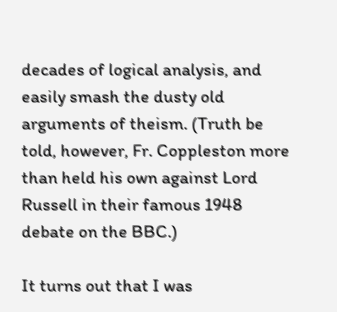decades of logical analysis, and easily smash the dusty old arguments of theism. (Truth be told, however, Fr. Coppleston more than held his own against Lord Russell in their famous 1948 debate on the BBC.)

It turns out that I was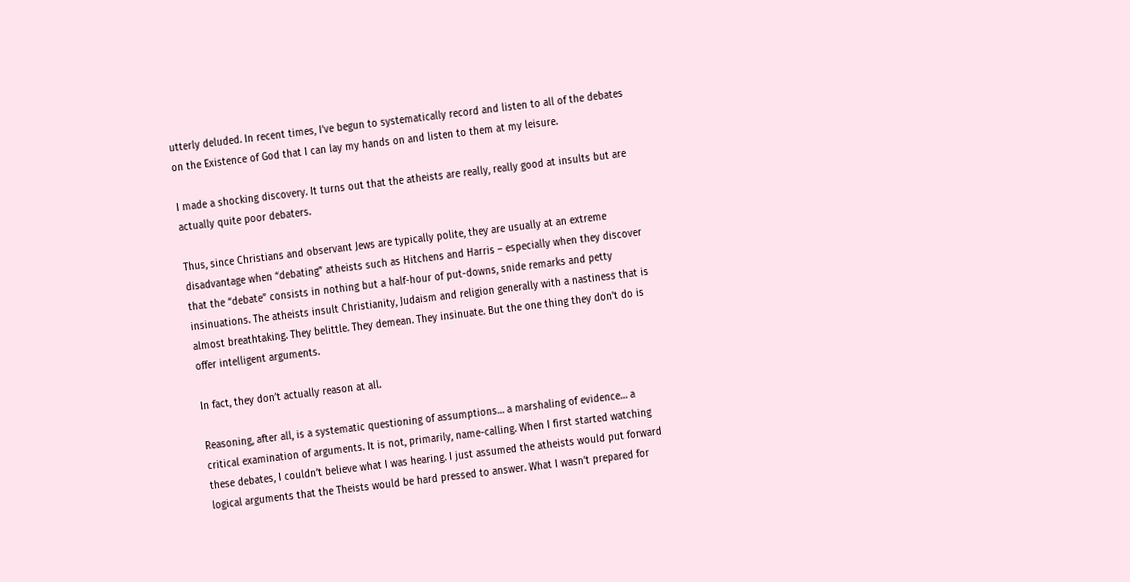utterly deluded. In recent times, I’ve begun to systematically record and listen to all of the debates on the Existence of God that I can lay my hands on and listen to them at my leisure.

I made a shocking discovery. It turns out that the atheists are really, really good at insults but are actually quite poor debaters.

Thus, since Christians and observant Jews are typically polite, they are usually at an extreme disadvantage when “debating” atheists such as Hitchens and Harris – especially when they discover that the “debate” consists in nothing but a half-hour of put-downs, snide remarks and petty insinuations. The atheists insult Christianity, Judaism and religion generally with a nastiness that is almost breathtaking. They belittle. They demean. They insinuate. But the one thing they don’t do is offer intelligent arguments.

In fact, they don’t actually reason at all.

Reasoning, after all, is a systematic questioning of assumptions… a marshaling of evidence… a critical examination of arguments. It is not, primarily, name-calling. When I first started watching these debates, I couldn’t believe what I was hearing. I just assumed the atheists would put forward logical arguments that the Theists would be hard pressed to answer. What I wasn’t prepared for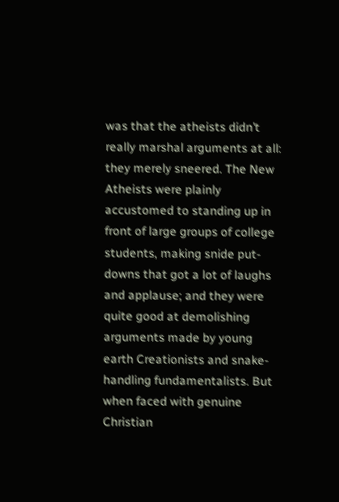was that the atheists didn’t really marshal arguments at all: they merely sneered. The New Atheists were plainly accustomed to standing up in front of large groups of college students, making snide put-downs that got a lot of laughs and applause; and they were quite good at demolishing arguments made by young earth Creationists and snake-handling fundamentalists. But when faced with genuine Christian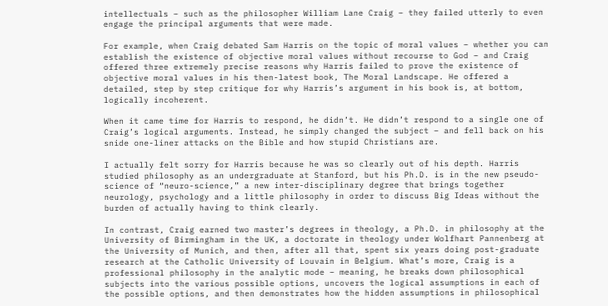intellectuals – such as the philosopher William Lane Craig – they failed utterly to even engage the principal arguments that were made.

For example, when Craig debated Sam Harris on the topic of moral values – whether you can establish the existence of objective moral values without recourse to God – and Craig offered three extremely precise reasons why Harris failed to prove the existence of objective moral values in his then-latest book, The Moral Landscape. He offered a detailed, step by step critique for why Harris’s argument in his book is, at bottom, logically incoherent.

When it came time for Harris to respond, he didn’t. He didn’t respond to a single one of Craig’s logical arguments. Instead, he simply changed the subject – and fell back on his snide one-liner attacks on the Bible and how stupid Christians are.

I actually felt sorry for Harris because he was so clearly out of his depth. Harris studied philosophy as an undergraduate at Stanford, but his Ph.D. is in the new pseudo-science of “neuro-science,” a new inter-disciplinary degree that brings together neurology, psychology and a little philosophy in order to discuss Big Ideas without the burden of actually having to think clearly.

In contrast, Craig earned two master’s degrees in theology, a Ph.D. in philosophy at the University of Birmingham in the UK, a doctorate in theology under Wolfhart Pannenberg at the University of Munich, and then, after all that, spent six years doing post-graduate research at the Catholic University of Louvain in Belgium. What’s more, Craig is a professional philosophy in the analytic mode – meaning, he breaks down philosophical subjects into the various possible options, uncovers the logical assumptions in each of the possible options, and then demonstrates how the hidden assumptions in philosophical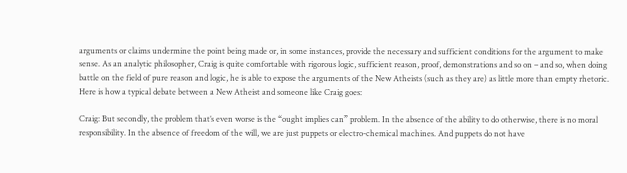arguments or claims undermine the point being made or, in some instances, provide the necessary and sufficient conditions for the argument to make sense. As an analytic philosopher, Craig is quite comfortable with rigorous logic, sufficient reason, proof, demonstrations and so on – and so, when doing battle on the field of pure reason and logic, he is able to expose the arguments of the New Atheists (such as they are) as little more than empty rhetoric. Here is how a typical debate between a New Atheist and someone like Craig goes:

Craig: But secondly, the problem that’s even worse is the “ought implies can” problem. In the absence of the ability to do otherwise, there is no moral responsibility. In the absence of freedom of the will, we are just puppets or electro-chemical machines. And puppets do not have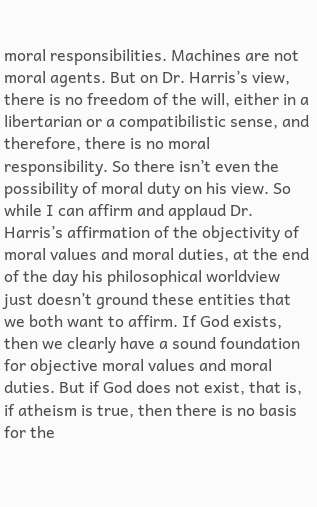moral responsibilities. Machines are not moral agents. But on Dr. Harris’s view, there is no freedom of the will, either in a libertarian or a compatibilistic sense, and therefore, there is no moral responsibility. So there isn’t even the possibility of moral duty on his view. So while I can affirm and applaud Dr. Harris’s affirmation of the objectivity of moral values and moral duties, at the end of the day his philosophical worldview just doesn’t ground these entities that we both want to affirm. If God exists, then we clearly have a sound foundation for objective moral values and moral duties. But if God does not exist, that is, if atheism is true, then there is no basis for the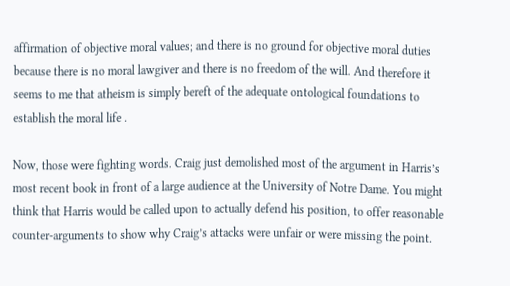affirmation of objective moral values; and there is no ground for objective moral duties because there is no moral lawgiver and there is no freedom of the will. And therefore it seems to me that atheism is simply bereft of the adequate ontological foundations to establish the moral life .

Now, those were fighting words. Craig just demolished most of the argument in Harris’s most recent book in front of a large audience at the University of Notre Dame. You might think that Harris would be called upon to actually defend his position, to offer reasonable counter-arguments to show why Craig’s attacks were unfair or were missing the point.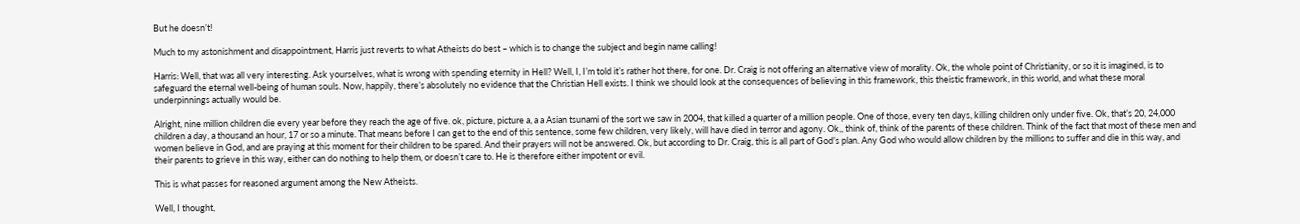But he doesn’t!

Much to my astonishment and disappointment, Harris just reverts to what Atheists do best – which is to change the subject and begin name calling!

Harris: Well, that was all very interesting. Ask yourselves, what is wrong with spending eternity in Hell? Well, I, I’m told it’s rather hot there, for one. Dr. Craig is not offering an alternative view of morality. Ok, the whole point of Christianity, or so it is imagined, is to safeguard the eternal well-being of human souls. Now, happily, there’s absolutely no evidence that the Christian Hell exists. I think we should look at the consequences of believing in this framework, this theistic framework, in this world, and what these moral underpinnings actually would be.

Alright, nine million children die every year before they reach the age of five. ok, picture, picture a, a a Asian tsunami of the sort we saw in 2004, that killed a quarter of a million people. One of those, every ten days, killing children only under five. Ok, that’s 20, 24,000 children a day, a thousand an hour, 17 or so a minute. That means before I can get to the end of this sentence, some few children, very likely, will have died in terror and agony. Ok,, think of, think of the parents of these children. Think of the fact that most of these men and women believe in God, and are praying at this moment for their children to be spared. And their prayers will not be answered. Ok, but according to Dr. Craig, this is all part of God’s plan. Any God who would allow children by the millions to suffer and die in this way, and their parents to grieve in this way, either can do nothing to help them, or doesn’t care to. He is therefore either impotent or evil.

This is what passes for reasoned argument among the New Atheists.

Well, I thought,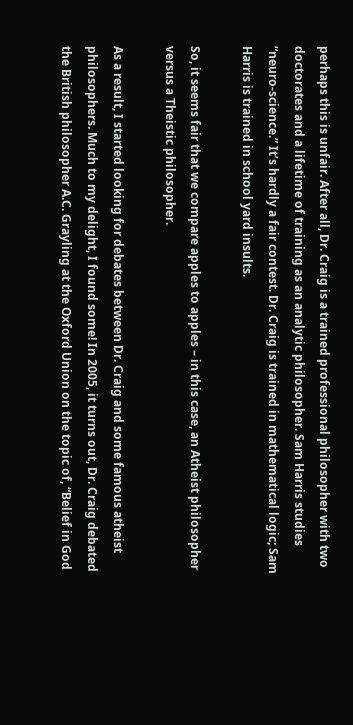perhaps this is unfair. After all, Dr. Craig is a trained professional philosopher with two doctorates and a lifetime of training as an analytic philosopher. Sam Harris studies “neuro-science.” It’s hardly a fair contest. Dr. Craig is trained in mathematical logic; Sam Harris is trained in school yard insults.

So, it seems fair that we compare apples to apples – in this case, an Atheist philosopher versus a Theistic philosopher.

As a result, I started looking for debates between Dr. Craig and some famous atheist philosophers. Much to my delight, I found some! In 2005, it turns out, Dr. Craig debated the British philosopher A.C. Grayling at the Oxford Union on the topic of, “Belief in God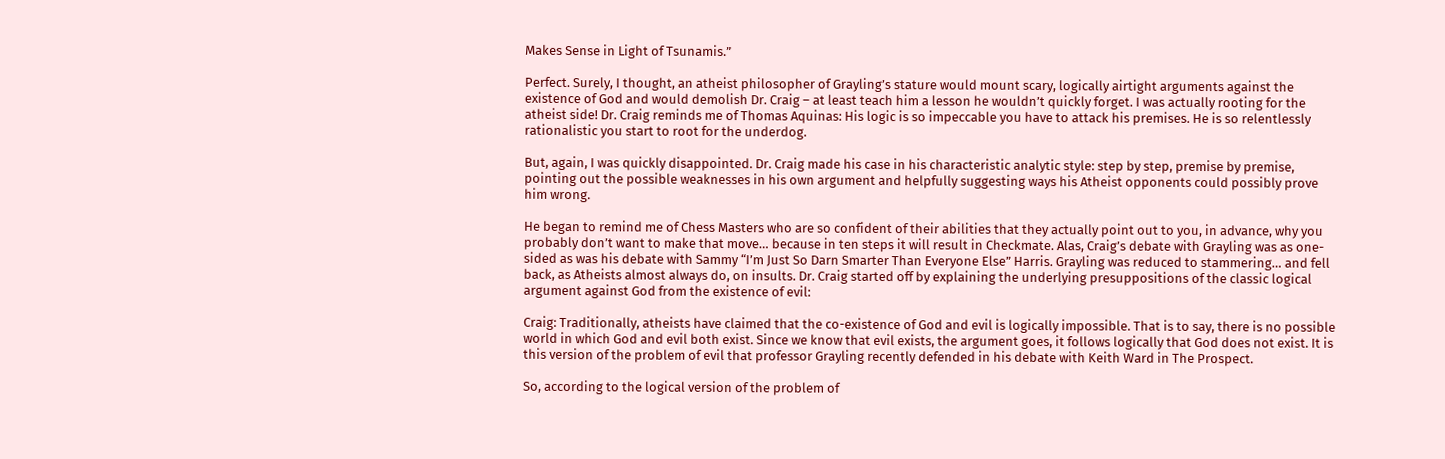Makes Sense in Light of Tsunamis.”

Perfect. Surely, I thought, an atheist philosopher of Grayling’s stature would mount scary, logically airtight arguments against the existence of God and would demolish Dr. Craig – at least teach him a lesson he wouldn’t quickly forget. I was actually rooting for the atheist side! Dr. Craig reminds me of Thomas Aquinas: His logic is so impeccable you have to attack his premises. He is so relentlessly rationalistic you start to root for the underdog.

But, again, I was quickly disappointed. Dr. Craig made his case in his characteristic analytic style: step by step, premise by premise, pointing out the possible weaknesses in his own argument and helpfully suggesting ways his Atheist opponents could possibly prove him wrong.

He began to remind me of Chess Masters who are so confident of their abilities that they actually point out to you, in advance, why you probably don’t want to make that move… because in ten steps it will result in Checkmate. Alas, Craig’s debate with Grayling was as one-sided as was his debate with Sammy “I’m Just So Darn Smarter Than Everyone Else” Harris. Grayling was reduced to stammering… and fell back, as Atheists almost always do, on insults. Dr. Craig started off by explaining the underlying presuppositions of the classic logical argument against God from the existence of evil:

Craig: Traditionally, atheists have claimed that the co-existence of God and evil is logically impossible. That is to say, there is no possible world in which God and evil both exist. Since we know that evil exists, the argument goes, it follows logically that God does not exist. It is this version of the problem of evil that professor Grayling recently defended in his debate with Keith Ward in The Prospect.

So, according to the logical version of the problem of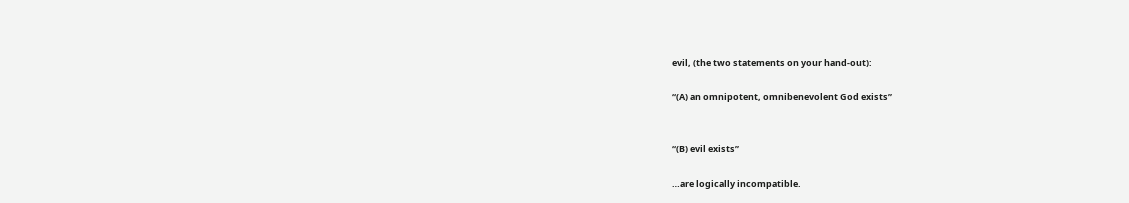evil, (the two statements on your hand-out):

“(A) an omnipotent, omnibenevolent God exists”


“(B) evil exists”

…are logically incompatible.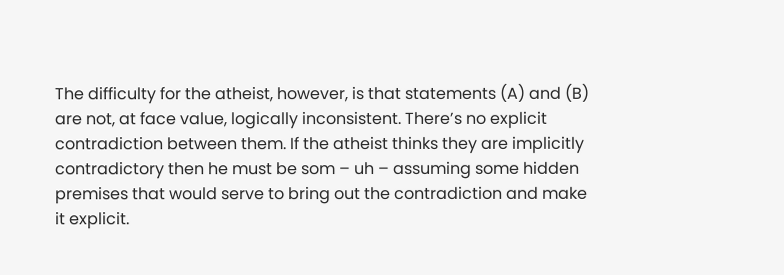The difficulty for the atheist, however, is that statements (A) and (B) are not, at face value, logically inconsistent. There’s no explicit contradiction between them. If the atheist thinks they are implicitly contradictory then he must be som – uh – assuming some hidden premises that would serve to bring out the contradiction and make it explicit.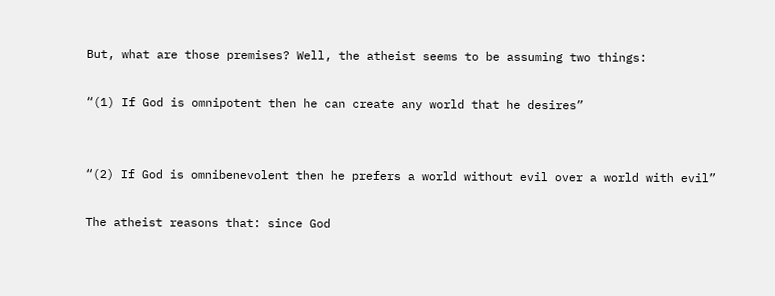But, what are those premises? Well, the atheist seems to be assuming two things:

“(1) If God is omnipotent then he can create any world that he desires”


“(2) If God is omnibenevolent then he prefers a world without evil over a world with evil”

The atheist reasons that: since God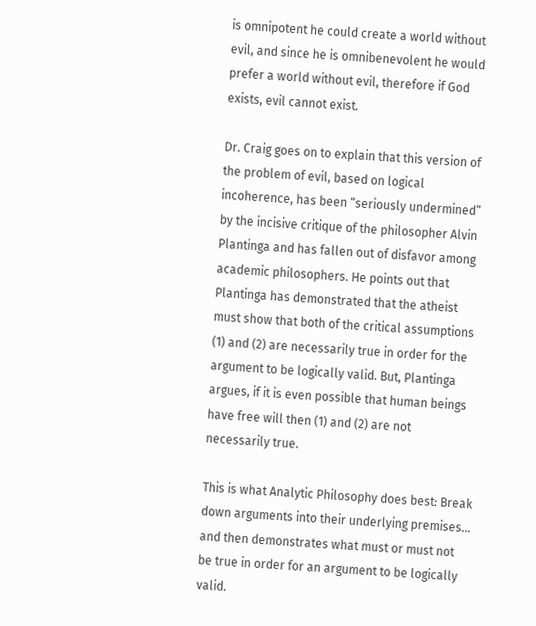is omnipotent he could create a world without evil, and since he is omnibenevolent he would prefer a world without evil, therefore if God exists, evil cannot exist.

Dr. Craig goes on to explain that this version of the problem of evil, based on logical incoherence, has been “seriously undermined” by the incisive critique of the philosopher Alvin Plantinga and has fallen out of disfavor among academic philosophers. He points out that Plantinga has demonstrated that the atheist must show that both of the critical assumptions (1) and (2) are necessarily true in order for the argument to be logically valid. But, Plantinga argues, if it is even possible that human beings have free will then (1) and (2) are not necessarily true.

This is what Analytic Philosophy does best: Break down arguments into their underlying premises… and then demonstrates what must or must not be true in order for an argument to be logically valid.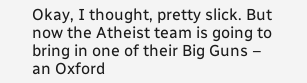Okay, I thought, pretty slick. But now the Atheist team is going to bring in one of their Big Guns – an Oxford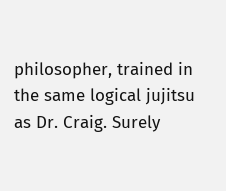philosopher, trained in the same logical jujitsu as Dr. Craig. Surely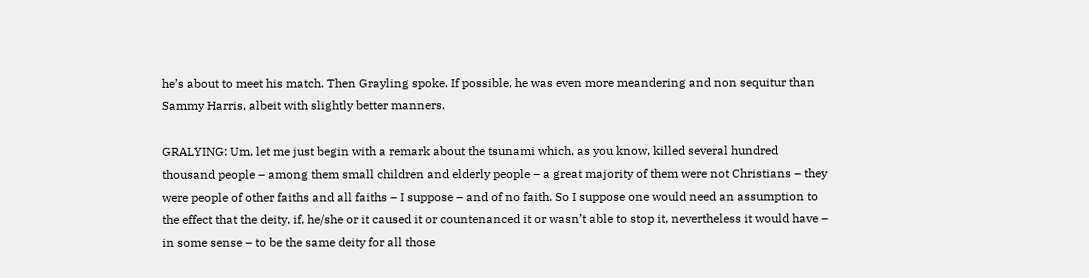he’s about to meet his match. Then Grayling spoke. If possible, he was even more meandering and non sequitur than Sammy Harris, albeit with slightly better manners.

GRALYING: Um, let me just begin with a remark about the tsunami which, as you know, killed several hundred thousand people – among them small children and elderly people – a great majority of them were not Christians – they were people of other faiths and all faiths – I suppose – and of no faith. So I suppose one would need an assumption to the effect that the deity, if, he/she or it caused it or countenanced it or wasn’t able to stop it, nevertheless it would have – in some sense – to be the same deity for all those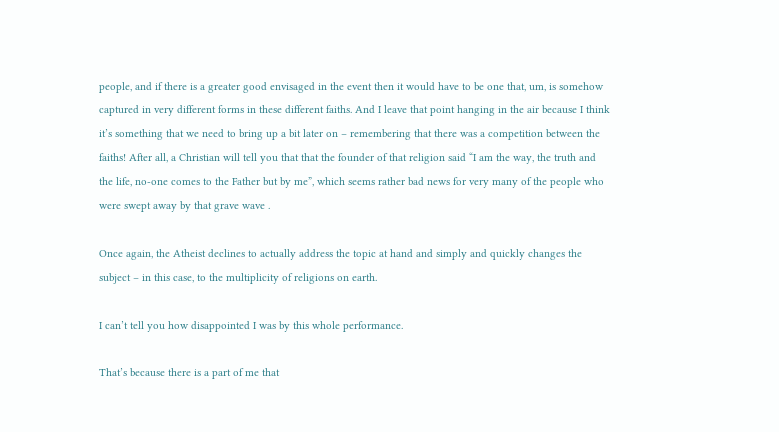people, and if there is a greater good envisaged in the event then it would have to be one that, um, is somehow captured in very different forms in these different faiths. And I leave that point hanging in the air because I think it’s something that we need to bring up a bit later on – remembering that there was a competition between the faiths! After all, a Christian will tell you that that the founder of that religion said “I am the way, the truth and the life, no-one comes to the Father but by me”, which seems rather bad news for very many of the people who were swept away by that grave wave .

Once again, the Atheist declines to actually address the topic at hand and simply and quickly changes the subject – in this case, to the multiplicity of religions on earth.

I can’t tell you how disappointed I was by this whole performance.

That’s because there is a part of me that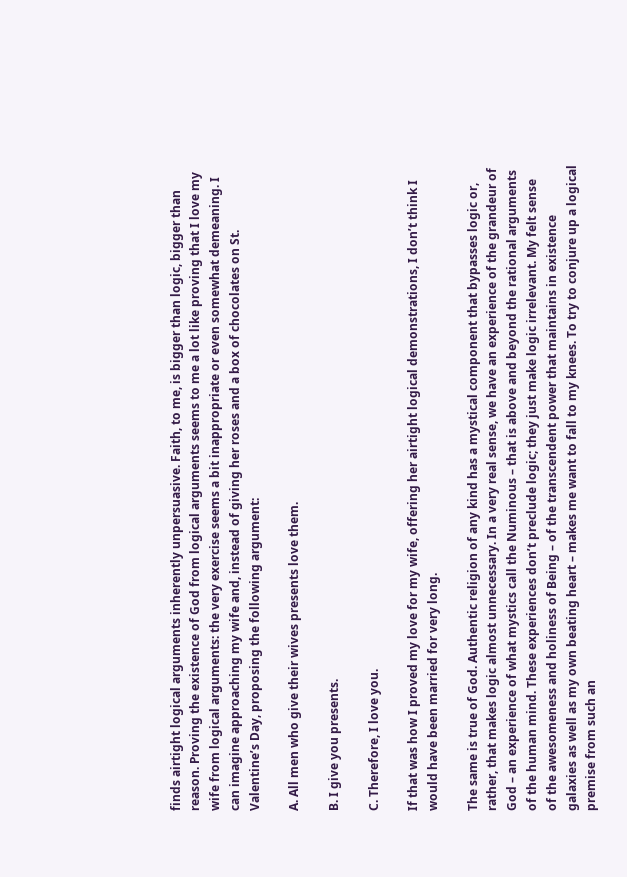finds airtight logical arguments inherently unpersuasive. Faith, to me, is bigger than logic, bigger than reason. Proving the existence of God from logical arguments seems to me a lot like proving that I love my wife from logical arguments: the very exercise seems a bit inappropriate or even somewhat demeaning. I can imagine approaching my wife and, instead of giving her roses and a box of chocolates on St. Valentine’s Day, proposing the following argument:

A. All men who give their wives presents love them.

B. I give you presents.

C. Therefore, I love you.

If that was how I proved my love for my wife, offering her airtight logical demonstrations, I don’t think I would have been married for very long.

The same is true of God. Authentic religion of any kind has a mystical component that bypasses logic or, rather, that makes logic almost unnecessary. In a very real sense, we have an experience of the grandeur of God – an experience of what mystics call the Numinous – that is above and beyond the rational arguments of the human mind. These experiences don’t preclude logic; they just make logic irrelevant. My felt sense of the awesomeness and holiness of Being – of the transcendent power that maintains in existence galaxies as well as my own beating heart – makes me want to fall to my knees. To try to conjure up a logical premise from such an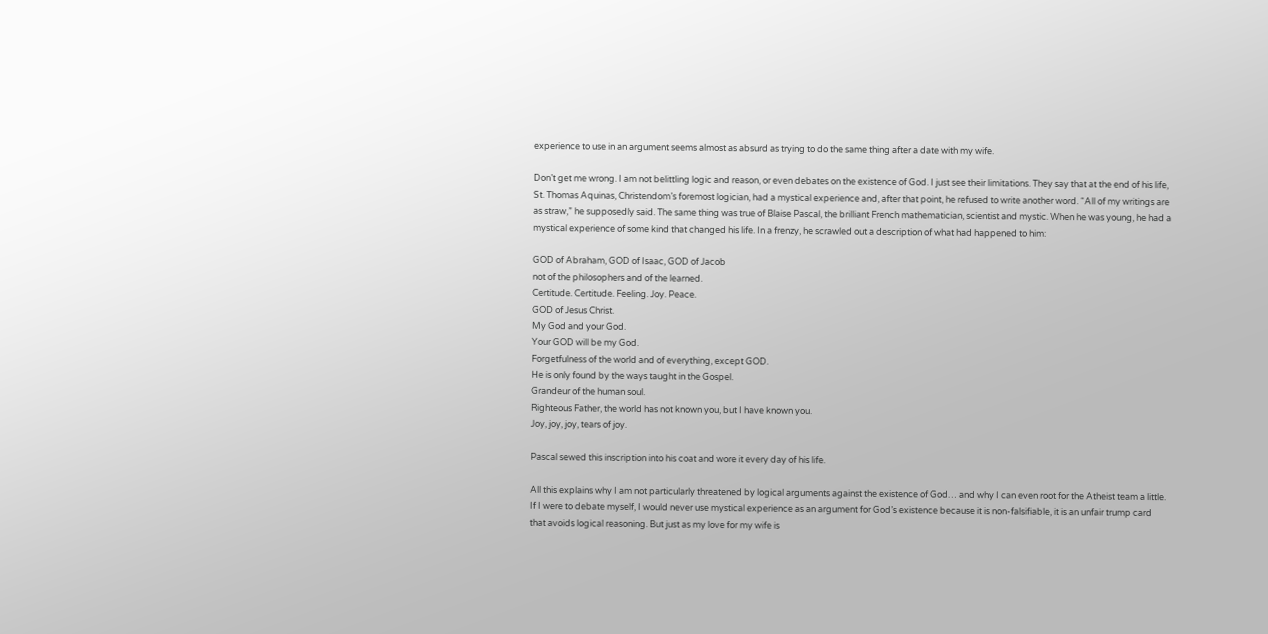experience to use in an argument seems almost as absurd as trying to do the same thing after a date with my wife.

Don’t get me wrong. I am not belittling logic and reason, or even debates on the existence of God. I just see their limitations. They say that at the end of his life, St. Thomas Aquinas, Christendom’s foremost logician, had a mystical experience and, after that point, he refused to write another word. “All of my writings are as straw,” he supposedly said. The same thing was true of Blaise Pascal, the brilliant French mathematician, scientist and mystic. When he was young, he had a mystical experience of some kind that changed his life. In a frenzy, he scrawled out a description of what had happened to him:

GOD of Abraham, GOD of Isaac, GOD of Jacob
not of the philosophers and of the learned.
Certitude. Certitude. Feeling. Joy. Peace.
GOD of Jesus Christ.
My God and your God.
Your GOD will be my God.
Forgetfulness of the world and of everything, except GOD.
He is only found by the ways taught in the Gospel.
Grandeur of the human soul.
Righteous Father, the world has not known you, but I have known you.
Joy, joy, joy, tears of joy.

Pascal sewed this inscription into his coat and wore it every day of his life.

All this explains why I am not particularly threatened by logical arguments against the existence of God… and why I can even root for the Atheist team a little. If I were to debate myself, I would never use mystical experience as an argument for God’s existence because it is non-falsifiable, it is an unfair trump card that avoids logical reasoning. But just as my love for my wife is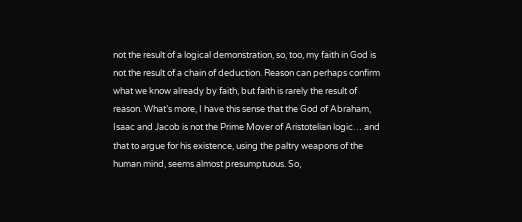not the result of a logical demonstration, so, too, my faith in God is not the result of a chain of deduction. Reason can perhaps confirm what we know already by faith, but faith is rarely the result of reason. What’s more, I have this sense that the God of Abraham, Isaac and Jacob is not the Prime Mover of Aristotelian logic… and that to argue for his existence, using the paltry weapons of the human mind, seems almost presumptuous. So,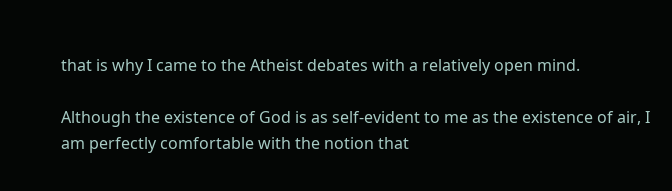that is why I came to the Atheist debates with a relatively open mind.

Although the existence of God is as self-evident to me as the existence of air, I am perfectly comfortable with the notion that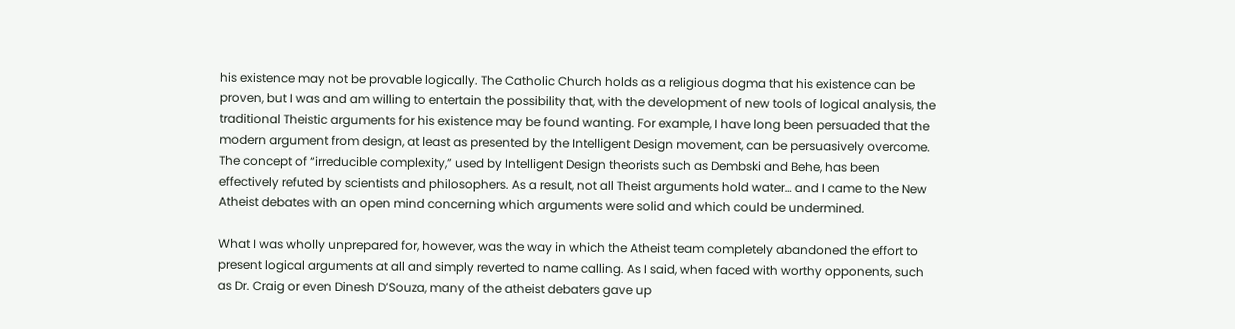his existence may not be provable logically. The Catholic Church holds as a religious dogma that his existence can be proven, but I was and am willing to entertain the possibility that, with the development of new tools of logical analysis, the traditional Theistic arguments for his existence may be found wanting. For example, I have long been persuaded that the modern argument from design, at least as presented by the Intelligent Design movement, can be persuasively overcome. The concept of “irreducible complexity,” used by Intelligent Design theorists such as Dembski and Behe, has been effectively refuted by scientists and philosophers. As a result, not all Theist arguments hold water… and I came to the New Atheist debates with an open mind concerning which arguments were solid and which could be undermined.

What I was wholly unprepared for, however, was the way in which the Atheist team completely abandoned the effort to present logical arguments at all and simply reverted to name calling. As I said, when faced with worthy opponents, such as Dr. Craig or even Dinesh D’Souza, many of the atheist debaters gave up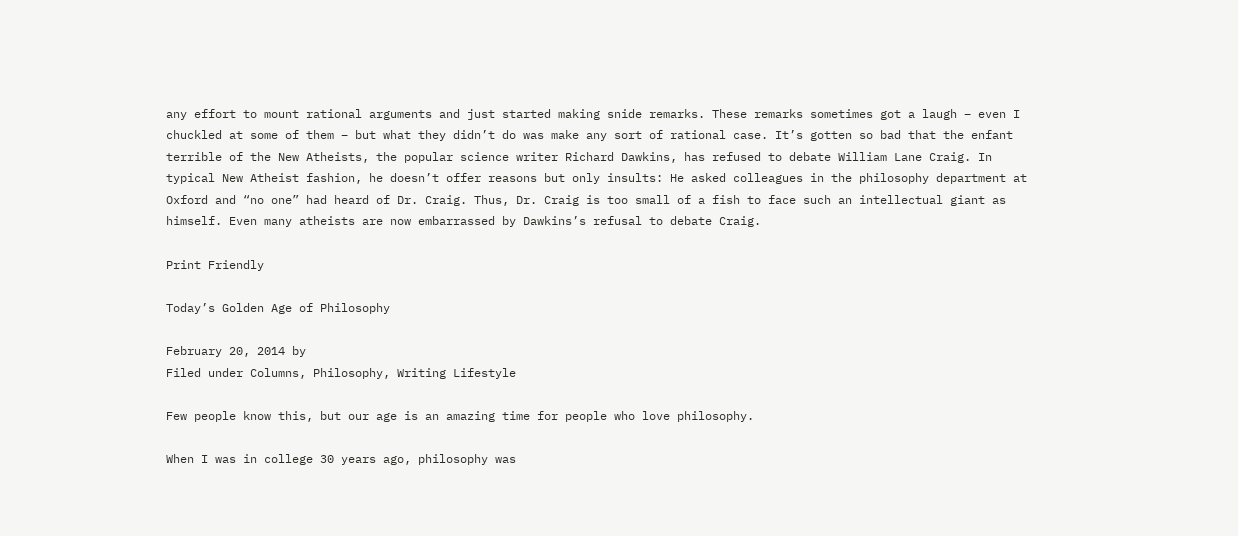any effort to mount rational arguments and just started making snide remarks. These remarks sometimes got a laugh – even I chuckled at some of them – but what they didn’t do was make any sort of rational case. It’s gotten so bad that the enfant terrible of the New Atheists, the popular science writer Richard Dawkins, has refused to debate William Lane Craig. In typical New Atheist fashion, he doesn’t offer reasons but only insults: He asked colleagues in the philosophy department at Oxford and “no one” had heard of Dr. Craig. Thus, Dr. Craig is too small of a fish to face such an intellectual giant as himself. Even many atheists are now embarrassed by Dawkins’s refusal to debate Craig.

Print Friendly

Today’s Golden Age of Philosophy

February 20, 2014 by
Filed under Columns, Philosophy, Writing Lifestyle

Few people know this, but our age is an amazing time for people who love philosophy.

When I was in college 30 years ago, philosophy was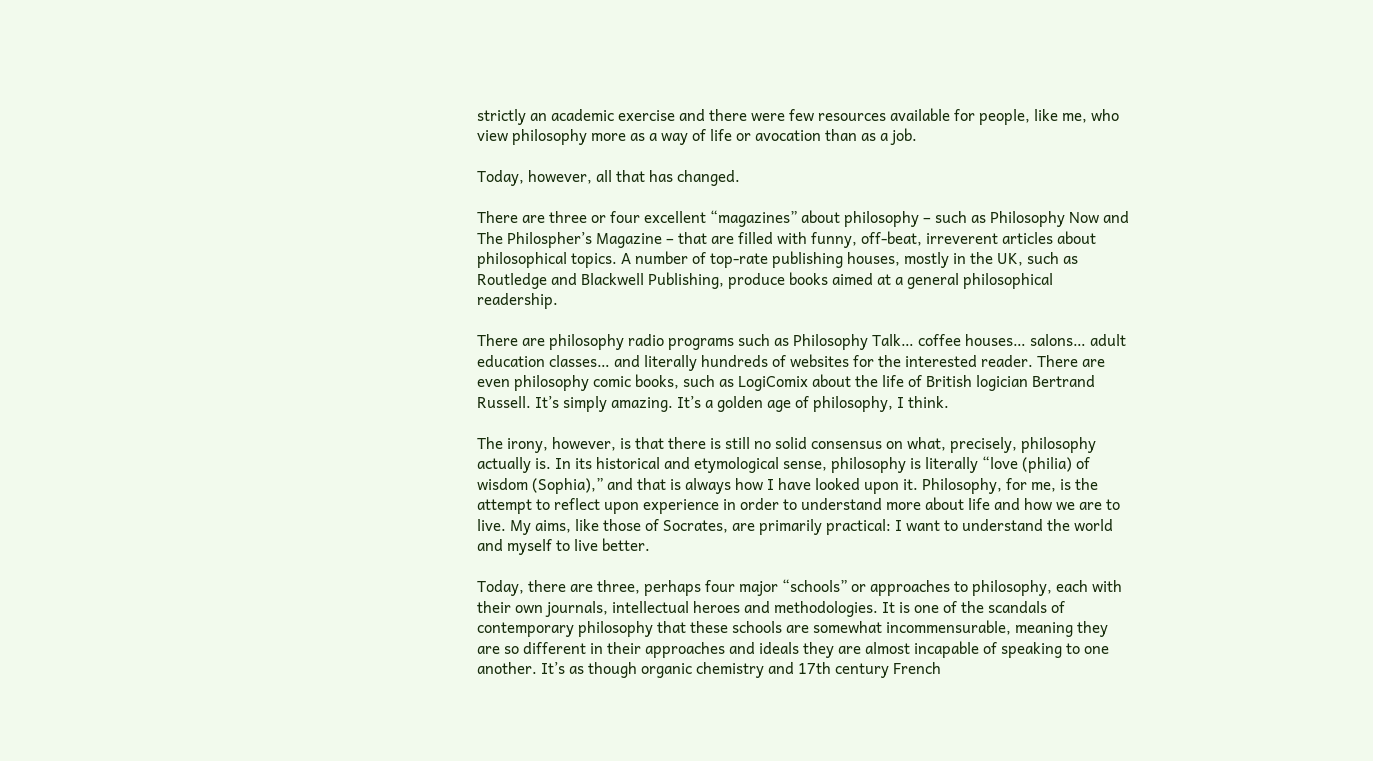strictly an academic exercise and there were few resources available for people, like me, who view philosophy more as a way of life or avocation than as a job.

Today, however, all that has changed.

There are three or four excellent “magazines” about philosophy – such as Philosophy Now and The Philospher’s Magazine – that are filled with funny, off-beat, irreverent articles about philosophical topics. A number of top-rate publishing houses, mostly in the UK, such as Routledge and Blackwell Publishing, produce books aimed at a general philosophical readership.

There are philosophy radio programs such as Philosophy Talk… coffee houses… salons… adult education classes… and literally hundreds of websites for the interested reader. There are even philosophy comic books, such as LogiComix about the life of British logician Bertrand Russell. It’s simply amazing. It’s a golden age of philosophy, I think.

The irony, however, is that there is still no solid consensus on what, precisely, philosophy actually is. In its historical and etymological sense, philosophy is literally “love (philia) of wisdom (Sophia),” and that is always how I have looked upon it. Philosophy, for me, is the attempt to reflect upon experience in order to understand more about life and how we are to live. My aims, like those of Socrates, are primarily practical: I want to understand the world and myself to live better.

Today, there are three, perhaps four major “schools” or approaches to philosophy, each with their own journals, intellectual heroes and methodologies. It is one of the scandals of contemporary philosophy that these schools are somewhat incommensurable, meaning they are so different in their approaches and ideals they are almost incapable of speaking to one another. It’s as though organic chemistry and 17th century French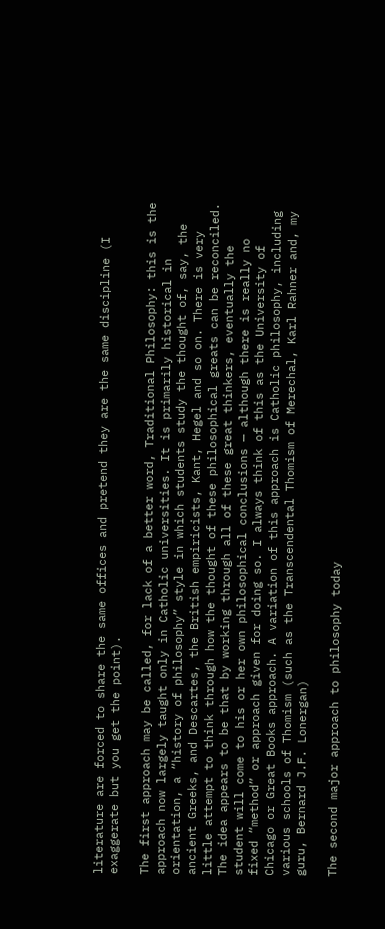literature are forced to share the same offices and pretend they are the same discipline (I exaggerate but you get the point).

The first approach may be called, for lack of a better word, Traditional Philosophy: this is the approach now largely taught only in Catholic universities. It is primarily historical in orientation, a “history of philosophy” style in which students study the thought of, say, the ancient Greeks, and Descartes, the British empiricists, Kant, Hegel and so on. There is very little attempt to think through how the thought of these philosophical greats can be reconciled. The idea appears to be that by working through all of these great thinkers, eventually the student will come to his or her own philosophical conclusions — although there is really no fixed “method” or approach given for doing so. I always think of this as the University of Chicago or Great Books approach. A variation of this approach is Catholic philosophy, including various schools of Thomism (such as the Transcendental Thomism of Merechal, Karl Rahner and, my guru, Bernard J.F. Lonergan)

The second major approach to philosophy today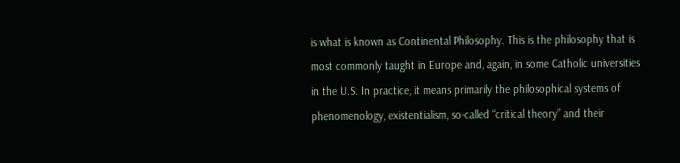is what is known as Continental Philosophy. This is the philosophy that is most commonly taught in Europe and, again, in some Catholic universities in the U.S. In practice, it means primarily the philosophical systems of phenomenology, existentialism, so-called “critical theory” and their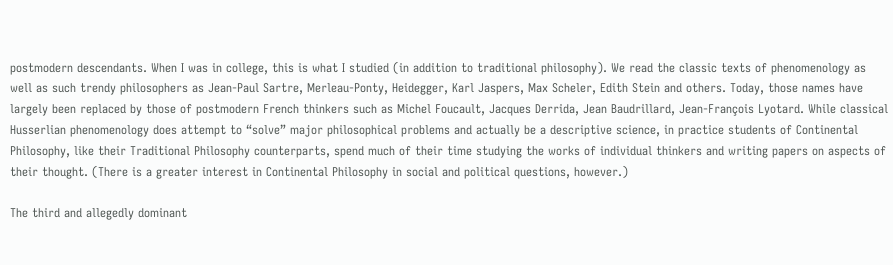postmodern descendants. When I was in college, this is what I studied (in addition to traditional philosophy). We read the classic texts of phenomenology as well as such trendy philosophers as Jean-Paul Sartre, Merleau-Ponty, Heidegger, Karl Jaspers, Max Scheler, Edith Stein and others. Today, those names have largely been replaced by those of postmodern French thinkers such as Michel Foucault, Jacques Derrida, Jean Baudrillard, Jean-François Lyotard. While classical Husserlian phenomenology does attempt to “solve” major philosophical problems and actually be a descriptive science, in practice students of Continental Philosophy, like their Traditional Philosophy counterparts, spend much of their time studying the works of individual thinkers and writing papers on aspects of their thought. (There is a greater interest in Continental Philosophy in social and political questions, however.)

The third and allegedly dominant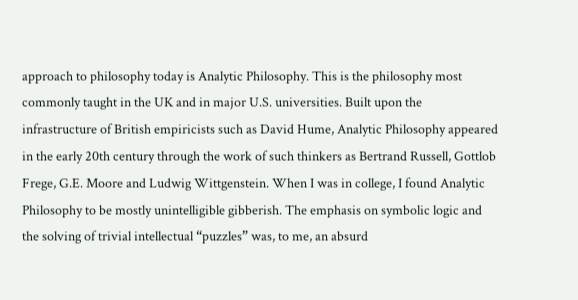approach to philosophy today is Analytic Philosophy. This is the philosophy most commonly taught in the UK and in major U.S. universities. Built upon the infrastructure of British empiricists such as David Hume, Analytic Philosophy appeared in the early 20th century through the work of such thinkers as Bertrand Russell, Gottlob Frege, G.E. Moore and Ludwig Wittgenstein. When I was in college, I found Analytic Philosophy to be mostly unintelligible gibberish. The emphasis on symbolic logic and the solving of trivial intellectual “puzzles” was, to me, an absurd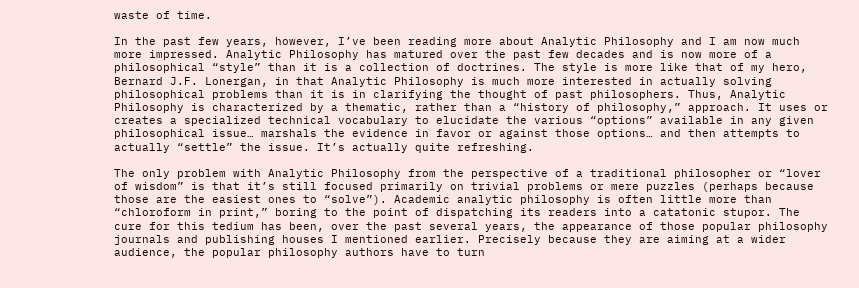waste of time.

In the past few years, however, I’ve been reading more about Analytic Philosophy and I am now much more impressed. Analytic Philosophy has matured over the past few decades and is now more of a philosophical “style” than it is a collection of doctrines. The style is more like that of my hero, Bernard J.F. Lonergan, in that Analytic Philosophy is much more interested in actually solving philosophical problems than it is in clarifying the thought of past philosophers. Thus, Analytic Philosophy is characterized by a thematic, rather than a “history of philosophy,” approach. It uses or creates a specialized technical vocabulary to elucidate the various “options” available in any given philosophical issue… marshals the evidence in favor or against those options… and then attempts to actually “settle” the issue. It’s actually quite refreshing.

The only problem with Analytic Philosophy from the perspective of a traditional philosopher or “lover of wisdom” is that it’s still focused primarily on trivial problems or mere puzzles (perhaps because those are the easiest ones to “solve”). Academic analytic philosophy is often little more than “chloroform in print,” boring to the point of dispatching its readers into a catatonic stupor. The cure for this tedium has been, over the past several years, the appearance of those popular philosophy journals and publishing houses I mentioned earlier. Precisely because they are aiming at a wider audience, the popular philosophy authors have to turn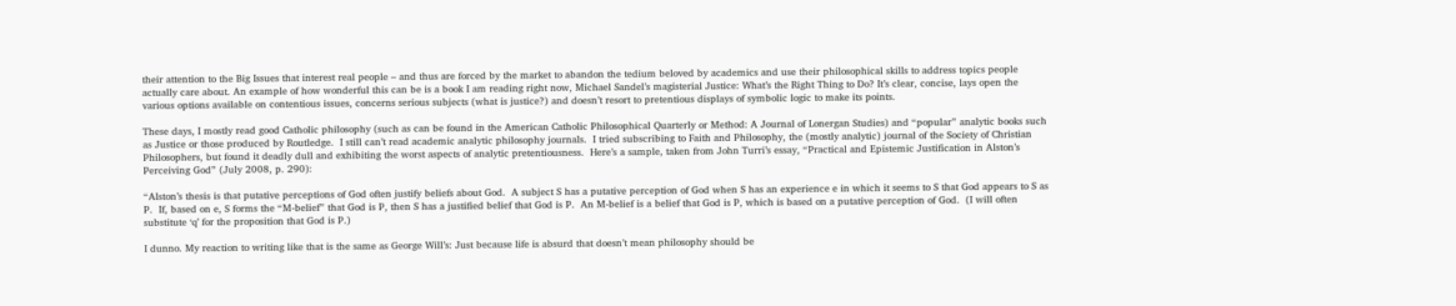their attention to the Big Issues that interest real people – and thus are forced by the market to abandon the tedium beloved by academics and use their philosophical skills to address topics people actually care about. An example of how wonderful this can be is a book I am reading right now, Michael Sandel’s magisterial Justice: What’s the Right Thing to Do? It’s clear, concise, lays open the various options available on contentious issues, concerns serious subjects (what is justice?) and doesn’t resort to pretentious displays of symbolic logic to make its points.

These days, I mostly read good Catholic philosophy (such as can be found in the American Catholic Philosophical Quarterly or Method: A Journal of Lonergan Studies) and “popular” analytic books such as Justice or those produced by Routledge.  I still can’t read academic analytic philosophy journals.  I tried subscribing to Faith and Philosophy, the (mostly analytic) journal of the Society of Christian Philosophers, but found it deadly dull and exhibiting the worst aspects of analytic pretentiousness.  Here’s a sample, taken from John Turri’s essay, “Practical and Epistemic Justification in Alston’s Perceiving God” (July 2008, p. 290):

“Alston’s thesis is that putative perceptions of God often justify beliefs about God.  A subject S has a putative perception of God when S has an experience e in which it seems to S that God appears to S as P.  If, based on e, S forms the “M-belief” that God is P, then S has a justified belief that God is P.  An M-belief is a belief that God is P, which is based on a putative perception of God.  (I will often substitute ‘q’ for the proposition that God is P.)

I dunno. My reaction to writing like that is the same as George Will’s: Just because life is absurd that doesn’t mean philosophy should be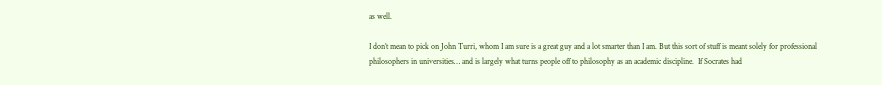as well.

I don’t mean to pick on John Turri, whom I am sure is a great guy and a lot smarter than I am. But this sort of stuff is meant solely for professional philosophers in universities… and is largely what turns people off to philosophy as an academic discipline.  If Socrates had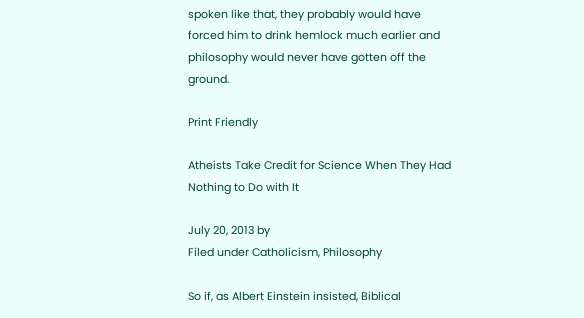spoken like that, they probably would have forced him to drink hemlock much earlier and philosophy would never have gotten off the ground.

Print Friendly

Atheists Take Credit for Science When They Had Nothing to Do with It

July 20, 2013 by
Filed under Catholicism, Philosophy

So if, as Albert Einstein insisted, Biblical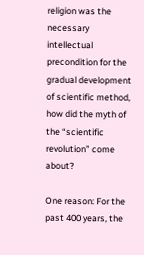religion was the necessary intellectual precondition for the gradual development of scientific method, how did the myth of the “scientific revolution” come about?

One reason: For the past 400 years, the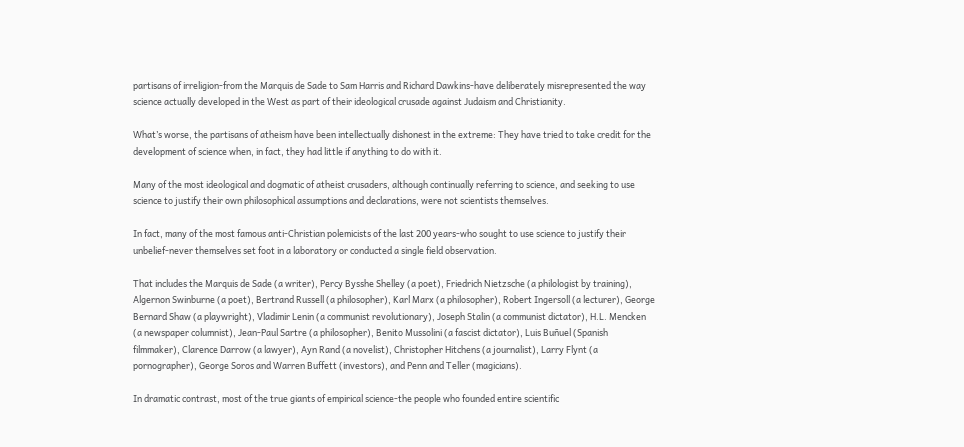partisans of irreligion-from the Marquis de Sade to Sam Harris and Richard Dawkins-have deliberately misrepresented the way science actually developed in the West as part of their ideological crusade against Judaism and Christianity.

What’s worse, the partisans of atheism have been intellectually dishonest in the extreme: They have tried to take credit for the development of science when, in fact, they had little if anything to do with it.

Many of the most ideological and dogmatic of atheist crusaders, although continually referring to science, and seeking to use science to justify their own philosophical assumptions and declarations, were not scientists themselves.

In fact, many of the most famous anti-Christian polemicists of the last 200 years-who sought to use science to justify their unbelief-never themselves set foot in a laboratory or conducted a single field observation.

That includes the Marquis de Sade (a writer), Percy Bysshe Shelley (a poet), Friedrich Nietzsche (a philologist by training), Algernon Swinburne (a poet), Bertrand Russell (a philosopher), Karl Marx (a philosopher), Robert Ingersoll (a lecturer), George Bernard Shaw (a playwright), Vladimir Lenin (a communist revolutionary), Joseph Stalin (a communist dictator), H.L. Mencken (a newspaper columnist), Jean-Paul Sartre (a philosopher), Benito Mussolini (a fascist dictator), Luis Buñuel (Spanish filmmaker), Clarence Darrow (a lawyer), Ayn Rand (a novelist), Christopher Hitchens (a journalist), Larry Flynt (a pornographer), George Soros and Warren Buffett (investors), and Penn and Teller (magicians).

In dramatic contrast, most of the true giants of empirical science-the people who founded entire scientific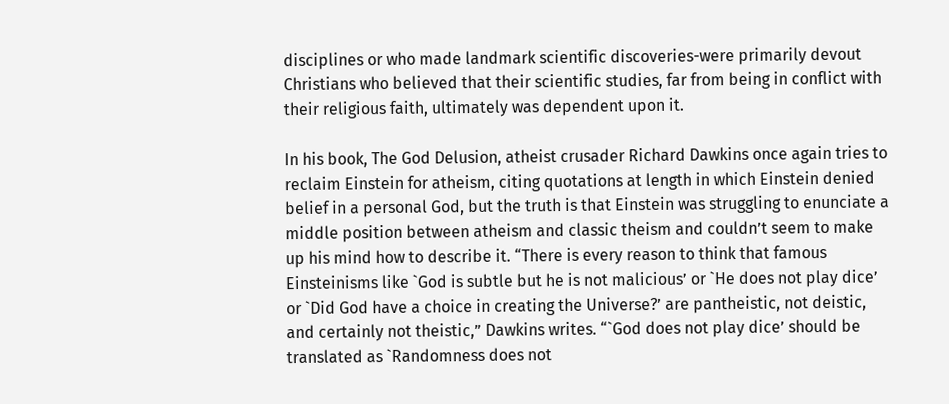disciplines or who made landmark scientific discoveries-were primarily devout Christians who believed that their scientific studies, far from being in conflict with their religious faith, ultimately was dependent upon it.

In his book, The God Delusion, atheist crusader Richard Dawkins once again tries to reclaim Einstein for atheism, citing quotations at length in which Einstein denied belief in a personal God, but the truth is that Einstein was struggling to enunciate a middle position between atheism and classic theism and couldn’t seem to make up his mind how to describe it. “There is every reason to think that famous Einsteinisms like `God is subtle but he is not malicious’ or `He does not play dice’ or `Did God have a choice in creating the Universe?’ are pantheistic, not deistic, and certainly not theistic,” Dawkins writes. “`God does not play dice’ should be translated as `Randomness does not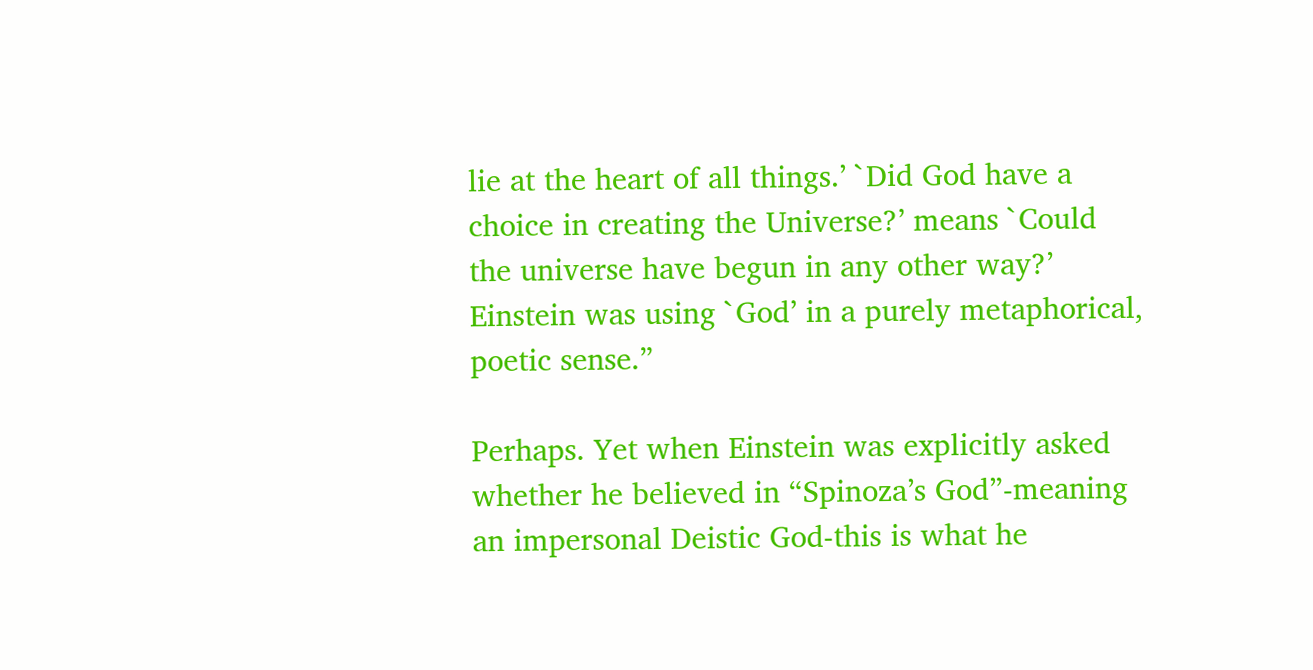lie at the heart of all things.’ `Did God have a choice in creating the Universe?’ means `Could the universe have begun in any other way?’ Einstein was using `God’ in a purely metaphorical, poetic sense.”

Perhaps. Yet when Einstein was explicitly asked whether he believed in “Spinoza’s God”-meaning an impersonal Deistic God-this is what he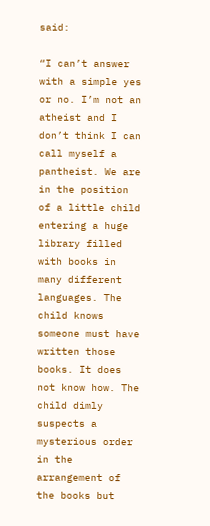said:

“I can’t answer with a simple yes or no. I’m not an atheist and I don’t think I can call myself a pantheist. We are in the position of a little child entering a huge library filled with books in many different languages. The child knows someone must have written those books. It does not know how. The child dimly suspects a mysterious order in the arrangement of the books but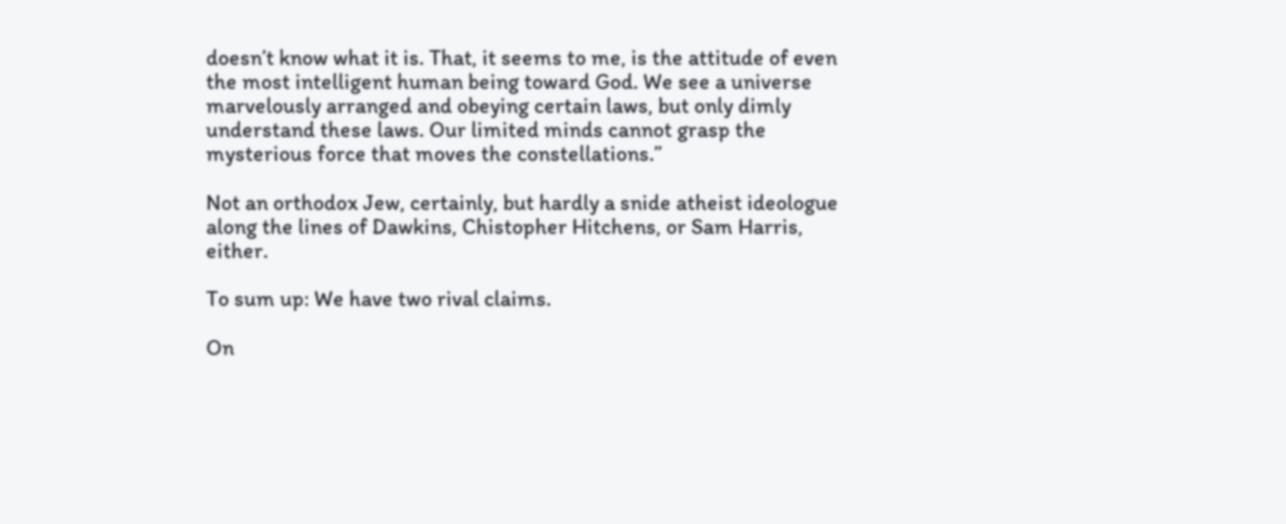doesn’t know what it is. That, it seems to me, is the attitude of even the most intelligent human being toward God. We see a universe marvelously arranged and obeying certain laws, but only dimly understand these laws. Our limited minds cannot grasp the mysterious force that moves the constellations.”

Not an orthodox Jew, certainly, but hardly a snide atheist ideologue along the lines of Dawkins, Chistopher Hitchens, or Sam Harris, either.

To sum up: We have two rival claims.

On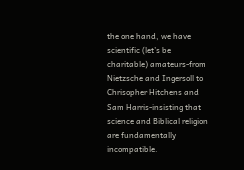the one hand, we have scientific (let’s be charitable) amateurs-from Nietzsche and Ingersoll to Chrisopher Hitchens and Sam Harris-insisting that science and Biblical religion are fundamentally incompatible.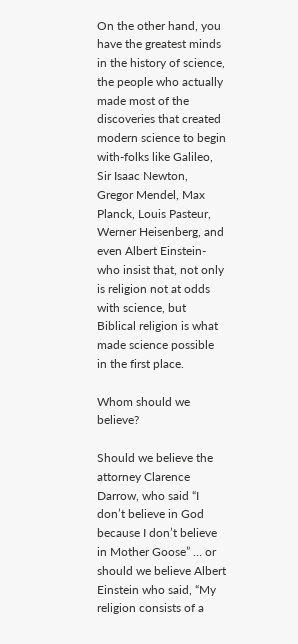On the other hand, you have the greatest minds in the history of science, the people who actually made most of the discoveries that created modern science to begin with-folks like Galileo, Sir Isaac Newton, Gregor Mendel, Max Planck, Louis Pasteur, Werner Heisenberg, and even Albert Einstein-who insist that, not only is religion not at odds with science, but Biblical religion is what made science possible in the first place.

Whom should we believe?

Should we believe the attorney Clarence Darrow, who said “I don’t believe in God because I don’t believe in Mother Goose” … or should we believe Albert Einstein who said, “My religion consists of a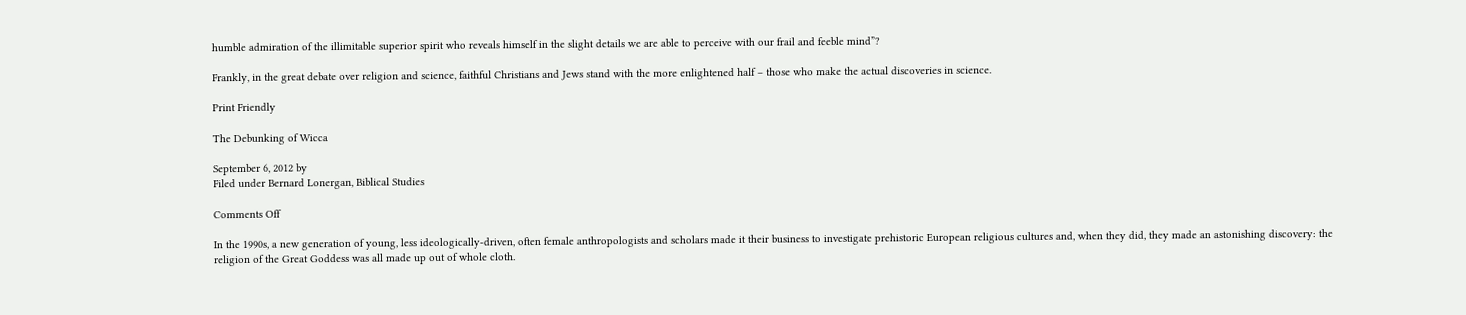humble admiration of the illimitable superior spirit who reveals himself in the slight details we are able to perceive with our frail and feeble mind”?

Frankly, in the great debate over religion and science, faithful Christians and Jews stand with the more enlightened half – those who make the actual discoveries in science.

Print Friendly

The Debunking of Wicca

September 6, 2012 by
Filed under Bernard Lonergan, Biblical Studies

Comments Off

In the 1990s, a new generation of young, less ideologically-driven, often female anthropologists and scholars made it their business to investigate prehistoric European religious cultures and, when they did, they made an astonishing discovery: the religion of the Great Goddess was all made up out of whole cloth.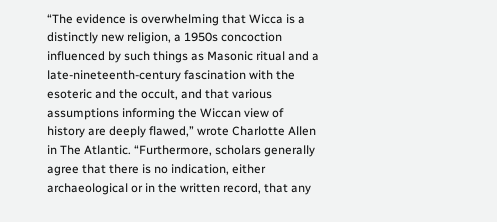“The evidence is overwhelming that Wicca is a distinctly new religion, a 1950s concoction influenced by such things as Masonic ritual and a late-nineteenth-century fascination with the esoteric and the occult, and that various assumptions informing the Wiccan view of history are deeply flawed,” wrote Charlotte Allen in The Atlantic. “Furthermore, scholars generally agree that there is no indication, either archaeological or in the written record, that any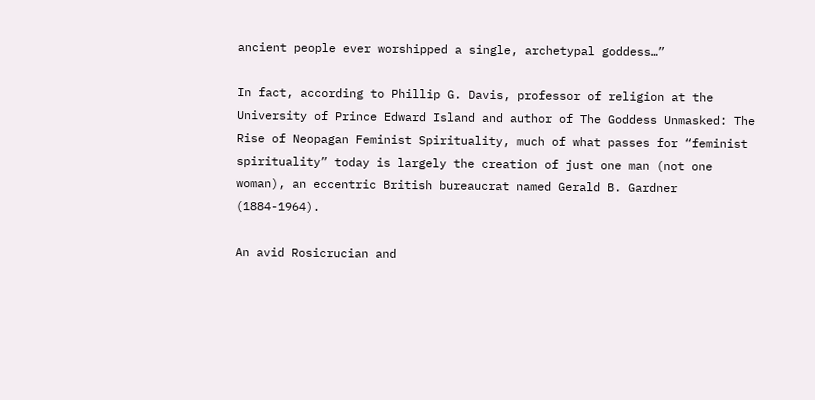ancient people ever worshipped a single, archetypal goddess…”

In fact, according to Phillip G. Davis, professor of religion at the University of Prince Edward Island and author of The Goddess Unmasked: The Rise of Neopagan Feminist Spirituality, much of what passes for “feminist spirituality” today is largely the creation of just one man (not one woman), an eccentric British bureaucrat named Gerald B. Gardner (1884-1964).

An avid Rosicrucian and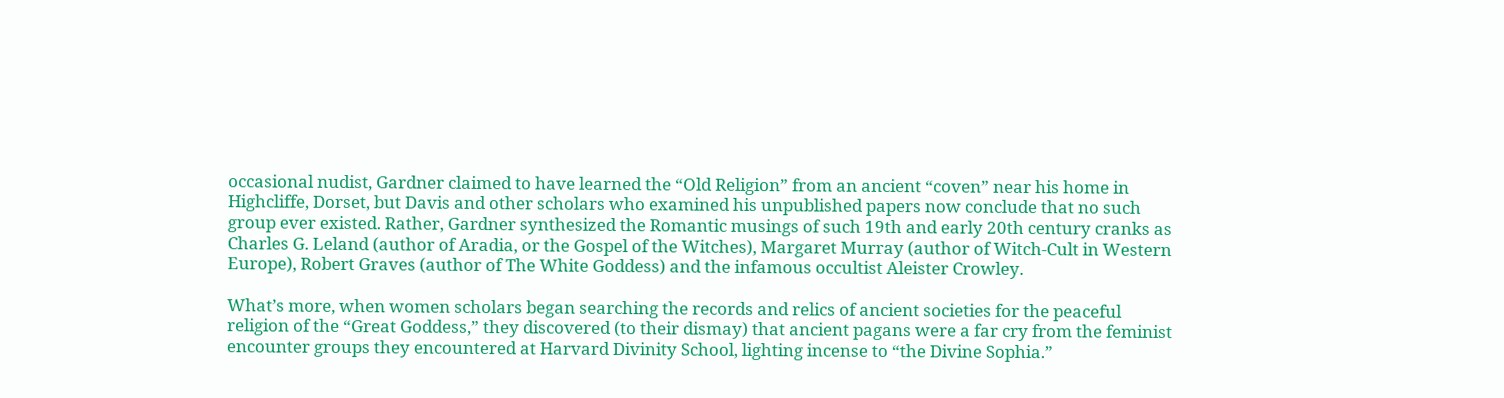occasional nudist, Gardner claimed to have learned the “Old Religion” from an ancient “coven” near his home in Highcliffe, Dorset, but Davis and other scholars who examined his unpublished papers now conclude that no such group ever existed. Rather, Gardner synthesized the Romantic musings of such 19th and early 20th century cranks as Charles G. Leland (author of Aradia, or the Gospel of the Witches), Margaret Murray (author of Witch-Cult in Western Europe), Robert Graves (author of The White Goddess) and the infamous occultist Aleister Crowley.

What’s more, when women scholars began searching the records and relics of ancient societies for the peaceful religion of the “Great Goddess,” they discovered (to their dismay) that ancient pagans were a far cry from the feminist encounter groups they encountered at Harvard Divinity School, lighting incense to “the Divine Sophia.”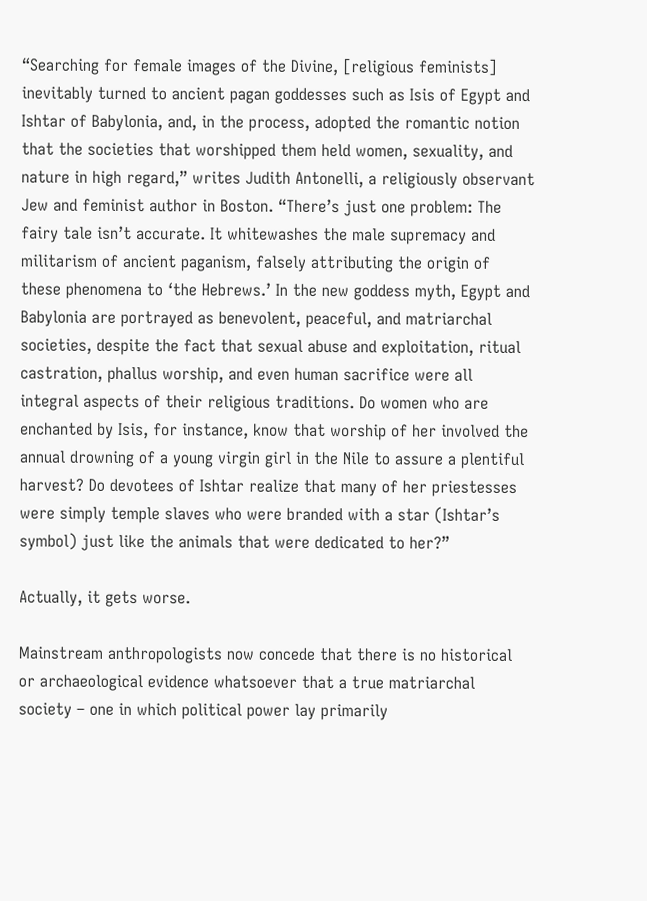“Searching for female images of the Divine, [religious feminists] inevitably turned to ancient pagan goddesses such as Isis of Egypt and Ishtar of Babylonia, and, in the process, adopted the romantic notion that the societies that worshipped them held women, sexuality, and nature in high regard,” writes Judith Antonelli, a religiously observant Jew and feminist author in Boston. “There’s just one problem: The fairy tale isn’t accurate. It whitewashes the male supremacy and militarism of ancient paganism, falsely attributing the origin of these phenomena to ‘the Hebrews.’ In the new goddess myth, Egypt and Babylonia are portrayed as benevolent, peaceful, and matriarchal societies, despite the fact that sexual abuse and exploitation, ritual castration, phallus worship, and even human sacrifice were all integral aspects of their religious traditions. Do women who are enchanted by Isis, for instance, know that worship of her involved the annual drowning of a young virgin girl in the Nile to assure a plentiful harvest? Do devotees of Ishtar realize that many of her priestesses were simply temple slaves who were branded with a star (Ishtar’s symbol) just like the animals that were dedicated to her?”

Actually, it gets worse.

Mainstream anthropologists now concede that there is no historical or archaeological evidence whatsoever that a true matriarchal society – one in which political power lay primarily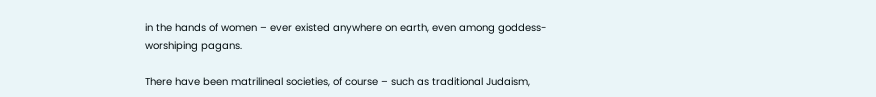in the hands of women – ever existed anywhere on earth, even among goddess-worshiping pagans.

There have been matrilineal societies, of course – such as traditional Judaism,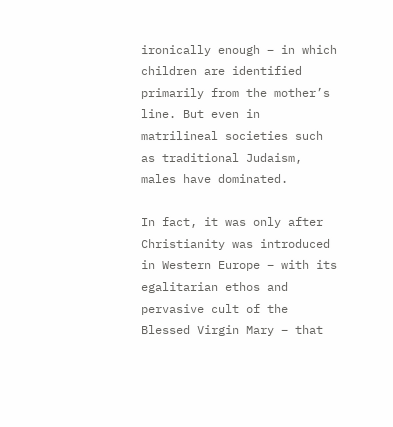ironically enough – in which children are identified primarily from the mother’s line. But even in matrilineal societies such as traditional Judaism, males have dominated.

In fact, it was only after Christianity was introduced in Western Europe – with its egalitarian ethos and pervasive cult of the Blessed Virgin Mary – that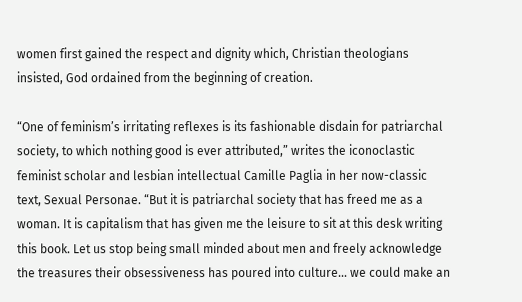women first gained the respect and dignity which, Christian theologians insisted, God ordained from the beginning of creation.

“One of feminism’s irritating reflexes is its fashionable disdain for patriarchal society, to which nothing good is ever attributed,” writes the iconoclastic feminist scholar and lesbian intellectual Camille Paglia in her now-classic text, Sexual Personae. “But it is patriarchal society that has freed me as a woman. It is capitalism that has given me the leisure to sit at this desk writing this book. Let us stop being small minded about men and freely acknowledge the treasures their obsessiveness has poured into culture… we could make an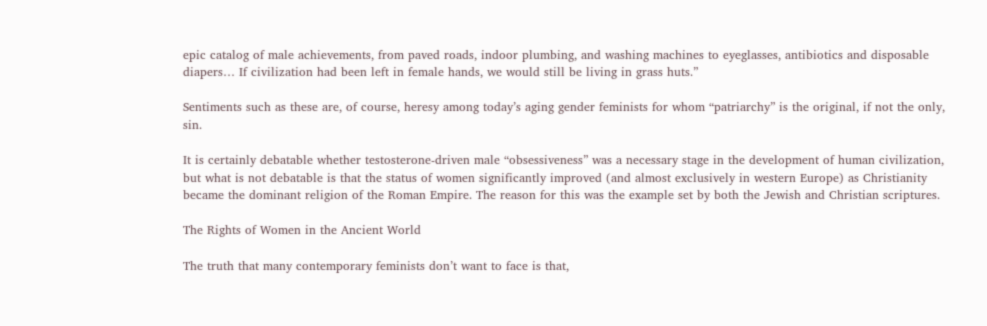epic catalog of male achievements, from paved roads, indoor plumbing, and washing machines to eyeglasses, antibiotics and disposable diapers… If civilization had been left in female hands, we would still be living in grass huts.”

Sentiments such as these are, of course, heresy among today’s aging gender feminists for whom “patriarchy” is the original, if not the only, sin.

It is certainly debatable whether testosterone-driven male “obsessiveness” was a necessary stage in the development of human civilization, but what is not debatable is that the status of women significantly improved (and almost exclusively in western Europe) as Christianity became the dominant religion of the Roman Empire. The reason for this was the example set by both the Jewish and Christian scriptures.

The Rights of Women in the Ancient World

The truth that many contemporary feminists don’t want to face is that,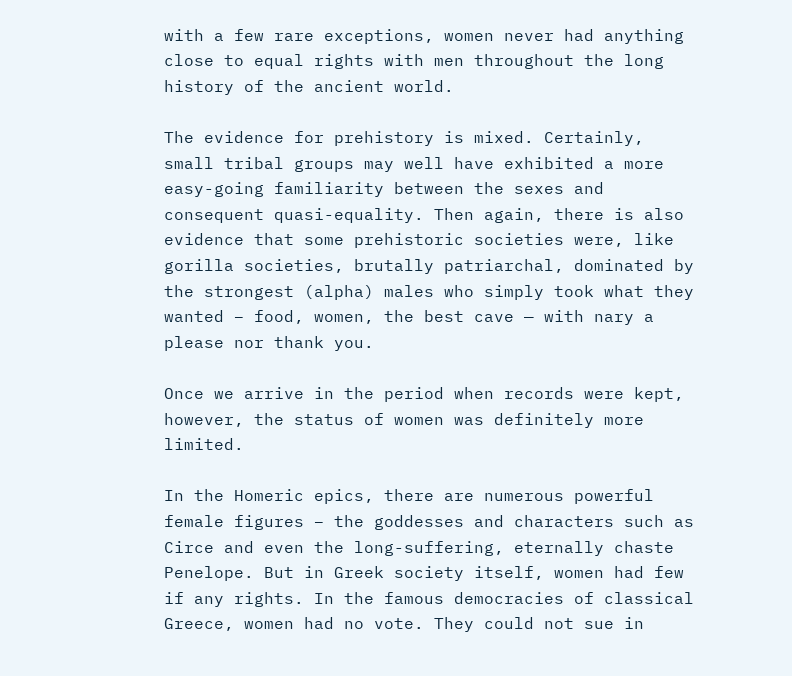with a few rare exceptions, women never had anything close to equal rights with men throughout the long history of the ancient world.

The evidence for prehistory is mixed. Certainly, small tribal groups may well have exhibited a more easy-going familiarity between the sexes and consequent quasi-equality. Then again, there is also evidence that some prehistoric societies were, like gorilla societies, brutally patriarchal, dominated by the strongest (alpha) males who simply took what they wanted – food, women, the best cave — with nary a please nor thank you.

Once we arrive in the period when records were kept, however, the status of women was definitely more limited.

In the Homeric epics, there are numerous powerful female figures – the goddesses and characters such as Circe and even the long-suffering, eternally chaste Penelope. But in Greek society itself, women had few if any rights. In the famous democracies of classical Greece, women had no vote. They could not sue in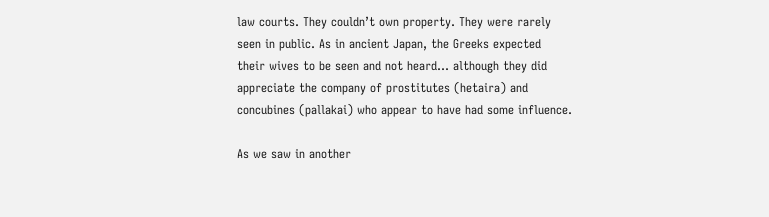law courts. They couldn’t own property. They were rarely seen in public. As in ancient Japan, the Greeks expected their wives to be seen and not heard… although they did appreciate the company of prostitutes (hetaira) and concubines (pallakai) who appear to have had some influence.

As we saw in another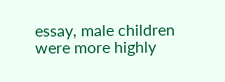essay, male children were more highly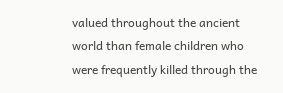valued throughout the ancient world than female children who were frequently killed through the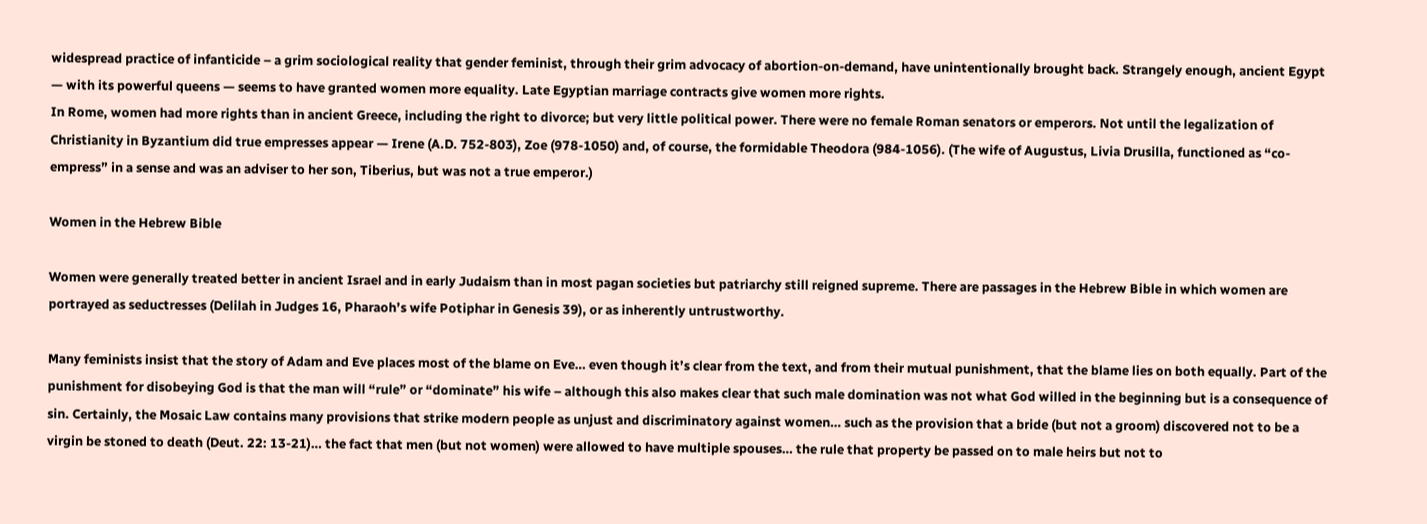widespread practice of infanticide – a grim sociological reality that gender feminist, through their grim advocacy of abortion-on-demand, have unintentionally brought back. Strangely enough, ancient Egypt — with its powerful queens — seems to have granted women more equality. Late Egyptian marriage contracts give women more rights.
In Rome, women had more rights than in ancient Greece, including the right to divorce; but very little political power. There were no female Roman senators or emperors. Not until the legalization of Christianity in Byzantium did true empresses appear — Irene (A.D. 752-803), Zoe (978-1050) and, of course, the formidable Theodora (984-1056). (The wife of Augustus, Livia Drusilla, functioned as “co-empress” in a sense and was an adviser to her son, Tiberius, but was not a true emperor.)

Women in the Hebrew Bible

Women were generally treated better in ancient Israel and in early Judaism than in most pagan societies but patriarchy still reigned supreme. There are passages in the Hebrew Bible in which women are portrayed as seductresses (Delilah in Judges 16, Pharaoh’s wife Potiphar in Genesis 39), or as inherently untrustworthy.

Many feminists insist that the story of Adam and Eve places most of the blame on Eve… even though it’s clear from the text, and from their mutual punishment, that the blame lies on both equally. Part of the punishment for disobeying God is that the man will “rule” or “dominate” his wife – although this also makes clear that such male domination was not what God willed in the beginning but is a consequence of sin. Certainly, the Mosaic Law contains many provisions that strike modern people as unjust and discriminatory against women… such as the provision that a bride (but not a groom) discovered not to be a virgin be stoned to death (Deut. 22: 13-21)… the fact that men (but not women) were allowed to have multiple spouses… the rule that property be passed on to male heirs but not to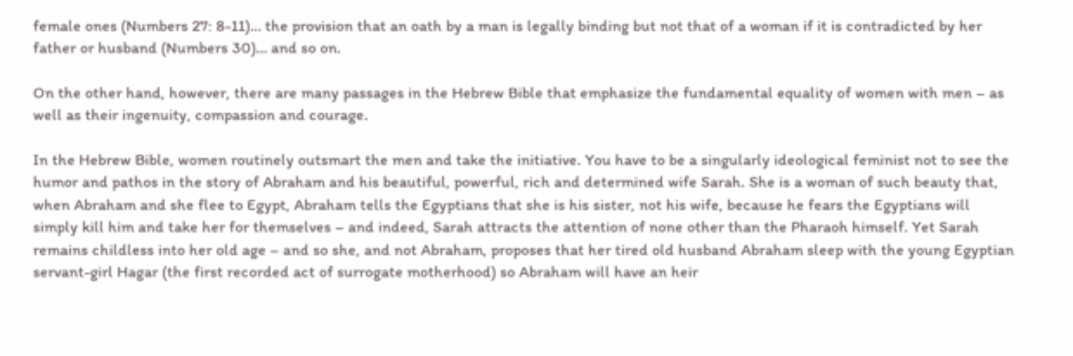female ones (Numbers 27: 8-11)… the provision that an oath by a man is legally binding but not that of a woman if it is contradicted by her father or husband (Numbers 30)… and so on.

On the other hand, however, there are many passages in the Hebrew Bible that emphasize the fundamental equality of women with men – as well as their ingenuity, compassion and courage.

In the Hebrew Bible, women routinely outsmart the men and take the initiative. You have to be a singularly ideological feminist not to see the humor and pathos in the story of Abraham and his beautiful, powerful, rich and determined wife Sarah. She is a woman of such beauty that, when Abraham and she flee to Egypt, Abraham tells the Egyptians that she is his sister, not his wife, because he fears the Egyptians will simply kill him and take her for themselves – and indeed, Sarah attracts the attention of none other than the Pharaoh himself. Yet Sarah remains childless into her old age – and so she, and not Abraham, proposes that her tired old husband Abraham sleep with the young Egyptian servant-girl Hagar (the first recorded act of surrogate motherhood) so Abraham will have an heir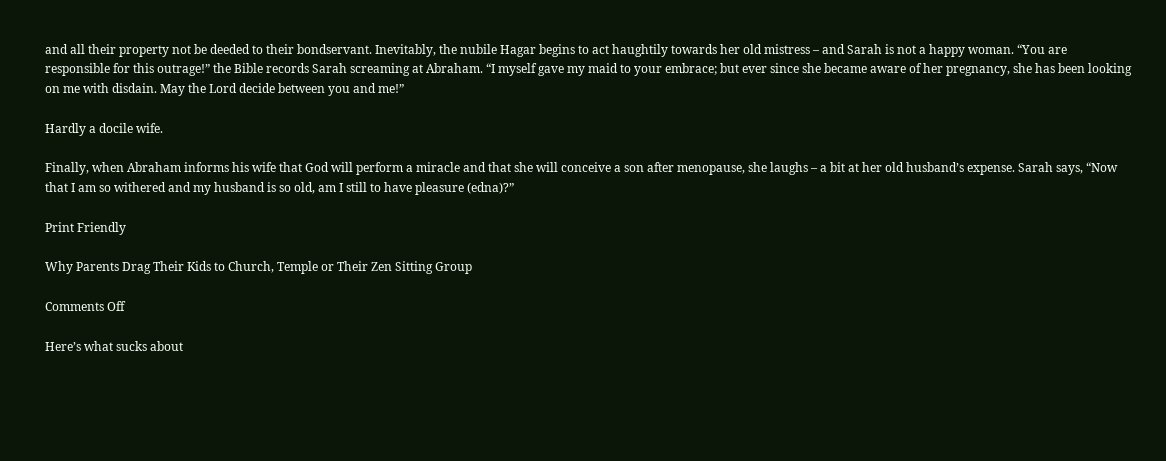and all their property not be deeded to their bondservant. Inevitably, the nubile Hagar begins to act haughtily towards her old mistress – and Sarah is not a happy woman. “You are responsible for this outrage!” the Bible records Sarah screaming at Abraham. “I myself gave my maid to your embrace; but ever since she became aware of her pregnancy, she has been looking on me with disdain. May the Lord decide between you and me!”

Hardly a docile wife.

Finally, when Abraham informs his wife that God will perform a miracle and that she will conceive a son after menopause, she laughs – a bit at her old husband’s expense. Sarah says, “Now that I am so withered and my husband is so old, am I still to have pleasure (edna)?”

Print Friendly

Why Parents Drag Their Kids to Church, Temple or Their Zen Sitting Group

Comments Off

Here’s what sucks about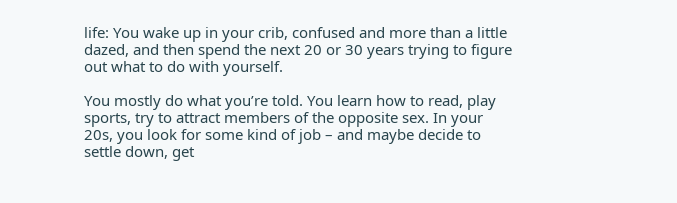life: You wake up in your crib, confused and more than a little dazed, and then spend the next 20 or 30 years trying to figure out what to do with yourself.

You mostly do what you’re told. You learn how to read, play sports, try to attract members of the opposite sex. In your 20s, you look for some kind of job – and maybe decide to settle down, get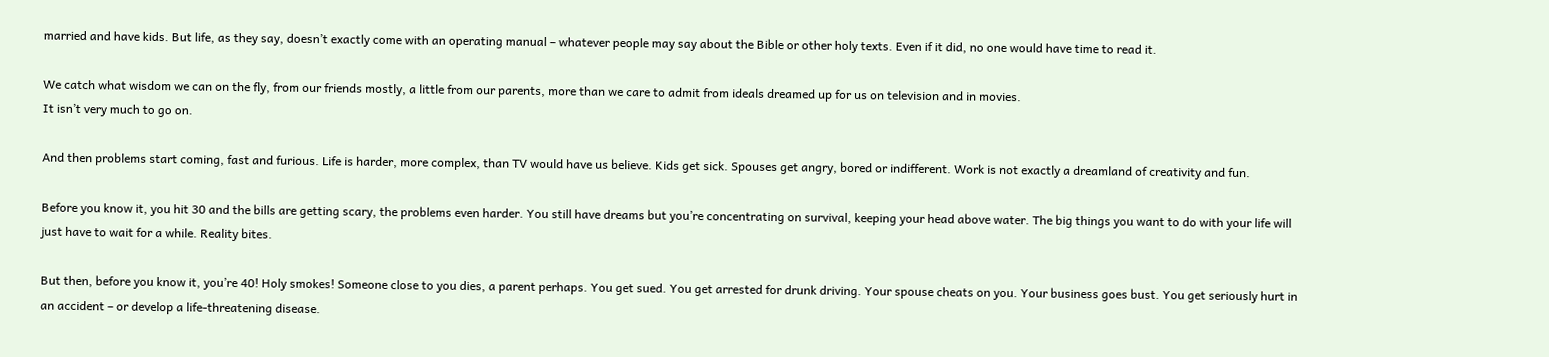married and have kids. But life, as they say, doesn’t exactly come with an operating manual – whatever people may say about the Bible or other holy texts. Even if it did, no one would have time to read it.

We catch what wisdom we can on the fly, from our friends mostly, a little from our parents, more than we care to admit from ideals dreamed up for us on television and in movies.
It isn’t very much to go on.

And then problems start coming, fast and furious. Life is harder, more complex, than TV would have us believe. Kids get sick. Spouses get angry, bored or indifferent. Work is not exactly a dreamland of creativity and fun.

Before you know it, you hit 30 and the bills are getting scary, the problems even harder. You still have dreams but you’re concentrating on survival, keeping your head above water. The big things you want to do with your life will just have to wait for a while. Reality bites.

But then, before you know it, you’re 40! Holy smokes! Someone close to you dies, a parent perhaps. You get sued. You get arrested for drunk driving. Your spouse cheats on you. Your business goes bust. You get seriously hurt in an accident – or develop a life-threatening disease.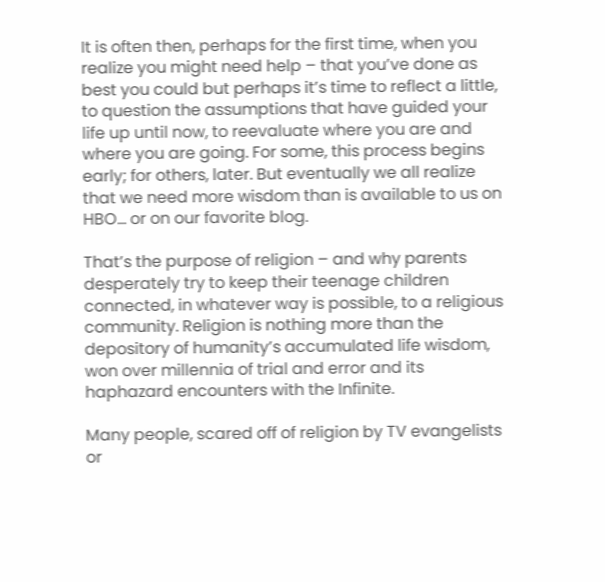It is often then, perhaps for the first time, when you realize you might need help – that you’ve done as best you could but perhaps it’s time to reflect a little, to question the assumptions that have guided your life up until now, to reevaluate where you are and where you are going. For some, this process begins early; for others, later. But eventually we all realize that we need more wisdom than is available to us on HBO… or on our favorite blog.

That’s the purpose of religion – and why parents desperately try to keep their teenage children connected, in whatever way is possible, to a religious community. Religion is nothing more than the depository of humanity’s accumulated life wisdom, won over millennia of trial and error and its haphazard encounters with the Infinite.

Many people, scared off of religion by TV evangelists or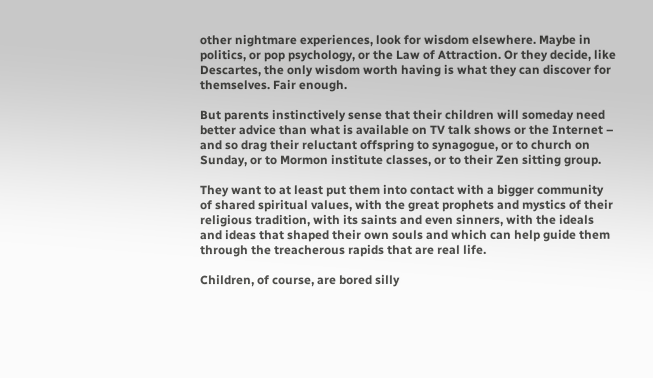other nightmare experiences, look for wisdom elsewhere. Maybe in politics, or pop psychology, or the Law of Attraction. Or they decide, like Descartes, the only wisdom worth having is what they can discover for themselves. Fair enough.

But parents instinctively sense that their children will someday need better advice than what is available on TV talk shows or the Internet – and so drag their reluctant offspring to synagogue, or to church on Sunday, or to Mormon institute classes, or to their Zen sitting group.

They want to at least put them into contact with a bigger community of shared spiritual values, with the great prophets and mystics of their religious tradition, with its saints and even sinners, with the ideals and ideas that shaped their own souls and which can help guide them through the treacherous rapids that are real life.

Children, of course, are bored silly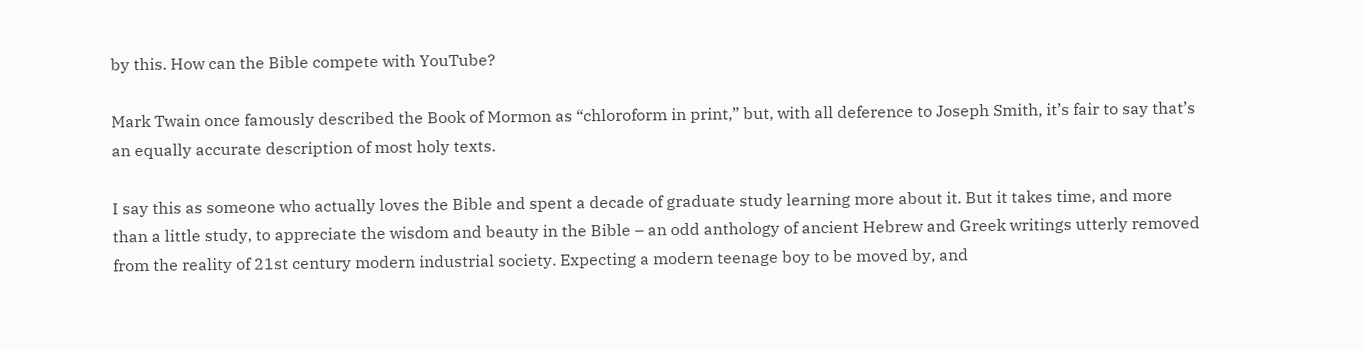by this. How can the Bible compete with YouTube?

Mark Twain once famously described the Book of Mormon as “chloroform in print,” but, with all deference to Joseph Smith, it’s fair to say that’s an equally accurate description of most holy texts.

I say this as someone who actually loves the Bible and spent a decade of graduate study learning more about it. But it takes time, and more than a little study, to appreciate the wisdom and beauty in the Bible – an odd anthology of ancient Hebrew and Greek writings utterly removed from the reality of 21st century modern industrial society. Expecting a modern teenage boy to be moved by, and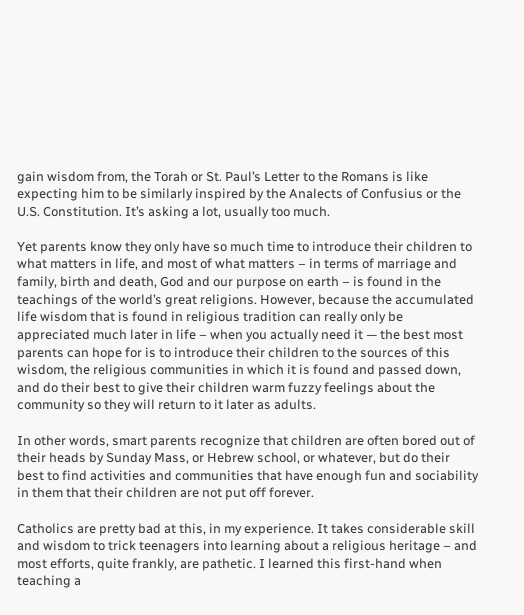gain wisdom from, the Torah or St. Paul’s Letter to the Romans is like expecting him to be similarly inspired by the Analects of Confusius or the U.S. Constitution. It’s asking a lot, usually too much.

Yet parents know they only have so much time to introduce their children to what matters in life, and most of what matters – in terms of marriage and family, birth and death, God and our purpose on earth – is found in the teachings of the world’s great religions. However, because the accumulated life wisdom that is found in religious tradition can really only be appreciated much later in life – when you actually need it — the best most parents can hope for is to introduce their children to the sources of this wisdom, the religious communities in which it is found and passed down, and do their best to give their children warm fuzzy feelings about the community so they will return to it later as adults.

In other words, smart parents recognize that children are often bored out of their heads by Sunday Mass, or Hebrew school, or whatever, but do their best to find activities and communities that have enough fun and sociability in them that their children are not put off forever.

Catholics are pretty bad at this, in my experience. It takes considerable skill and wisdom to trick teenagers into learning about a religious heritage – and most efforts, quite frankly, are pathetic. I learned this first-hand when teaching a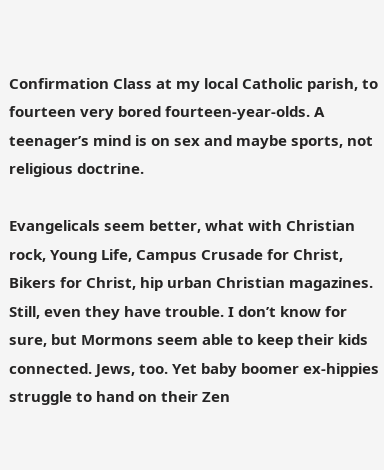Confirmation Class at my local Catholic parish, to fourteen very bored fourteen-year-olds. A teenager’s mind is on sex and maybe sports, not religious doctrine.

Evangelicals seem better, what with Christian rock, Young Life, Campus Crusade for Christ, Bikers for Christ, hip urban Christian magazines. Still, even they have trouble. I don’t know for sure, but Mormons seem able to keep their kids connected. Jews, too. Yet baby boomer ex-hippies struggle to hand on their Zen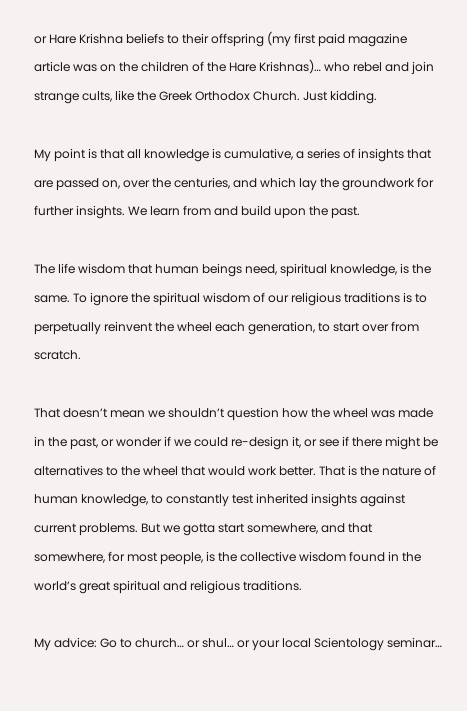or Hare Krishna beliefs to their offspring (my first paid magazine article was on the children of the Hare Krishnas)… who rebel and join strange cults, like the Greek Orthodox Church. Just kidding.

My point is that all knowledge is cumulative, a series of insights that are passed on, over the centuries, and which lay the groundwork for further insights. We learn from and build upon the past.

The life wisdom that human beings need, spiritual knowledge, is the same. To ignore the spiritual wisdom of our religious traditions is to perpetually reinvent the wheel each generation, to start over from scratch.

That doesn’t mean we shouldn’t question how the wheel was made in the past, or wonder if we could re-design it, or see if there might be alternatives to the wheel that would work better. That is the nature of human knowledge, to constantly test inherited insights against current problems. But we gotta start somewhere, and that somewhere, for most people, is the collective wisdom found in the world’s great spiritual and religious traditions.

My advice: Go to church… or shul… or your local Scientology seminar…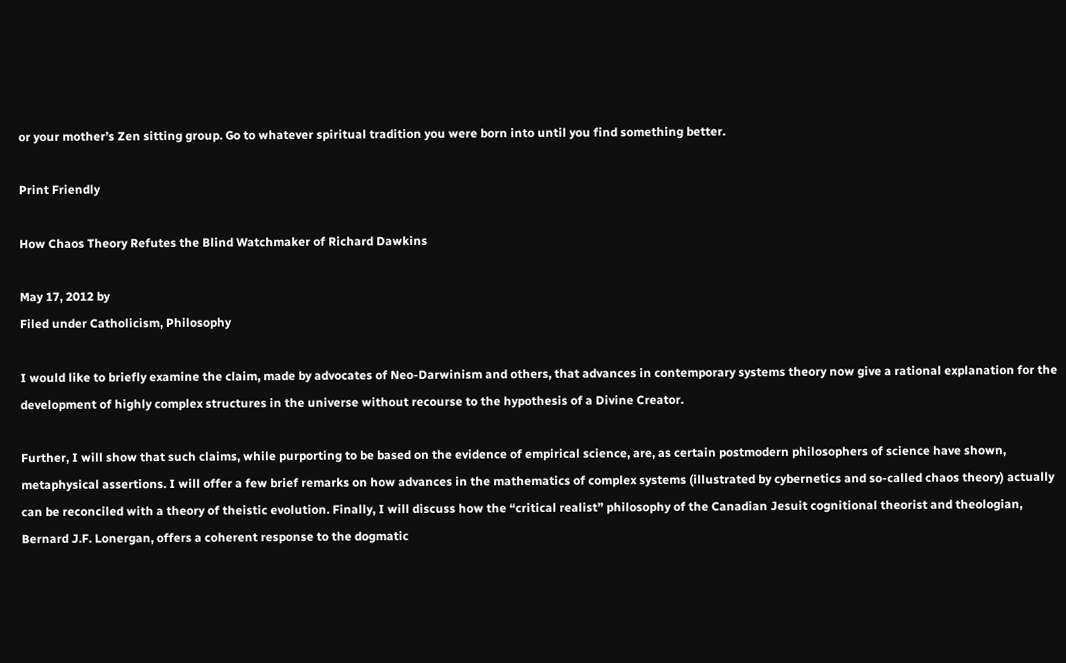or your mother’s Zen sitting group. Go to whatever spiritual tradition you were born into until you find something better.

Print Friendly

How Chaos Theory Refutes the Blind Watchmaker of Richard Dawkins

May 17, 2012 by
Filed under Catholicism, Philosophy

I would like to briefly examine the claim, made by advocates of Neo-Darwinism and others, that advances in contemporary systems theory now give a rational explanation for the development of highly complex structures in the universe without recourse to the hypothesis of a Divine Creator.

Further, I will show that such claims, while purporting to be based on the evidence of empirical science, are, as certain postmodern philosophers of science have shown, metaphysical assertions. I will offer a few brief remarks on how advances in the mathematics of complex systems (illustrated by cybernetics and so-called chaos theory) actually can be reconciled with a theory of theistic evolution. Finally, I will discuss how the “critical realist” philosophy of the Canadian Jesuit cognitional theorist and theologian, Bernard J.F. Lonergan, offers a coherent response to the dogmatic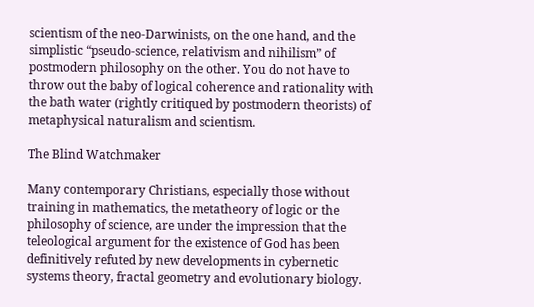scientism of the neo-Darwinists, on the one hand, and the simplistic “pseudo-science, relativism and nihilism” of postmodern philosophy on the other. You do not have to throw out the baby of logical coherence and rationality with the bath water (rightly critiqued by postmodern theorists) of metaphysical naturalism and scientism.

The Blind Watchmaker

Many contemporary Christians, especially those without training in mathematics, the metatheory of logic or the philosophy of science, are under the impression that the teleological argument for the existence of God has been definitively refuted by new developments in cybernetic systems theory, fractal geometry and evolutionary biology.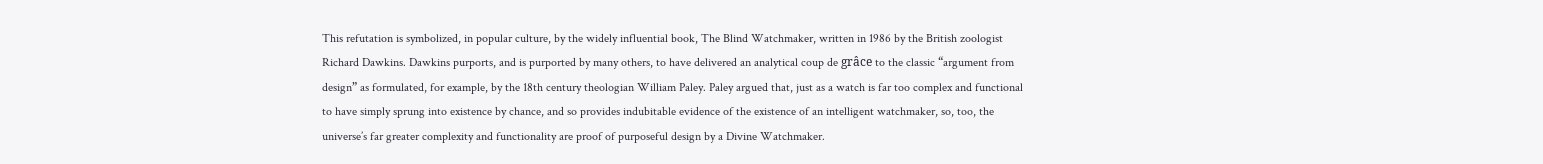This refutation is symbolized, in popular culture, by the widely influential book, The Blind Watchmaker, written in 1986 by the British zoologist Richard Dawkins. Dawkins purports, and is purported by many others, to have delivered an analytical coup de grâce to the classic “argument from design” as formulated, for example, by the 18th century theologian William Paley. Paley argued that, just as a watch is far too complex and functional to have simply sprung into existence by chance, and so provides indubitable evidence of the existence of an intelligent watchmaker, so, too, the universe’s far greater complexity and functionality are proof of purposeful design by a Divine Watchmaker.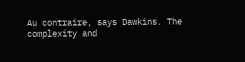Au contraire, says Dawkins. The complexity and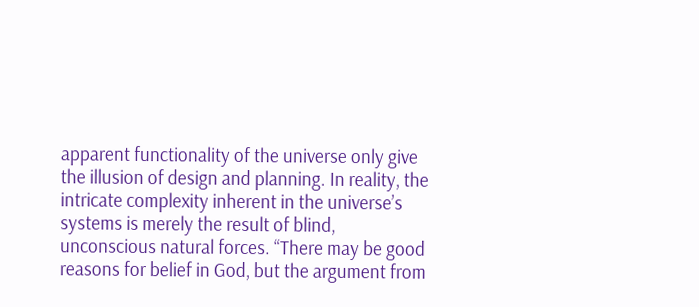apparent functionality of the universe only give the illusion of design and planning. In reality, the intricate complexity inherent in the universe’s systems is merely the result of blind, unconscious natural forces. “There may be good reasons for belief in God, but the argument from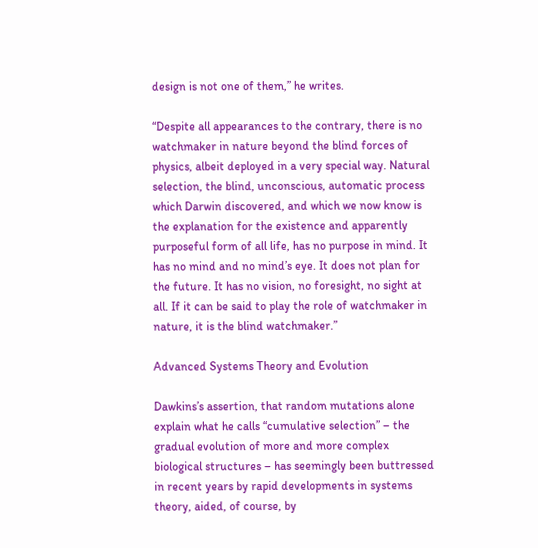design is not one of them,” he writes.

“Despite all appearances to the contrary, there is no watchmaker in nature beyond the blind forces of physics, albeit deployed in a very special way. Natural selection, the blind, unconscious, automatic process which Darwin discovered, and which we now know is the explanation for the existence and apparently purposeful form of all life, has no purpose in mind. It has no mind and no mind’s eye. It does not plan for the future. It has no vision, no foresight, no sight at all. If it can be said to play the role of watchmaker in nature, it is the blind watchmaker.”

Advanced Systems Theory and Evolution

Dawkins’s assertion, that random mutations alone explain what he calls “cumulative selection” – the gradual evolution of more and more complex biological structures – has seemingly been buttressed in recent years by rapid developments in systems theory, aided, of course, by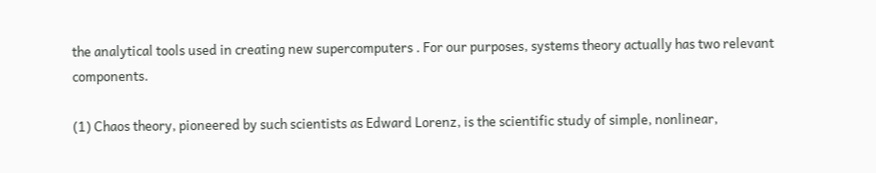the analytical tools used in creating new supercomputers . For our purposes, systems theory actually has two relevant components.

(1) Chaos theory, pioneered by such scientists as Edward Lorenz, is the scientific study of simple, nonlinear,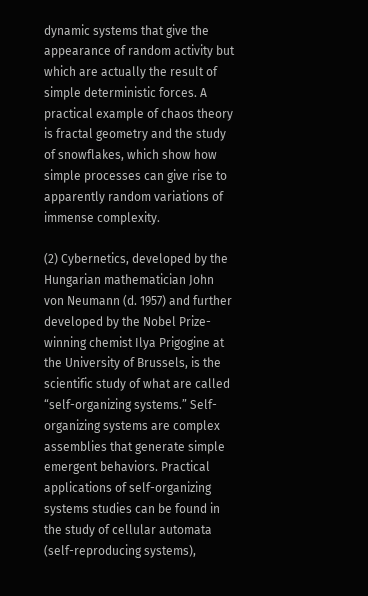dynamic systems that give the appearance of random activity but which are actually the result of simple deterministic forces. A practical example of chaos theory is fractal geometry and the study of snowflakes, which show how simple processes can give rise to apparently random variations of immense complexity.

(2) Cybernetics, developed by the Hungarian mathematician John von Neumann (d. 1957) and further developed by the Nobel Prize-winning chemist Ilya Prigogine at the University of Brussels, is the scientific study of what are called “self-organizing systems.” Self-organizing systems are complex assemblies that generate simple emergent behaviors. Practical applications of self-organizing systems studies can be found in the study of cellular automata (self-reproducing systems),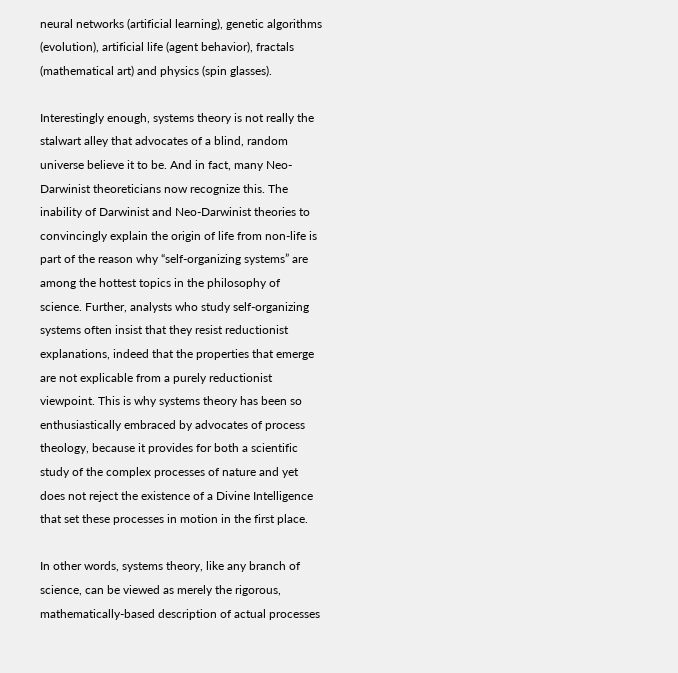neural networks (artificial learning), genetic algorithms (evolution), artificial life (agent behavior), fractals (mathematical art) and physics (spin glasses).

Interestingly enough, systems theory is not really the stalwart alley that advocates of a blind, random universe believe it to be. And in fact, many Neo-Darwinist theoreticians now recognize this. The inability of Darwinist and Neo-Darwinist theories to convincingly explain the origin of life from non-life is part of the reason why “self-organizing systems” are among the hottest topics in the philosophy of science. Further, analysts who study self-organizing systems often insist that they resist reductionist explanations, indeed that the properties that emerge are not explicable from a purely reductionist viewpoint. This is why systems theory has been so enthusiastically embraced by advocates of process theology, because it provides for both a scientific study of the complex processes of nature and yet does not reject the existence of a Divine Intelligence that set these processes in motion in the first place.

In other words, systems theory, like any branch of science, can be viewed as merely the rigorous, mathematically-based description of actual processes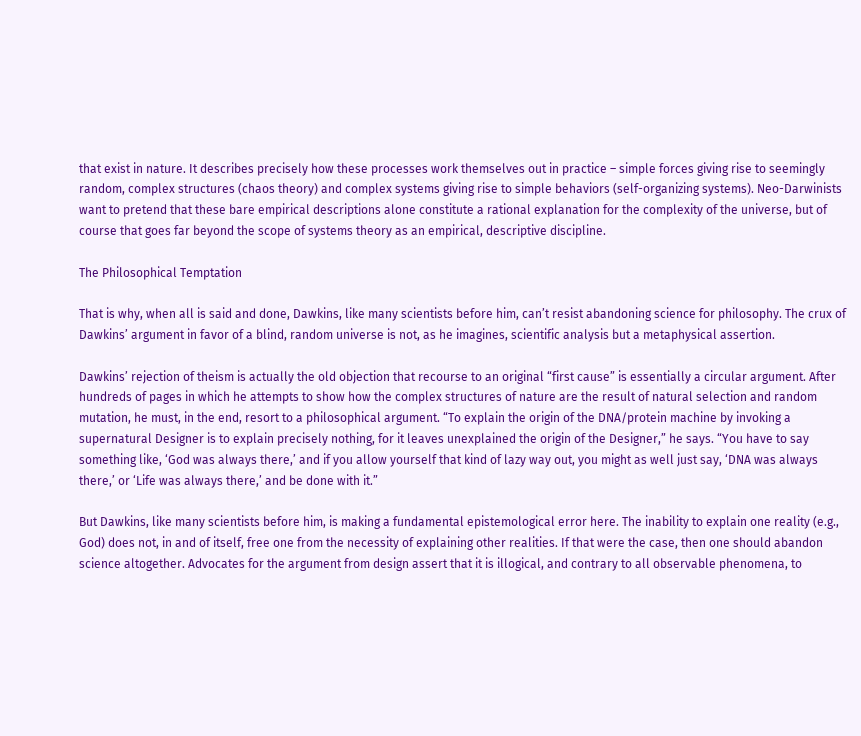that exist in nature. It describes precisely how these processes work themselves out in practice – simple forces giving rise to seemingly random, complex structures (chaos theory) and complex systems giving rise to simple behaviors (self-organizing systems). Neo-Darwinists want to pretend that these bare empirical descriptions alone constitute a rational explanation for the complexity of the universe, but of course that goes far beyond the scope of systems theory as an empirical, descriptive discipline.

The Philosophical Temptation

That is why, when all is said and done, Dawkins, like many scientists before him, can’t resist abandoning science for philosophy. The crux of Dawkins’ argument in favor of a blind, random universe is not, as he imagines, scientific analysis but a metaphysical assertion.

Dawkins’ rejection of theism is actually the old objection that recourse to an original “first cause” is essentially a circular argument. After hundreds of pages in which he attempts to show how the complex structures of nature are the result of natural selection and random mutation, he must, in the end, resort to a philosophical argument. “To explain the origin of the DNA/protein machine by invoking a supernatural Designer is to explain precisely nothing, for it leaves unexplained the origin of the Designer,” he says. “You have to say something like, ‘God was always there,’ and if you allow yourself that kind of lazy way out, you might as well just say, ‘DNA was always there,’ or ‘Life was always there,’ and be done with it.”

But Dawkins, like many scientists before him, is making a fundamental epistemological error here. The inability to explain one reality (e.g., God) does not, in and of itself, free one from the necessity of explaining other realities. If that were the case, then one should abandon science altogether. Advocates for the argument from design assert that it is illogical, and contrary to all observable phenomena, to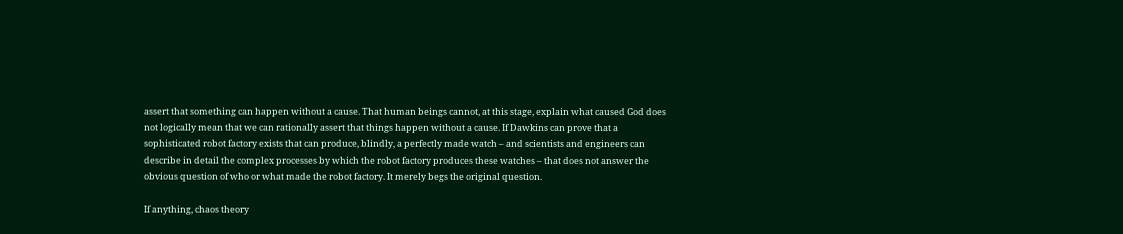assert that something can happen without a cause. That human beings cannot, at this stage, explain what caused God does not logically mean that we can rationally assert that things happen without a cause. If Dawkins can prove that a sophisticated robot factory exists that can produce, blindly, a perfectly made watch – and scientists and engineers can describe in detail the complex processes by which the robot factory produces these watches – that does not answer the obvious question of who or what made the robot factory. It merely begs the original question.

If anything, chaos theory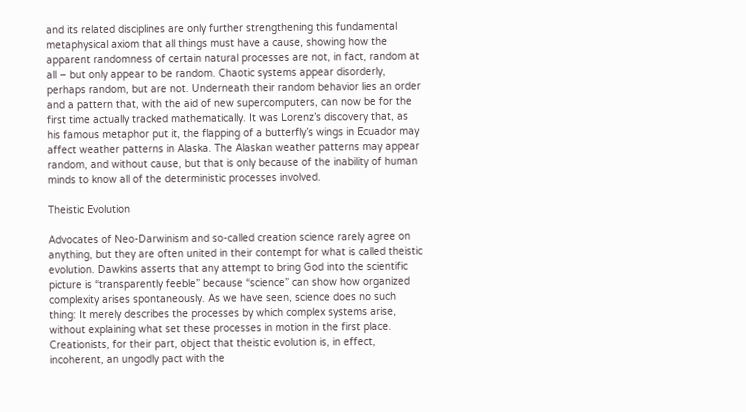and its related disciplines are only further strengthening this fundamental metaphysical axiom that all things must have a cause, showing how the apparent randomness of certain natural processes are not, in fact, random at all – but only appear to be random. Chaotic systems appear disorderly, perhaps random, but are not. Underneath their random behavior lies an order and a pattern that, with the aid of new supercomputers, can now be for the first time actually tracked mathematically. It was Lorenz’s discovery that, as his famous metaphor put it, the flapping of a butterfly’s wings in Ecuador may affect weather patterns in Alaska. The Alaskan weather patterns may appear random, and without cause, but that is only because of the inability of human minds to know all of the deterministic processes involved.

Theistic Evolution

Advocates of Neo-Darwinism and so-called creation science rarely agree on anything, but they are often united in their contempt for what is called theistic evolution. Dawkins asserts that any attempt to bring God into the scientific picture is “transparently feeble” because “science” can show how organized complexity arises spontaneously. As we have seen, science does no such thing: It merely describes the processes by which complex systems arise, without explaining what set these processes in motion in the first place. Creationists, for their part, object that theistic evolution is, in effect, incoherent, an ungodly pact with the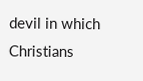devil in which Christians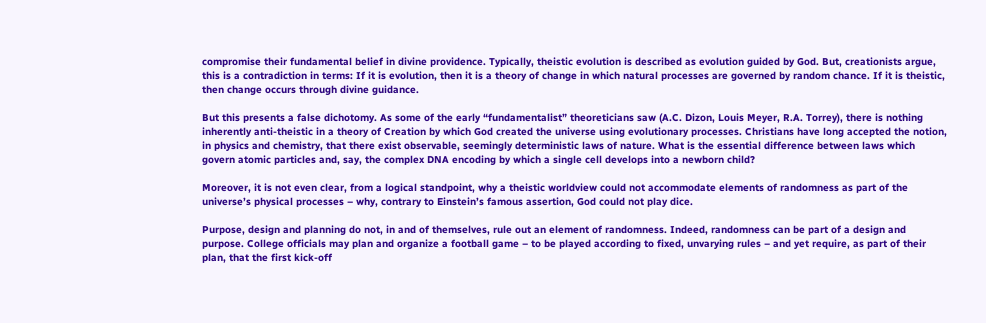compromise their fundamental belief in divine providence. Typically, theistic evolution is described as evolution guided by God. But, creationists argue, this is a contradiction in terms: If it is evolution, then it is a theory of change in which natural processes are governed by random chance. If it is theistic, then change occurs through divine guidance.

But this presents a false dichotomy. As some of the early “fundamentalist” theoreticians saw (A.C. Dizon, Louis Meyer, R.A. Torrey), there is nothing inherently anti-theistic in a theory of Creation by which God created the universe using evolutionary processes. Christians have long accepted the notion, in physics and chemistry, that there exist observable, seemingly deterministic laws of nature. What is the essential difference between laws which govern atomic particles and, say, the complex DNA encoding by which a single cell develops into a newborn child?

Moreover, it is not even clear, from a logical standpoint, why a theistic worldview could not accommodate elements of randomness as part of the universe’s physical processes – why, contrary to Einstein’s famous assertion, God could not play dice.

Purpose, design and planning do not, in and of themselves, rule out an element of randomness. Indeed, randomness can be part of a design and purpose. College officials may plan and organize a football game – to be played according to fixed, unvarying rules – and yet require, as part of their plan, that the first kick-off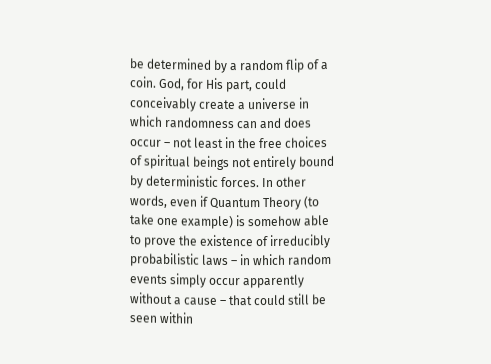be determined by a random flip of a coin. God, for His part, could conceivably create a universe in which randomness can and does occur – not least in the free choices of spiritual beings not entirely bound by deterministic forces. In other words, even if Quantum Theory (to take one example) is somehow able to prove the existence of irreducibly probabilistic laws – in which random events simply occur apparently without a cause – that could still be seen within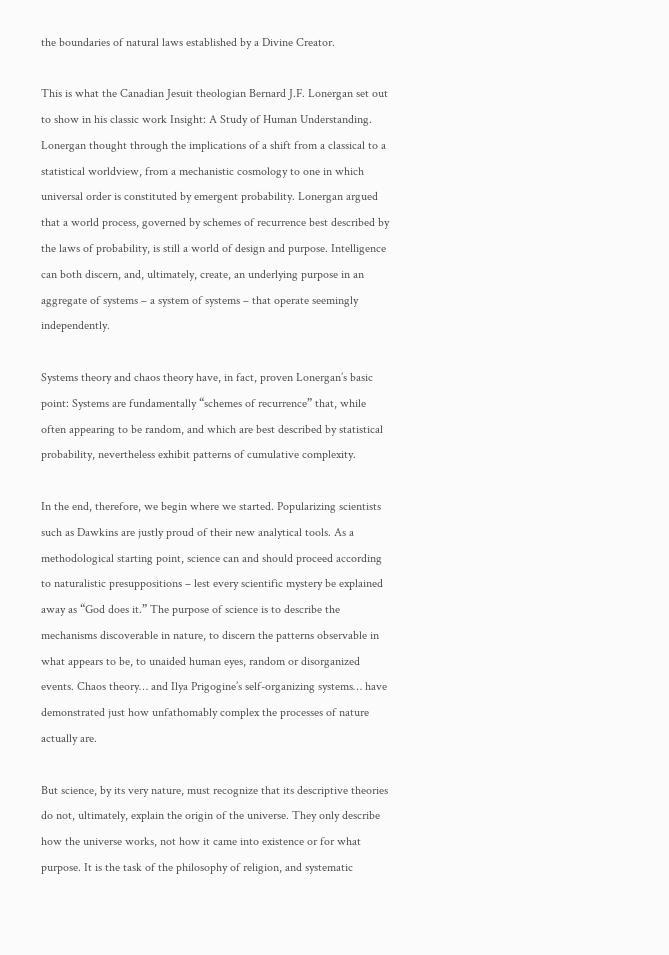the boundaries of natural laws established by a Divine Creator.

This is what the Canadian Jesuit theologian Bernard J.F. Lonergan set out to show in his classic work Insight: A Study of Human Understanding. Lonergan thought through the implications of a shift from a classical to a statistical worldview, from a mechanistic cosmology to one in which universal order is constituted by emergent probability. Lonergan argued that a world process, governed by schemes of recurrence best described by the laws of probability, is still a world of design and purpose. Intelligence can both discern, and, ultimately, create, an underlying purpose in an aggregate of systems – a system of systems – that operate seemingly independently.

Systems theory and chaos theory have, in fact, proven Lonergan’s basic point: Systems are fundamentally “schemes of recurrence” that, while often appearing to be random, and which are best described by statistical probability, nevertheless exhibit patterns of cumulative complexity.

In the end, therefore, we begin where we started. Popularizing scientists such as Dawkins are justly proud of their new analytical tools. As a methodological starting point, science can and should proceed according to naturalistic presuppositions – lest every scientific mystery be explained away as “God does it.” The purpose of science is to describe the mechanisms discoverable in nature, to discern the patterns observable in what appears to be, to unaided human eyes, random or disorganized events. Chaos theory… and Ilya Prigogine’s self-organizing systems… have demonstrated just how unfathomably complex the processes of nature actually are.

But science, by its very nature, must recognize that its descriptive theories do not, ultimately, explain the origin of the universe. They only describe how the universe works, not how it came into existence or for what purpose. It is the task of the philosophy of religion, and systematic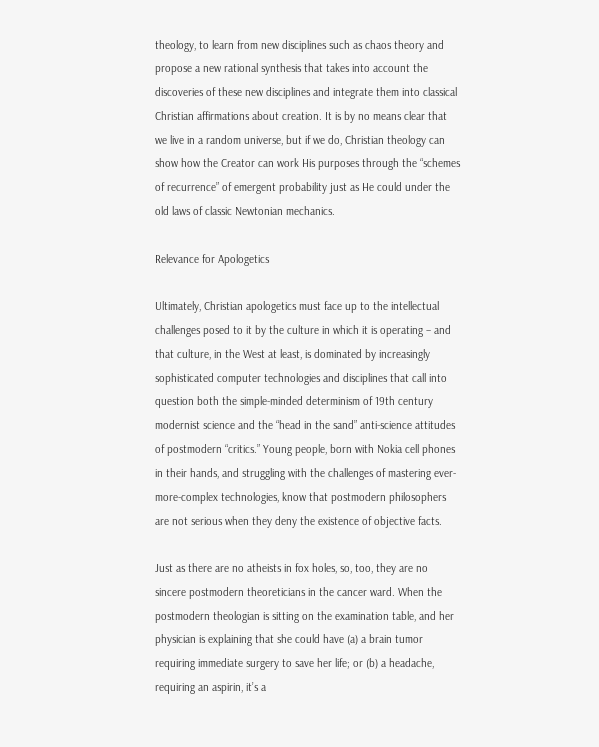theology, to learn from new disciplines such as chaos theory and propose a new rational synthesis that takes into account the discoveries of these new disciplines and integrate them into classical Christian affirmations about creation. It is by no means clear that we live in a random universe, but if we do, Christian theology can show how the Creator can work His purposes through the “schemes of recurrence” of emergent probability just as He could under the old laws of classic Newtonian mechanics.

Relevance for Apologetics

Ultimately, Christian apologetics must face up to the intellectual challenges posed to it by the culture in which it is operating – and that culture, in the West at least, is dominated by increasingly sophisticated computer technologies and disciplines that call into question both the simple-minded determinism of 19th century modernist science and the “head in the sand” anti-science attitudes of postmodern “critics.” Young people, born with Nokia cell phones in their hands, and struggling with the challenges of mastering ever-more-complex technologies, know that postmodern philosophers are not serious when they deny the existence of objective facts.

Just as there are no atheists in fox holes, so, too, they are no sincere postmodern theoreticians in the cancer ward. When the postmodern theologian is sitting on the examination table, and her physician is explaining that she could have (a) a brain tumor requiring immediate surgery to save her life; or (b) a headache, requiring an aspirin, it’s a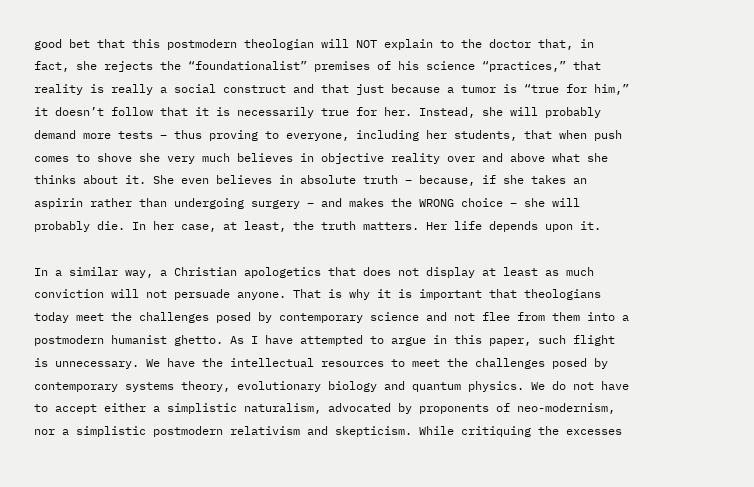good bet that this postmodern theologian will NOT explain to the doctor that, in fact, she rejects the “foundationalist” premises of his science “practices,” that reality is really a social construct and that just because a tumor is “true for him,” it doesn’t follow that it is necessarily true for her. Instead, she will probably demand more tests – thus proving to everyone, including her students, that when push comes to shove she very much believes in objective reality over and above what she thinks about it. She even believes in absolute truth – because, if she takes an aspirin rather than undergoing surgery – and makes the WRONG choice – she will probably die. In her case, at least, the truth matters. Her life depends upon it.

In a similar way, a Christian apologetics that does not display at least as much conviction will not persuade anyone. That is why it is important that theologians today meet the challenges posed by contemporary science and not flee from them into a postmodern humanist ghetto. As I have attempted to argue in this paper, such flight is unnecessary. We have the intellectual resources to meet the challenges posed by contemporary systems theory, evolutionary biology and quantum physics. We do not have to accept either a simplistic naturalism, advocated by proponents of neo-modernism, nor a simplistic postmodern relativism and skepticism. While critiquing the excesses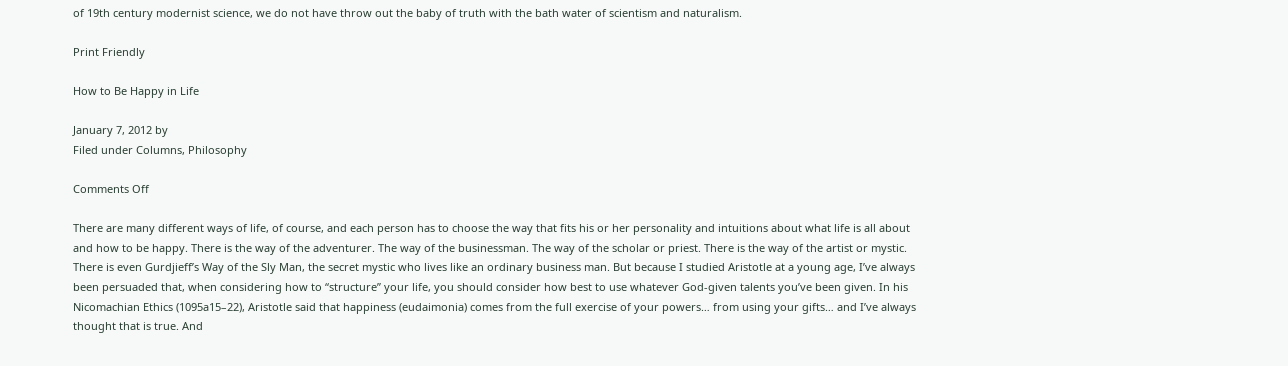of 19th century modernist science, we do not have throw out the baby of truth with the bath water of scientism and naturalism.

Print Friendly

How to Be Happy in Life

January 7, 2012 by
Filed under Columns, Philosophy

Comments Off

There are many different ways of life, of course, and each person has to choose the way that fits his or her personality and intuitions about what life is all about and how to be happy. There is the way of the adventurer. The way of the businessman. The way of the scholar or priest. There is the way of the artist or mystic. There is even Gurdjieff’s Way of the Sly Man, the secret mystic who lives like an ordinary business man. But because I studied Aristotle at a young age, I’ve always been persuaded that, when considering how to “structure” your life, you should consider how best to use whatever God-given talents you’ve been given. In his Nicomachian Ethics (1095a15–22), Aristotle said that happiness (eudaimonia) comes from the full exercise of your powers… from using your gifts… and I’ve always thought that is true. And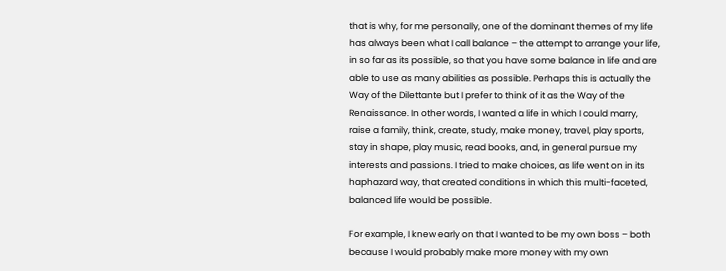that is why, for me personally, one of the dominant themes of my life has always been what I call balance – the attempt to arrange your life, in so far as its possible, so that you have some balance in life and are able to use as many abilities as possible. Perhaps this is actually the Way of the Dilettante but I prefer to think of it as the Way of the Renaissance. In other words, I wanted a life in which I could marry, raise a family, think, create, study, make money, travel, play sports, stay in shape, play music, read books, and, in general pursue my interests and passions. I tried to make choices, as life went on in its haphazard way, that created conditions in which this multi-faceted, balanced life would be possible.

For example, I knew early on that I wanted to be my own boss – both because I would probably make more money with my own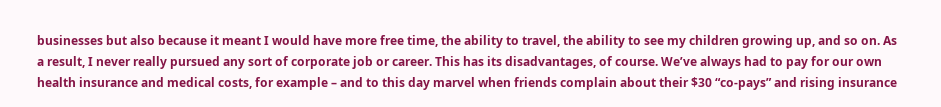businesses but also because it meant I would have more free time, the ability to travel, the ability to see my children growing up, and so on. As a result, I never really pursued any sort of corporate job or career. This has its disadvantages, of course. We’ve always had to pay for our own health insurance and medical costs, for example – and to this day marvel when friends complain about their $30 “co-pays” and rising insurance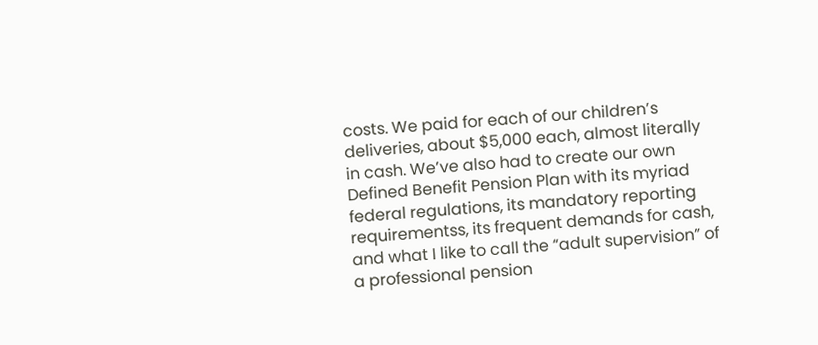costs. We paid for each of our children’s deliveries, about $5,000 each, almost literally in cash. We’ve also had to create our own Defined Benefit Pension Plan with its myriad federal regulations, its mandatory reporting requirementss, its frequent demands for cash, and what I like to call the “adult supervision” of a professional pension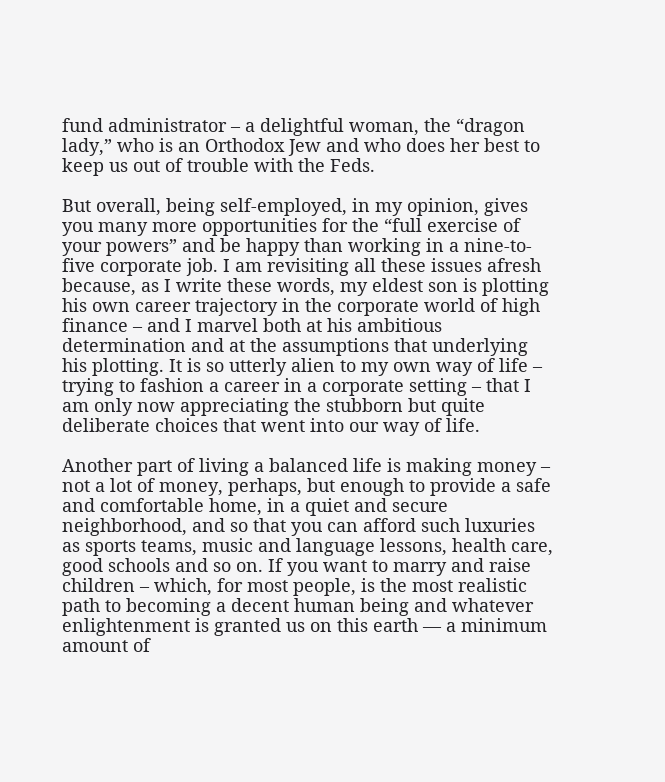fund administrator – a delightful woman, the “dragon lady,” who is an Orthodox Jew and who does her best to keep us out of trouble with the Feds.

But overall, being self-employed, in my opinion, gives you many more opportunities for the “full exercise of your powers” and be happy than working in a nine-to-five corporate job. I am revisiting all these issues afresh because, as I write these words, my eldest son is plotting his own career trajectory in the corporate world of high finance – and I marvel both at his ambitious determination and at the assumptions that underlying his plotting. It is so utterly alien to my own way of life – trying to fashion a career in a corporate setting – that I am only now appreciating the stubborn but quite deliberate choices that went into our way of life.

Another part of living a balanced life is making money – not a lot of money, perhaps, but enough to provide a safe and comfortable home, in a quiet and secure neighborhood, and so that you can afford such luxuries as sports teams, music and language lessons, health care, good schools and so on. If you want to marry and raise children – which, for most people, is the most realistic path to becoming a decent human being and whatever enlightenment is granted us on this earth — a minimum amount of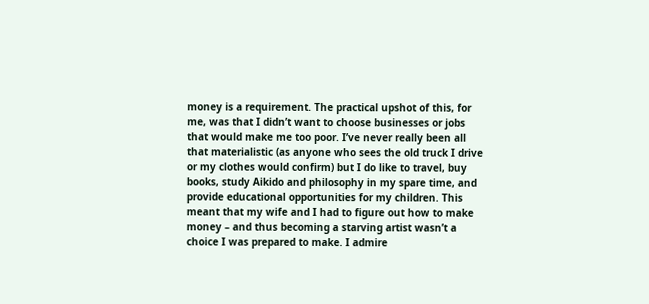money is a requirement. The practical upshot of this, for me, was that I didn’t want to choose businesses or jobs that would make me too poor. I’ve never really been all that materialistic (as anyone who sees the old truck I drive or my clothes would confirm) but I do like to travel, buy books, study Aikido and philosophy in my spare time, and provide educational opportunities for my children. This meant that my wife and I had to figure out how to make money – and thus becoming a starving artist wasn’t a choice I was prepared to make. I admire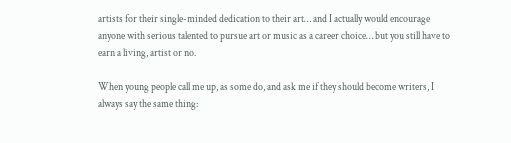artists for their single-minded dedication to their art… and I actually would encourage anyone with serious talented to pursue art or music as a career choice… but you still have to earn a living, artist or no.

When young people call me up, as some do, and ask me if they should become writers, I always say the same thing: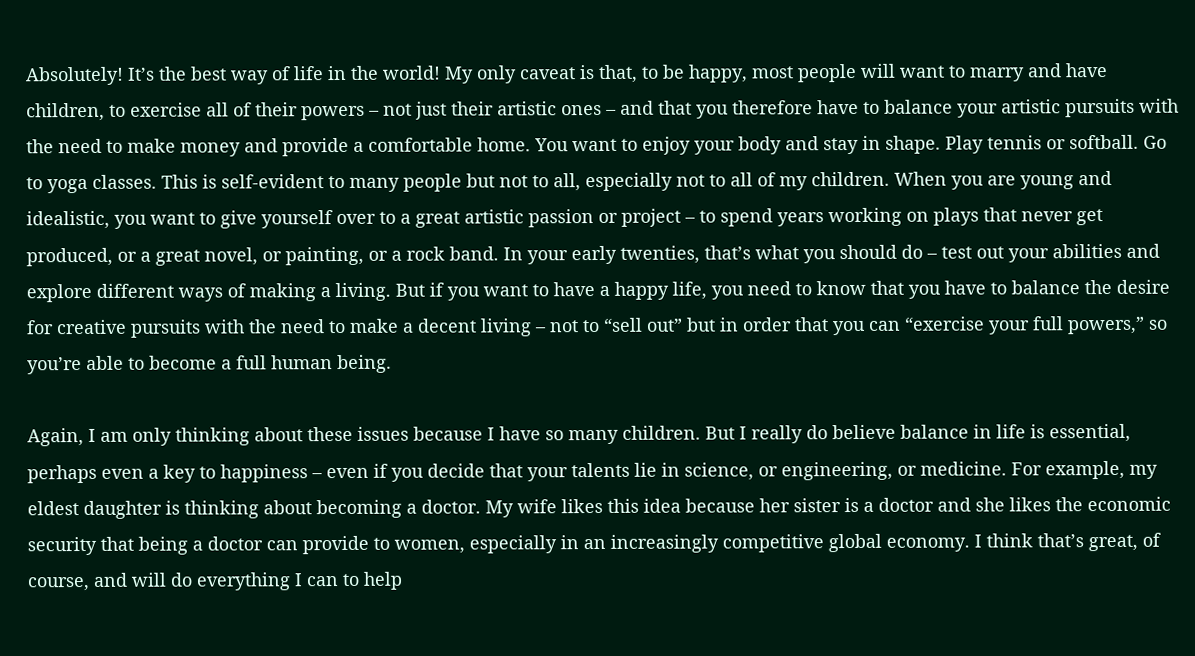Absolutely! It’s the best way of life in the world! My only caveat is that, to be happy, most people will want to marry and have children, to exercise all of their powers – not just their artistic ones – and that you therefore have to balance your artistic pursuits with the need to make money and provide a comfortable home. You want to enjoy your body and stay in shape. Play tennis or softball. Go to yoga classes. This is self-evident to many people but not to all, especially not to all of my children. When you are young and idealistic, you want to give yourself over to a great artistic passion or project – to spend years working on plays that never get produced, or a great novel, or painting, or a rock band. In your early twenties, that’s what you should do – test out your abilities and explore different ways of making a living. But if you want to have a happy life, you need to know that you have to balance the desire for creative pursuits with the need to make a decent living – not to “sell out” but in order that you can “exercise your full powers,” so you’re able to become a full human being.

Again, I am only thinking about these issues because I have so many children. But I really do believe balance in life is essential, perhaps even a key to happiness – even if you decide that your talents lie in science, or engineering, or medicine. For example, my eldest daughter is thinking about becoming a doctor. My wife likes this idea because her sister is a doctor and she likes the economic security that being a doctor can provide to women, especially in an increasingly competitive global economy. I think that’s great, of course, and will do everything I can to help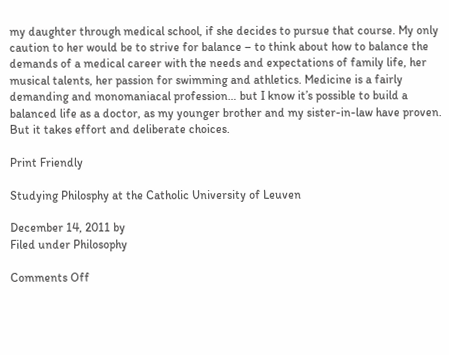my daughter through medical school, if she decides to pursue that course. My only caution to her would be to strive for balance – to think about how to balance the demands of a medical career with the needs and expectations of family life, her musical talents, her passion for swimming and athletics. Medicine is a fairly demanding and monomaniacal profession… but I know it’s possible to build a balanced life as a doctor, as my younger brother and my sister-in-law have proven. But it takes effort and deliberate choices.

Print Friendly

Studying Philosphy at the Catholic University of Leuven

December 14, 2011 by
Filed under Philosophy

Comments Off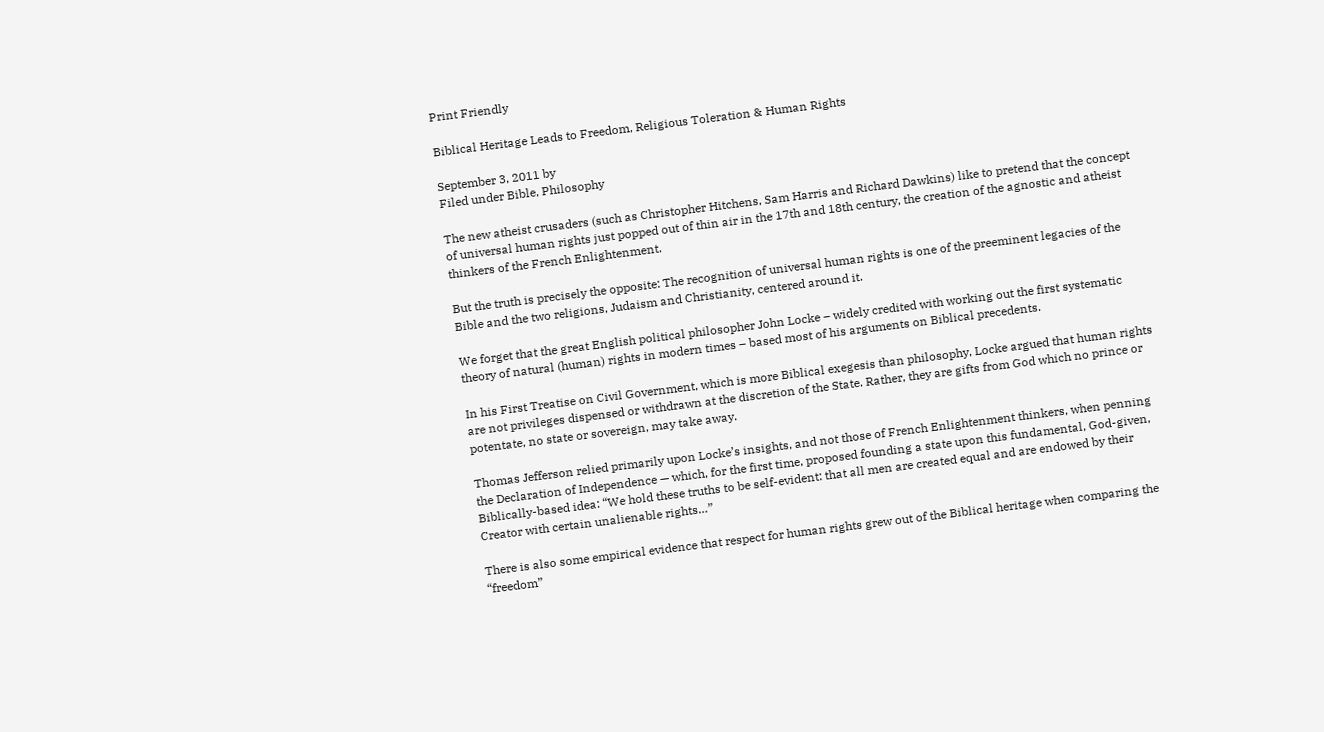Print Friendly

Biblical Heritage Leads to Freedom, Religious Toleration & Human Rights

September 3, 2011 by
Filed under Bible, Philosophy

The new atheist crusaders (such as Christopher Hitchens, Sam Harris and Richard Dawkins) like to pretend that the concept of universal human rights just popped out of thin air in the 17th and 18th century, the creation of the agnostic and atheist thinkers of the French Enlightenment.

But the truth is precisely the opposite: The recognition of universal human rights is one of the preeminent legacies of the Bible and the two religions, Judaism and Christianity, centered around it.

We forget that the great English political philosopher John Locke – widely credited with working out the first systematic theory of natural (human) rights in modern times – based most of his arguments on Biblical precedents.

In his First Treatise on Civil Government, which is more Biblical exegesis than philosophy, Locke argued that human rights are not privileges dispensed or withdrawn at the discretion of the State. Rather, they are gifts from God which no prince or potentate, no state or sovereign, may take away.

Thomas Jefferson relied primarily upon Locke’s insights, and not those of French Enlightenment thinkers, when penning the Declaration of Independence — which, for the first time, proposed founding a state upon this fundamental, God-given, Biblically-based idea: “We hold these truths to be self-evident: that all men are created equal and are endowed by their Creator with certain unalienable rights…”

There is also some empirical evidence that respect for human rights grew out of the Biblical heritage when comparing the “freedom”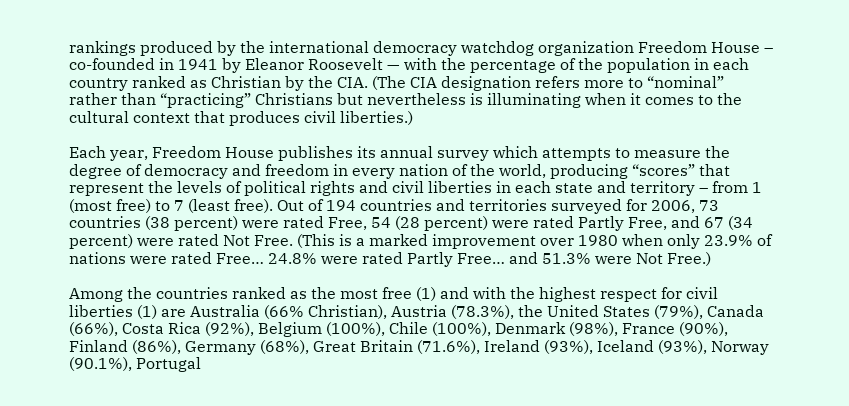rankings produced by the international democracy watchdog organization Freedom House – co-founded in 1941 by Eleanor Roosevelt — with the percentage of the population in each country ranked as Christian by the CIA. (The CIA designation refers more to “nominal” rather than “practicing” Christians but nevertheless is illuminating when it comes to the cultural context that produces civil liberties.)

Each year, Freedom House publishes its annual survey which attempts to measure the degree of democracy and freedom in every nation of the world, producing “scores” that represent the levels of political rights and civil liberties in each state and territory – from 1 (most free) to 7 (least free). Out of 194 countries and territories surveyed for 2006, 73 countries (38 percent) were rated Free, 54 (28 percent) were rated Partly Free, and 67 (34 percent) were rated Not Free. (This is a marked improvement over 1980 when only 23.9% of nations were rated Free… 24.8% were rated Partly Free… and 51.3% were Not Free.)

Among the countries ranked as the most free (1) and with the highest respect for civil liberties (1) are Australia (66% Christian), Austria (78.3%), the United States (79%), Canada (66%), Costa Rica (92%), Belgium (100%), Chile (100%), Denmark (98%), France (90%), Finland (86%), Germany (68%), Great Britain (71.6%), Ireland (93%), Iceland (93%), Norway (90.1%), Portugal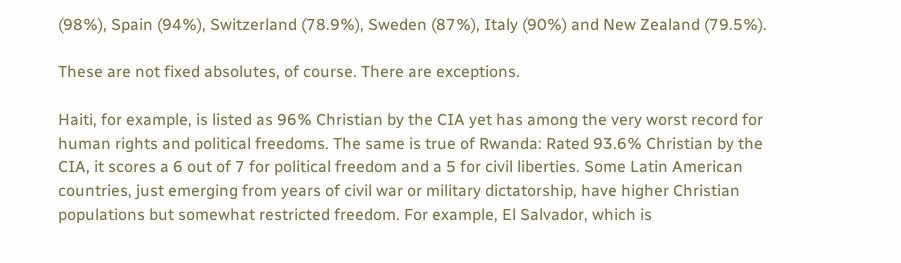(98%), Spain (94%), Switzerland (78.9%), Sweden (87%), Italy (90%) and New Zealand (79.5%).

These are not fixed absolutes, of course. There are exceptions.

Haiti, for example, is listed as 96% Christian by the CIA yet has among the very worst record for human rights and political freedoms. The same is true of Rwanda: Rated 93.6% Christian by the CIA, it scores a 6 out of 7 for political freedom and a 5 for civil liberties. Some Latin American countries, just emerging from years of civil war or military dictatorship, have higher Christian populations but somewhat restricted freedom. For example, El Salvador, which is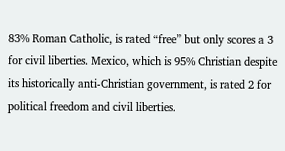83% Roman Catholic, is rated “free” but only scores a 3 for civil liberties. Mexico, which is 95% Christian despite its historically anti-Christian government, is rated 2 for political freedom and civil liberties.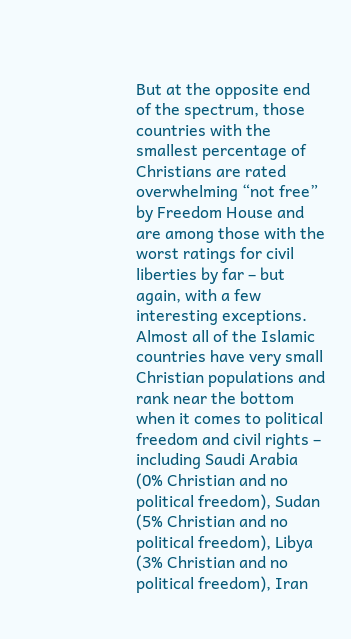But at the opposite end of the spectrum, those countries with the smallest percentage of Christians are rated overwhelming “not free” by Freedom House and are among those with the worst ratings for civil liberties by far – but again, with a few interesting exceptions. Almost all of the Islamic countries have very small Christian populations and rank near the bottom when it comes to political freedom and civil rights – including Saudi Arabia (0% Christian and no political freedom), Sudan (5% Christian and no political freedom), Libya (3% Christian and no political freedom), Iran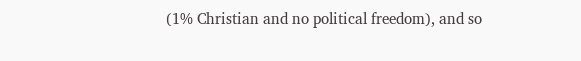(1% Christian and no political freedom), and so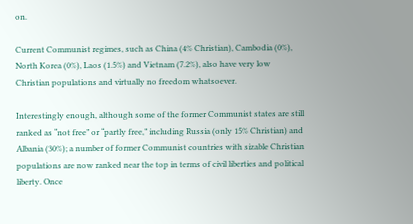on.

Current Communist regimes, such as China (4% Christian), Cambodia (0%), North Korea (0%), Laos (1.5%) and Vietnam (7.2%), also have very low Christian populations and virtually no freedom whatsoever.

Interestingly enough, although some of the former Communist states are still ranked as “not free” or “partly free,” including Russia (only 15% Christian) and Albania (30%); a number of former Communist countries with sizable Christian populations are now ranked near the top in terms of civil liberties and political liberty. Once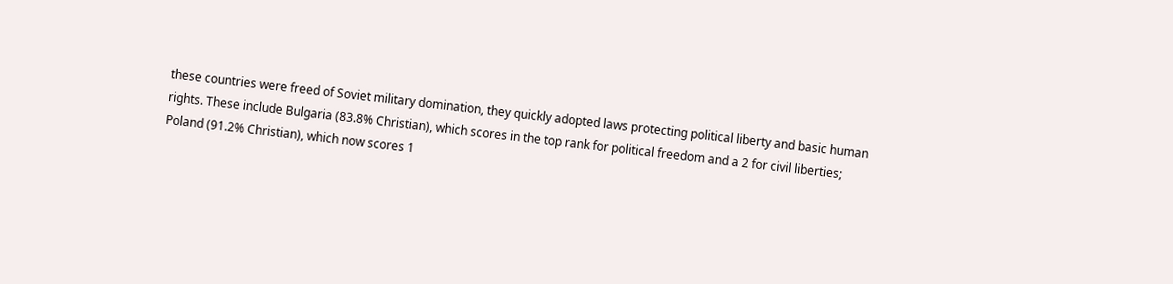these countries were freed of Soviet military domination, they quickly adopted laws protecting political liberty and basic human rights. These include Bulgaria (83.8% Christian), which scores in the top rank for political freedom and a 2 for civil liberties; Poland (91.2% Christian), which now scores 1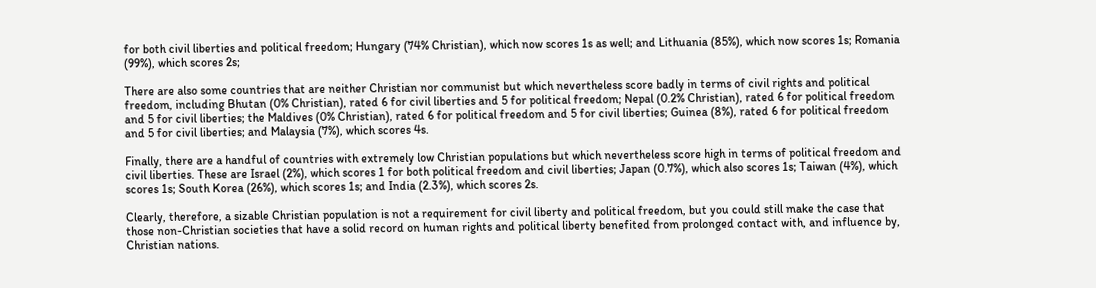for both civil liberties and political freedom; Hungary (74% Christian), which now scores 1s as well; and Lithuania (85%), which now scores 1s; Romania (99%), which scores 2s;

There are also some countries that are neither Christian nor communist but which nevertheless score badly in terms of civil rights and political freedom, including Bhutan (0% Christian), rated 6 for civil liberties and 5 for political freedom; Nepal (0.2% Christian), rated 6 for political freedom and 5 for civil liberties; the Maldives (0% Christian), rated 6 for political freedom and 5 for civil liberties; Guinea (8%), rated 6 for political freedom and 5 for civil liberties; and Malaysia (7%), which scores 4s.

Finally, there are a handful of countries with extremely low Christian populations but which nevertheless score high in terms of political freedom and civil liberties. These are Israel (2%), which scores 1 for both political freedom and civil liberties; Japan (0.7%), which also scores 1s; Taiwan (4%), which scores 1s; South Korea (26%), which scores 1s; and India (2.3%), which scores 2s.

Clearly, therefore, a sizable Christian population is not a requirement for civil liberty and political freedom, but you could still make the case that those non-Christian societies that have a solid record on human rights and political liberty benefited from prolonged contact with, and influence by, Christian nations.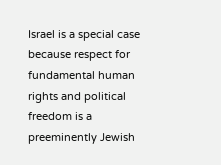Israel is a special case because respect for fundamental human rights and political freedom is a preeminently Jewish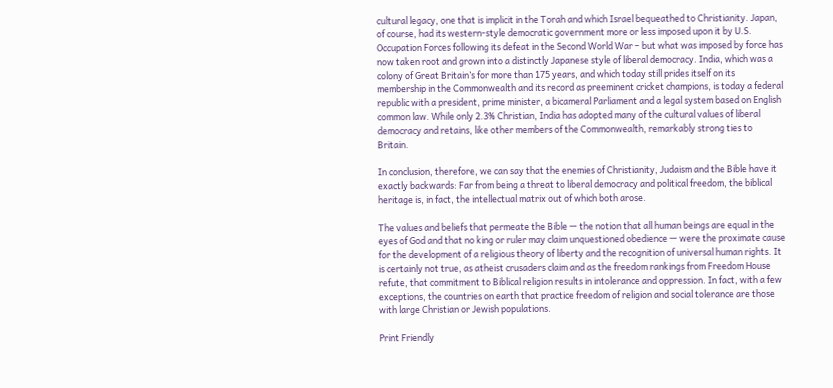cultural legacy, one that is implicit in the Torah and which Israel bequeathed to Christianity. Japan, of course, had its western-style democratic government more or less imposed upon it by U.S. Occupation Forces following its defeat in the Second World War – but what was imposed by force has now taken root and grown into a distinctly Japanese style of liberal democracy. India, which was a colony of Great Britain’s for more than 175 years, and which today still prides itself on its membership in the Commonwealth and its record as preeminent cricket champions, is today a federal republic with a president, prime minister, a bicameral Parliament and a legal system based on English common law. While only 2.3% Christian, India has adopted many of the cultural values of liberal democracy and retains, like other members of the Commonwealth, remarkably strong ties to Britain.

In conclusion, therefore, we can say that the enemies of Christianity, Judaism and the Bible have it exactly backwards: Far from being a threat to liberal democracy and political freedom, the biblical heritage is, in fact, the intellectual matrix out of which both arose.

The values and beliefs that permeate the Bible — the notion that all human beings are equal in the eyes of God and that no king or ruler may claim unquestioned obedience — were the proximate cause for the development of a religious theory of liberty and the recognition of universal human rights. It is certainly not true, as atheist crusaders claim and as the freedom rankings from Freedom House refute, that commitment to Biblical religion results in intolerance and oppression. In fact, with a few exceptions, the countries on earth that practice freedom of religion and social tolerance are those with large Christian or Jewish populations.

Print Friendly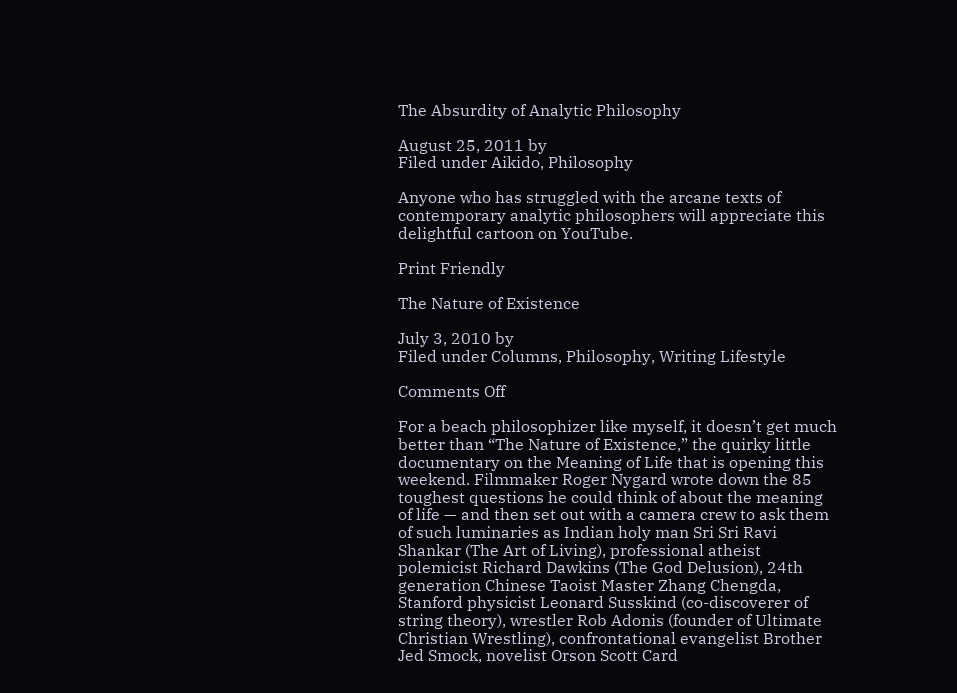The Absurdity of Analytic Philosophy

August 25, 2011 by
Filed under Aikido, Philosophy

Anyone who has struggled with the arcane texts of contemporary analytic philosophers will appreciate this delightful cartoon on YouTube.

Print Friendly

The Nature of Existence

July 3, 2010 by
Filed under Columns, Philosophy, Writing Lifestyle

Comments Off

For a beach philosophizer like myself, it doesn’t get much better than “The Nature of Existence,” the quirky little documentary on the Meaning of Life that is opening this weekend. Filmmaker Roger Nygard wrote down the 85 toughest questions he could think of about the meaning of life — and then set out with a camera crew to ask them of such luminaries as Indian holy man Sri Sri Ravi Shankar (The Art of Living), professional atheist polemicist Richard Dawkins (The God Delusion), 24th generation Chinese Taoist Master Zhang Chengda, Stanford physicist Leonard Susskind (co-discoverer of string theory), wrestler Rob Adonis (founder of Ultimate Christian Wrestling), confrontational evangelist Brother Jed Smock, novelist Orson Scott Card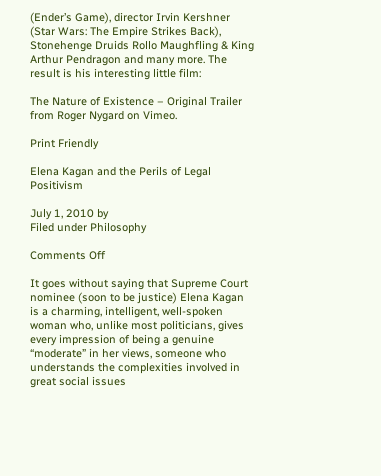(Ender’s Game), director Irvin Kershner (Star Wars: The Empire Strikes Back), Stonehenge Druids Rollo Maughfling & King Arthur Pendragon and many more. The result is his interesting little film:

The Nature of Existence – Original Trailer from Roger Nygard on Vimeo.

Print Friendly

Elena Kagan and the Perils of Legal Positivism

July 1, 2010 by
Filed under Philosophy

Comments Off

It goes without saying that Supreme Court nominee (soon to be justice) Elena Kagan is a charming, intelligent, well-spoken woman who, unlike most politicians, gives every impression of being a genuine “moderate” in her views, someone who understands the complexities involved in great social issues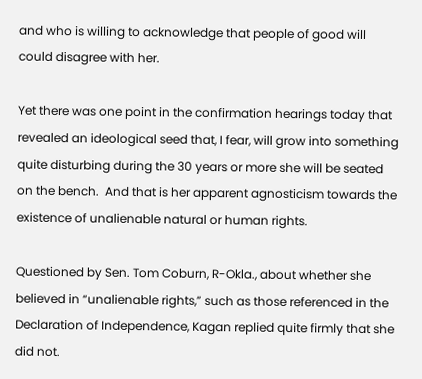and who is willing to acknowledge that people of good will could disagree with her.

Yet there was one point in the confirmation hearings today that revealed an ideological seed that, I fear, will grow into something quite disturbing during the 30 years or more she will be seated on the bench.  And that is her apparent agnosticism towards the existence of unalienable natural or human rights.

Questioned by Sen. Tom Coburn, R-Okla., about whether she believed in “unalienable rights,” such as those referenced in the Declaration of Independence, Kagan replied quite firmly that she did not.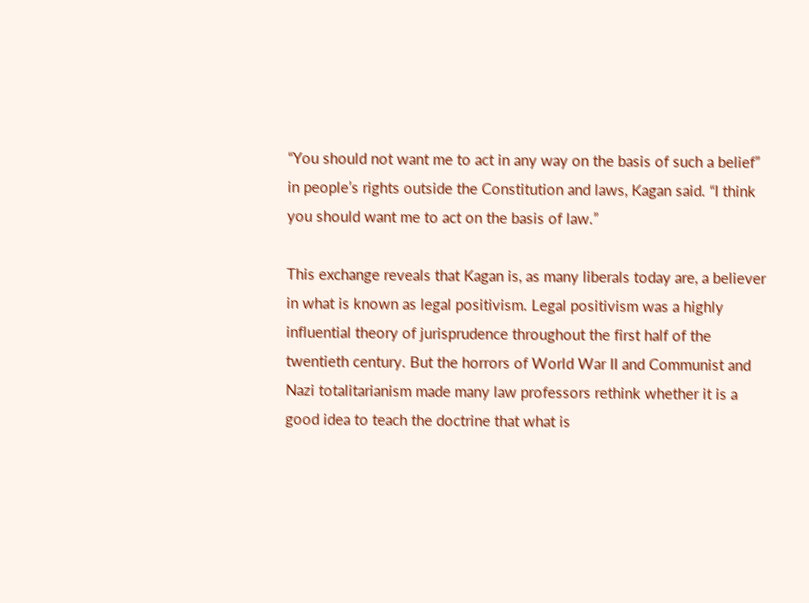“You should not want me to act in any way on the basis of such a belief” in people’s rights outside the Constitution and laws, Kagan said. “I think you should want me to act on the basis of law.”

This exchange reveals that Kagan is, as many liberals today are, a believer in what is known as legal positivism. Legal positivism was a highly influential theory of jurisprudence throughout the first half of the twentieth century. But the horrors of World War II and Communist and Nazi totalitarianism made many law professors rethink whether it is a good idea to teach the doctrine that what is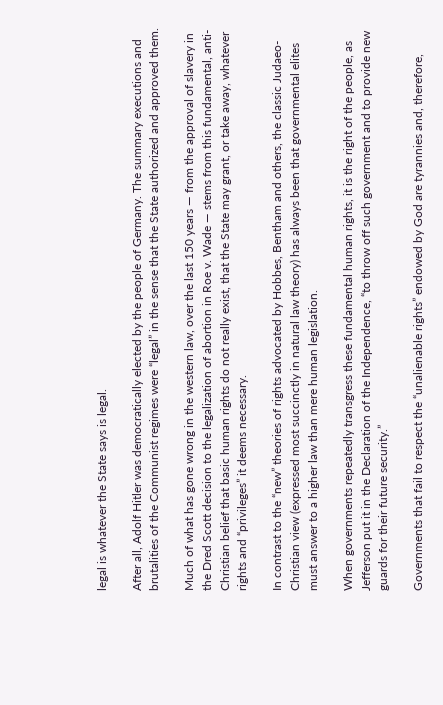legal is whatever the State says is legal.

After all, Adolf Hitler was democratically elected by the people of Germany. The summary executions and brutalities of the Communist regimes were “legal” in the sense that the State authorized and approved them.

Much of what has gone wrong in the western law, over the last 150 years — from the approval of slavery in the Dred Scott decision to the legalization of abortion in Roe v. Wade — stems from this fundamental, anti-Christian belief that basic human rights do not really exist, that the State may grant, or take away, whatever rights and “privileges” it deems necessary.

In contrast to the “new” theories of rights advocated by Hobbes, Bentham and others, the classic Judaeo-Christian view (expressed most succinctly in natural law theory) has always been that governmental elites must answer to a higher law than mere human legislation.

When governments repeatedly transgress these fundamental human rights, it is the right of the people, as Jefferson put it in the Declaration of the Independence, “to throw off such government and to provide new guards for their future security.”

Governments that fail to respect the “unalienable rights” endowed by God are tyrannies and, therefore,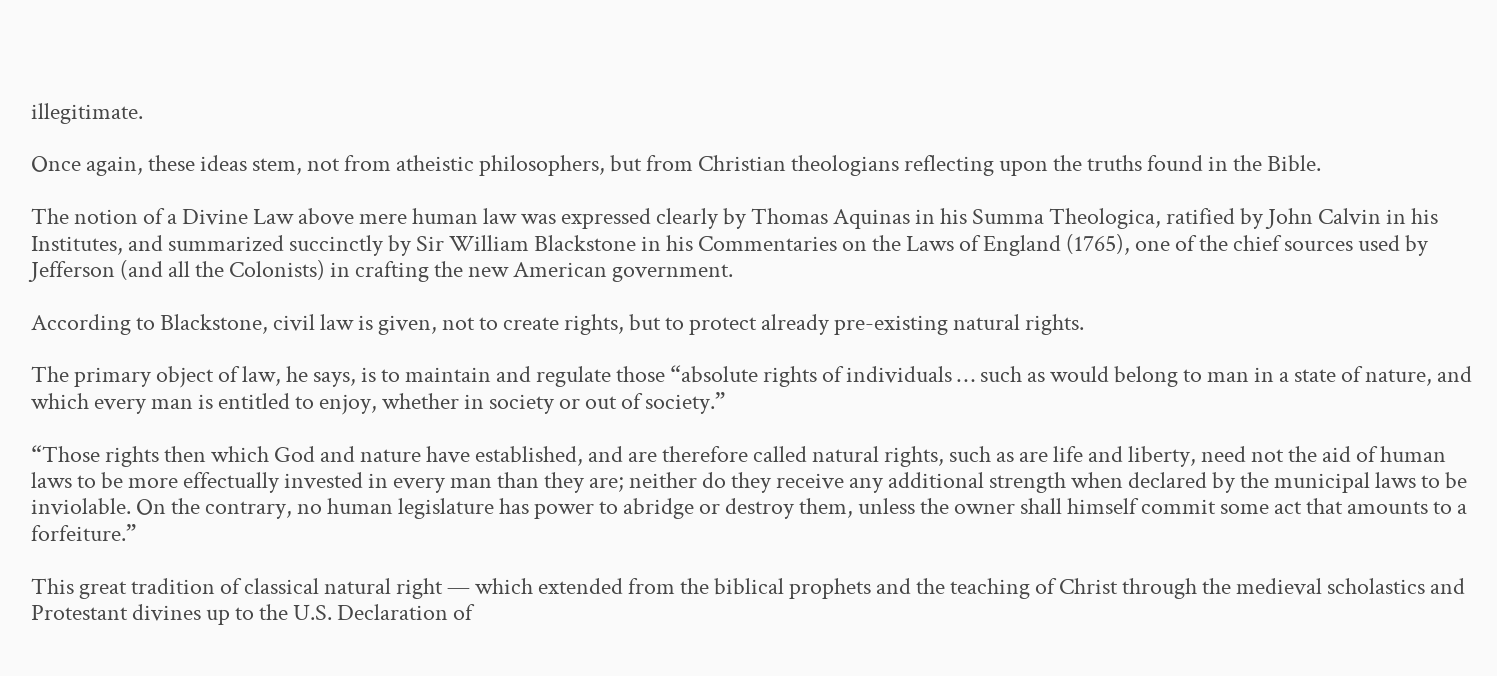illegitimate.

Once again, these ideas stem, not from atheistic philosophers, but from Christian theologians reflecting upon the truths found in the Bible.

The notion of a Divine Law above mere human law was expressed clearly by Thomas Aquinas in his Summa Theologica, ratified by John Calvin in his Institutes, and summarized succinctly by Sir William Blackstone in his Commentaries on the Laws of England (1765), one of the chief sources used by Jefferson (and all the Colonists) in crafting the new American government.

According to Blackstone, civil law is given, not to create rights, but to protect already pre-existing natural rights.

The primary object of law, he says, is to maintain and regulate those “absolute rights of individuals … such as would belong to man in a state of nature, and which every man is entitled to enjoy, whether in society or out of society.”

“Those rights then which God and nature have established, and are therefore called natural rights, such as are life and liberty, need not the aid of human laws to be more effectually invested in every man than they are; neither do they receive any additional strength when declared by the municipal laws to be inviolable. On the contrary, no human legislature has power to abridge or destroy them, unless the owner shall himself commit some act that amounts to a forfeiture.”

This great tradition of classical natural right — which extended from the biblical prophets and the teaching of Christ through the medieval scholastics and Protestant divines up to the U.S. Declaration of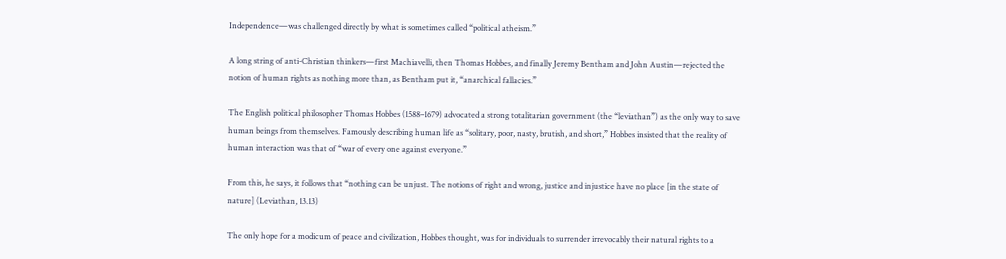Independence—was challenged directly by what is sometimes called “political atheism.”

A long string of anti-Christian thinkers—first Machiavelli, then Thomas Hobbes, and finally Jeremy Bentham and John Austin—rejected the notion of human rights as nothing more than, as Bentham put it, “anarchical fallacies.”

The English political philosopher Thomas Hobbes (1588–1679) advocated a strong totalitarian government (the “leviathan”) as the only way to save human beings from themselves. Famously describing human life as “solitary, poor, nasty, brutish, and short,” Hobbes insisted that the reality of human interaction was that of “war of every one against everyone.”

From this, he says, it follows that “nothing can be unjust. The notions of right and wrong, justice and injustice have no place [in the state of nature] (Leviathan, 13.13)

The only hope for a modicum of peace and civilization, Hobbes thought, was for individuals to surrender irrevocably their natural rights to a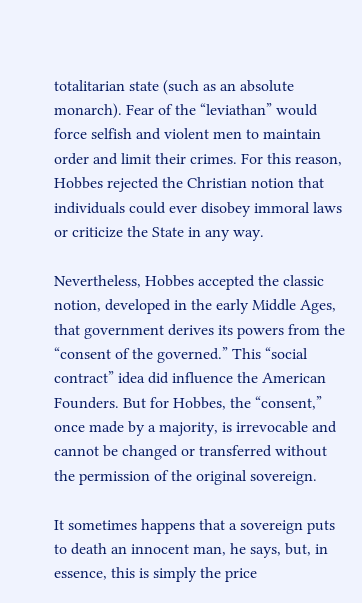totalitarian state (such as an absolute monarch). Fear of the “leviathan” would force selfish and violent men to maintain order and limit their crimes. For this reason, Hobbes rejected the Christian notion that individuals could ever disobey immoral laws or criticize the State in any way.

Nevertheless, Hobbes accepted the classic notion, developed in the early Middle Ages, that government derives its powers from the “consent of the governed.” This “social contract” idea did influence the American Founders. But for Hobbes, the “consent,” once made by a majority, is irrevocable and cannot be changed or transferred without the permission of the original sovereign.

It sometimes happens that a sovereign puts to death an innocent man, he says, but, in essence, this is simply the price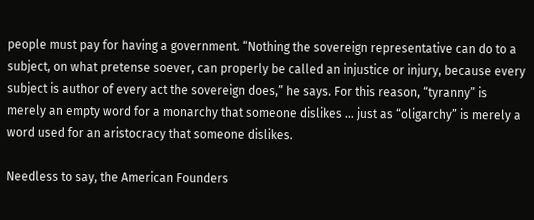people must pay for having a government. “Nothing the sovereign representative can do to a subject, on what pretense soever, can properly be called an injustice or injury, because every subject is author of every act the sovereign does,” he says. For this reason, “tyranny” is merely an empty word for a monarchy that someone dislikes … just as “oligarchy” is merely a word used for an aristocracy that someone dislikes.

Needless to say, the American Founders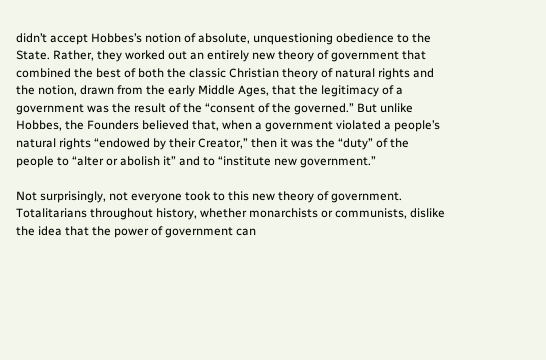didn’t accept Hobbes’s notion of absolute, unquestioning obedience to the State. Rather, they worked out an entirely new theory of government that combined the best of both the classic Christian theory of natural rights and the notion, drawn from the early Middle Ages, that the legitimacy of a government was the result of the “consent of the governed.” But unlike Hobbes, the Founders believed that, when a government violated a people’s natural rights “endowed by their Creator,” then it was the “duty” of the people to “alter or abolish it” and to “institute new government.”

Not surprisingly, not everyone took to this new theory of government. Totalitarians throughout history, whether monarchists or communists, dislike the idea that the power of government can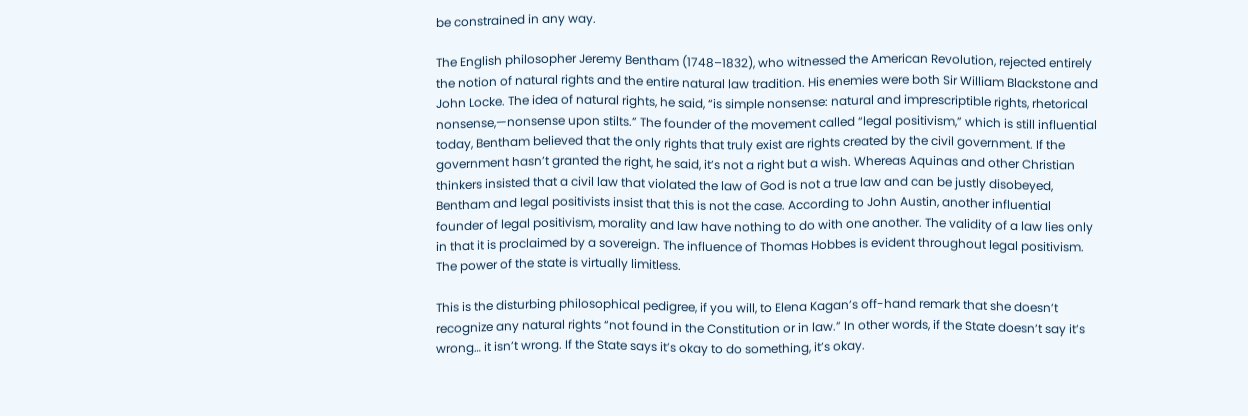be constrained in any way.

The English philosopher Jeremy Bentham (1748–1832), who witnessed the American Revolution, rejected entirely the notion of natural rights and the entire natural law tradition. His enemies were both Sir William Blackstone and John Locke. The idea of natural rights, he said, “is simple nonsense: natural and imprescriptible rights, rhetorical nonsense,—nonsense upon stilts.” The founder of the movement called “legal positivism,” which is still influential today, Bentham believed that the only rights that truly exist are rights created by the civil government. If the government hasn’t granted the right, he said, it’s not a right but a wish. Whereas Aquinas and other Christian thinkers insisted that a civil law that violated the law of God is not a true law and can be justly disobeyed, Bentham and legal positivists insist that this is not the case. According to John Austin, another influential founder of legal positivism, morality and law have nothing to do with one another. The validity of a law lies only in that it is proclaimed by a sovereign. The influence of Thomas Hobbes is evident throughout legal positivism. The power of the state is virtually limitless.

This is the disturbing philosophical pedigree, if you will, to Elena Kagan’s off-hand remark that she doesn’t recognize any natural rights “not found in the Constitution or in law.” In other words, if the State doesn’t say it’s wrong… it isn’t wrong. If the State says it’s okay to do something, it’s okay.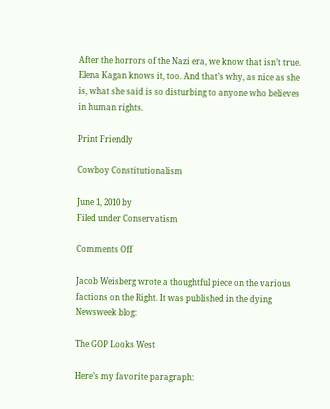After the horrors of the Nazi era, we know that isn’t true. Elena Kagan knows it, too. And that’s why, as nice as she is, what she said is so disturbing to anyone who believes in human rights.

Print Friendly

Cowboy Constitutionalism

June 1, 2010 by
Filed under Conservatism

Comments Off

Jacob Weisberg wrote a thoughtful piece on the various factions on the Right. It was published in the dying Newsweek blog:

The GOP Looks West

Here’s my favorite paragraph: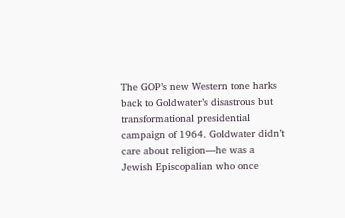The GOP’s new Western tone harks back to Goldwater’s disastrous but transformational presidential campaign of 1964. Goldwater didn’t care about religion—he was a Jewish Episcopalian who once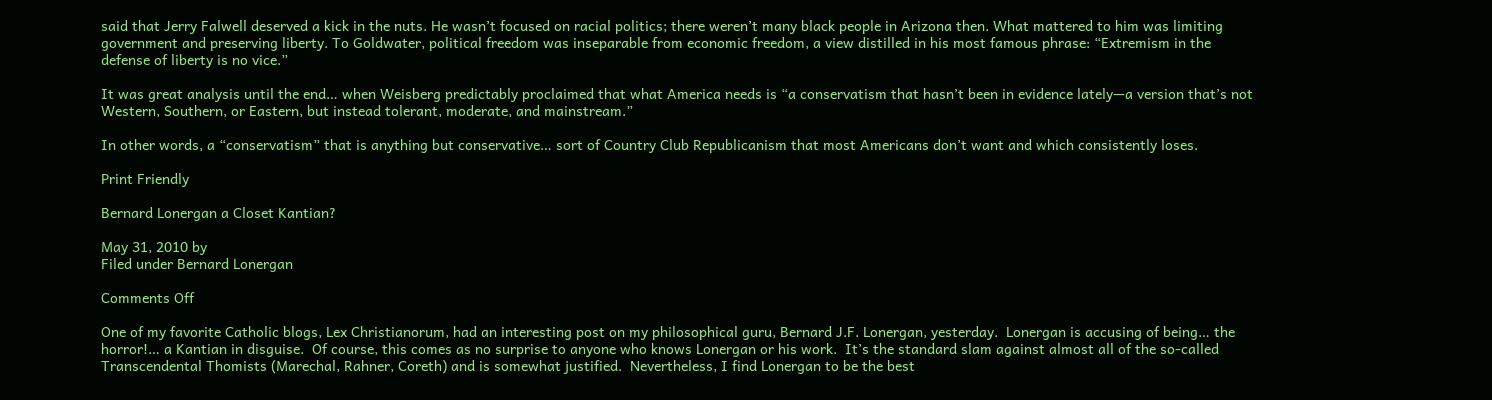said that Jerry Falwell deserved a kick in the nuts. He wasn’t focused on racial politics; there weren’t many black people in Arizona then. What mattered to him was limiting government and preserving liberty. To Goldwater, political freedom was inseparable from economic freedom, a view distilled in his most famous phrase: “Extremism in the defense of liberty is no vice.”

It was great analysis until the end… when Weisberg predictably proclaimed that what America needs is “a conservatism that hasn’t been in evidence lately—a version that’s not Western, Southern, or Eastern, but instead tolerant, moderate, and mainstream.”

In other words, a “conservatism” that is anything but conservative… sort of Country Club Republicanism that most Americans don’t want and which consistently loses.

Print Friendly

Bernard Lonergan a Closet Kantian?

May 31, 2010 by
Filed under Bernard Lonergan

Comments Off

One of my favorite Catholic blogs, Lex Christianorum, had an interesting post on my philosophical guru, Bernard J.F. Lonergan, yesterday.  Lonergan is accusing of being… the horror!… a Kantian in disguise.  Of course, this comes as no surprise to anyone who knows Lonergan or his work.  It’s the standard slam against almost all of the so-called Transcendental Thomists (Marechal, Rahner, Coreth) and is somewhat justified.  Nevertheless, I find Lonergan to be the best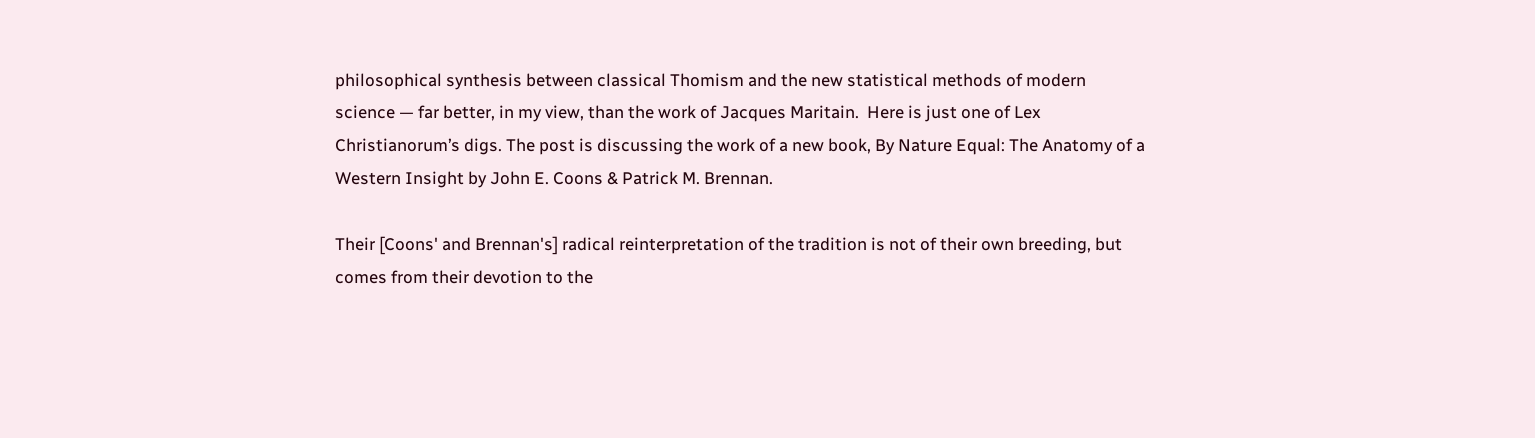philosophical synthesis between classical Thomism and the new statistical methods of modern science — far better, in my view, than the work of Jacques Maritain.  Here is just one of Lex Christianorum’s digs. The post is discussing the work of a new book, By Nature Equal: The Anatomy of a Western Insight by John E. Coons & Patrick M. Brennan.

Their [Coons' and Brennan's] radical reinterpretation of the tradition is not of their own breeding, but comes from their devotion to the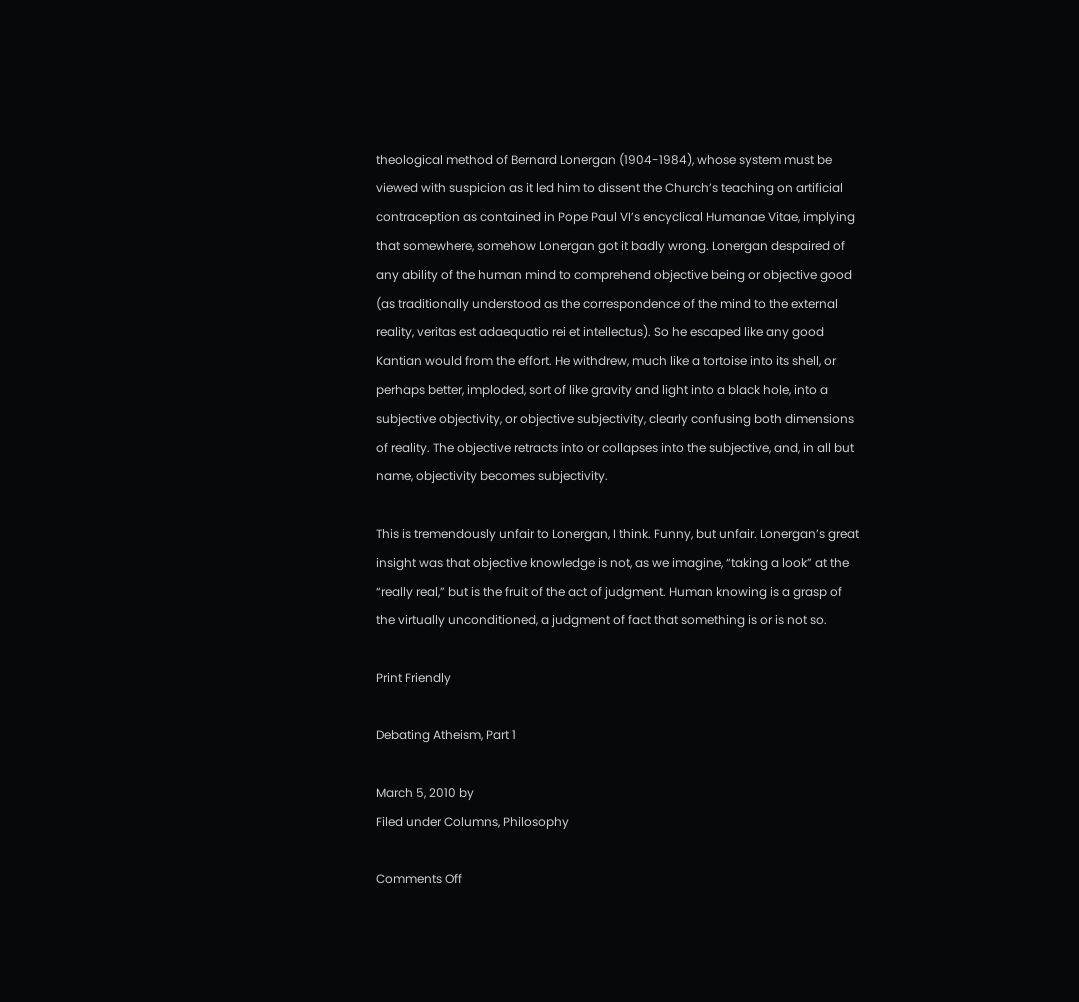theological method of Bernard Lonergan (1904-1984), whose system must be viewed with suspicion as it led him to dissent the Church’s teaching on artificial contraception as contained in Pope Paul VI’s encyclical Humanae Vitae, implying that somewhere, somehow Lonergan got it badly wrong. Lonergan despaired of any ability of the human mind to comprehend objective being or objective good (as traditionally understood as the correspondence of the mind to the external reality, veritas est adaequatio rei et intellectus). So he escaped like any good Kantian would from the effort. He withdrew, much like a tortoise into its shell, or perhaps better, imploded, sort of like gravity and light into a black hole, into a subjective objectivity, or objective subjectivity, clearly confusing both dimensions of reality. The objective retracts into or collapses into the subjective, and, in all but name, objectivity becomes subjectivity.

This is tremendously unfair to Lonergan, I think. Funny, but unfair. Lonergan’s great insight was that objective knowledge is not, as we imagine, “taking a look” at the “really real,” but is the fruit of the act of judgment. Human knowing is a grasp of the virtually unconditioned, a judgment of fact that something is or is not so.

Print Friendly

Debating Atheism, Part 1

March 5, 2010 by
Filed under Columns, Philosophy

Comments Off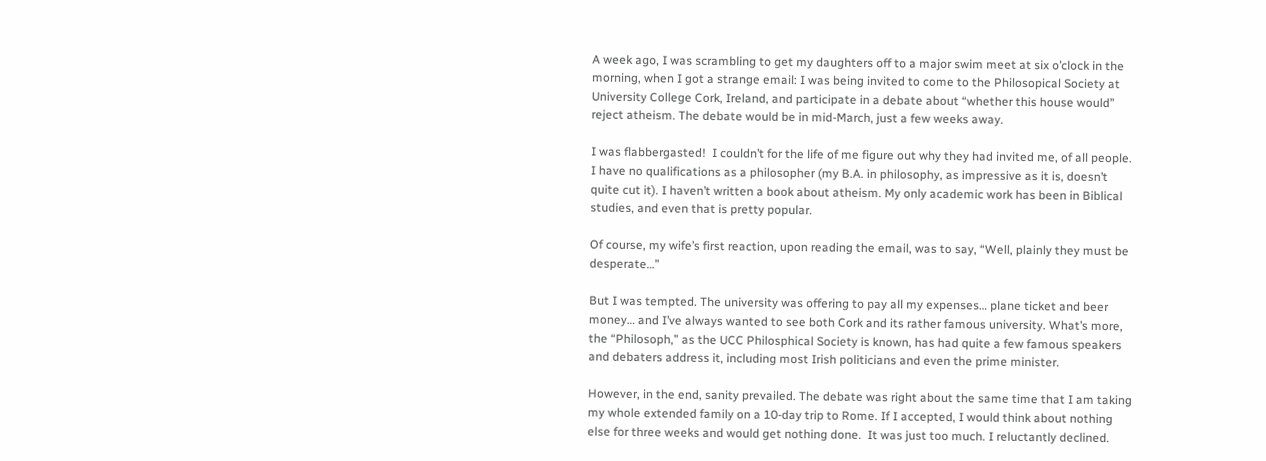A week ago, I was scrambling to get my daughters off to a major swim meet at six o’clock in the morning, when I got a strange email: I was being invited to come to the Philosopical Society at University College Cork, Ireland, and participate in a debate about “whether this house would” reject atheism. The debate would be in mid-March, just a few weeks away.

I was flabbergasted!  I couldn’t for the life of me figure out why they had invited me, of all people. I have no qualifications as a philosopher (my B.A. in philosophy, as impressive as it is, doesn’t quite cut it). I haven’t written a book about atheism. My only academic work has been in Biblical studies, and even that is pretty popular.

Of course, my wife’s first reaction, upon reading the email, was to say, “Well, plainly they must be desperate…”

But I was tempted. The university was offering to pay all my expenses… plane ticket and beer money… and I’ve always wanted to see both Cork and its rather famous university. What’s more, the “Philosoph,” as the UCC Philosphical Society is known, has had quite a few famous speakers and debaters address it, including most Irish politicians and even the prime minister.

However, in the end, sanity prevailed. The debate was right about the same time that I am taking my whole extended family on a 10-day trip to Rome. If I accepted, I would think about nothing else for three weeks and would get nothing done.  It was just too much. I reluctantly declined.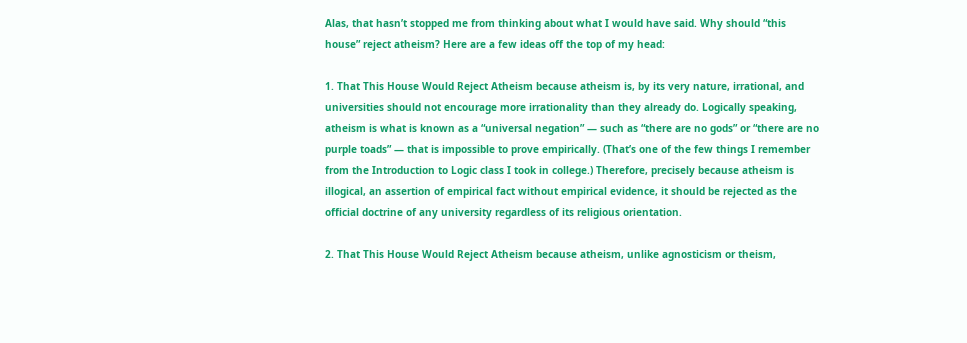Alas, that hasn’t stopped me from thinking about what I would have said. Why should “this house” reject atheism? Here are a few ideas off the top of my head:

1. That This House Would Reject Atheism because atheism is, by its very nature, irrational, and universities should not encourage more irrationality than they already do. Logically speaking, atheism is what is known as a “universal negation” — such as “there are no gods” or “there are no purple toads” — that is impossible to prove empirically. (That’s one of the few things I remember from the Introduction to Logic class I took in college.) Therefore, precisely because atheism is illogical, an assertion of empirical fact without empirical evidence, it should be rejected as the official doctrine of any university regardless of its religious orientation.

2. That This House Would Reject Atheism because atheism, unlike agnosticism or theism,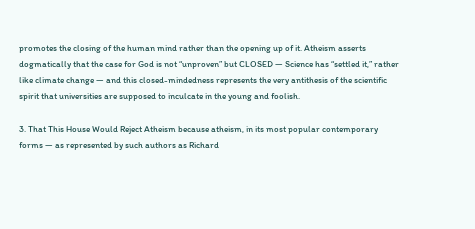promotes the closing of the human mind rather than the opening up of it. Atheism asserts dogmatically that the case for God is not “unproven” but CLOSED — Science has “settled it,” rather like climate change — and this closed-mindedness represents the very antithesis of the scientific spirit that universities are supposed to inculcate in the young and foolish.

3. That This House Would Reject Atheism because atheism, in its most popular contemporary forms — as represented by such authors as Richard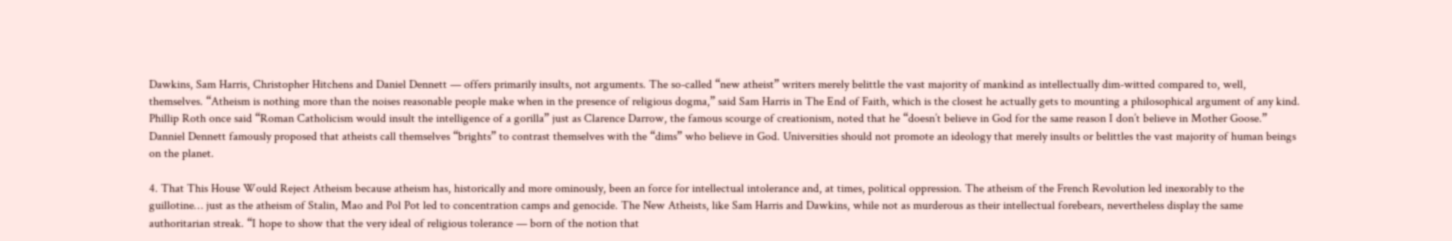Dawkins, Sam Harris, Christopher Hitchens and Daniel Dennett — offers primarily insults, not arguments. The so-called “new atheist” writers merely belittle the vast majority of mankind as intellectually dim-witted compared to, well, themselves. “Atheism is nothing more than the noises reasonable people make when in the presence of religious dogma,” said Sam Harris in The End of Faith, which is the closest he actually gets to mounting a philosophical argument of any kind. Phillip Roth once said “Roman Catholicism would insult the intelligence of a gorilla” just as Clarence Darrow, the famous scourge of creationism, noted that he “doesn’t believe in God for the same reason I don’t believe in Mother Goose.” Danniel Dennett famously proposed that atheists call themselves “brights” to contrast themselves with the “dims” who believe in God. Universities should not promote an ideology that merely insults or belittles the vast majority of human beings on the planet.

4. That This House Would Reject Atheism because atheism has, historically and more ominously, been an force for intellectual intolerance and, at times, political oppression. The atheism of the French Revolution led inexorably to the guillotine… just as the atheism of Stalin, Mao and Pol Pot led to concentration camps and genocide. The New Atheists, like Sam Harris and Dawkins, while not as murderous as their intellectual forebears, nevertheless display the same authoritarian streak. “I hope to show that the very ideal of religious tolerance — born of the notion that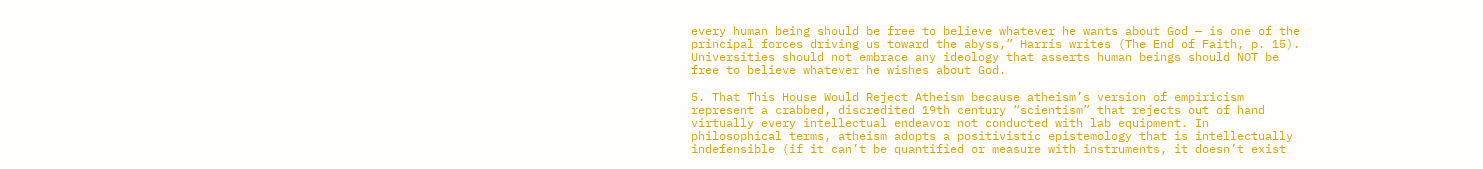every human being should be free to believe whatever he wants about God — is one of the principal forces driving us toward the abyss,” Harris writes (The End of Faith, p. 15). Universities should not embrace any ideology that asserts human beings should NOT be free to believe whatever he wishes about God.

5. That This House Would Reject Atheism because atheism’s version of empiricism represent a crabbed, discredited 19th century “scientism” that rejects out of hand virtually every intellectual endeavor not conducted with lab equipment. In philosophical terms, atheism adopts a positivistic epistemology that is intellectually indefensible (if it can’t be quantified or measure with instruments, it doesn’t exist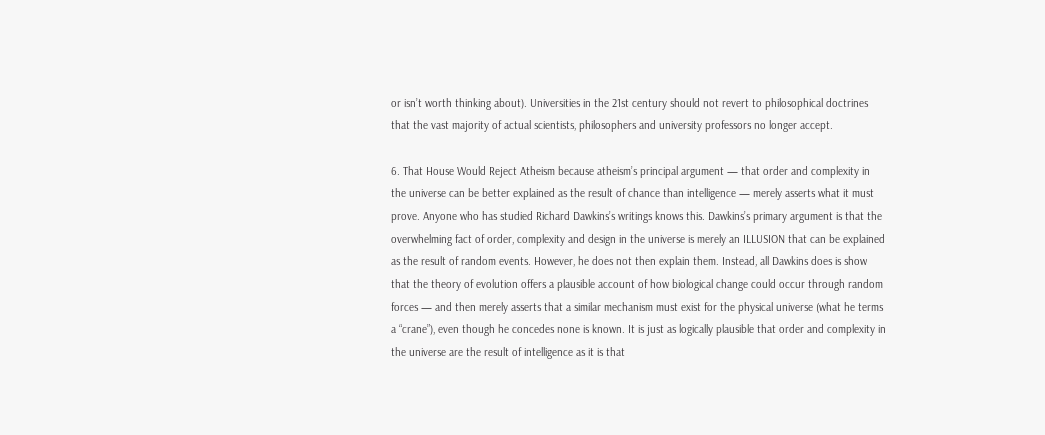or isn’t worth thinking about). Universities in the 21st century should not revert to philosophical doctrines that the vast majority of actual scientists, philosophers and university professors no longer accept.

6. That House Would Reject Atheism because atheism’s principal argument — that order and complexity in the universe can be better explained as the result of chance than intelligence — merely asserts what it must prove. Anyone who has studied Richard Dawkins’s writings knows this. Dawkins’s primary argument is that the overwhelming fact of order, complexity and design in the universe is merely an ILLUSION that can be explained as the result of random events. However, he does not then explain them. Instead, all Dawkins does is show that the theory of evolution offers a plausible account of how biological change could occur through random forces — and then merely asserts that a similar mechanism must exist for the physical universe (what he terms a “crane”), even though he concedes none is known. It is just as logically plausible that order and complexity in the universe are the result of intelligence as it is that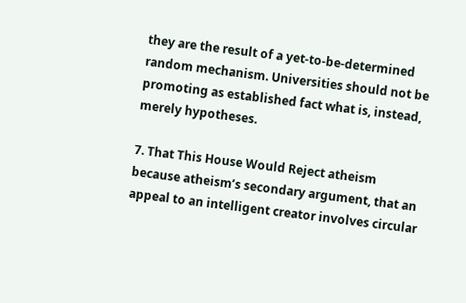they are the result of a yet-to-be-determined random mechanism. Universities should not be promoting as established fact what is, instead, merely hypotheses.

7. That This House Would Reject atheism because atheism’s secondary argument, that an appeal to an intelligent creator involves circular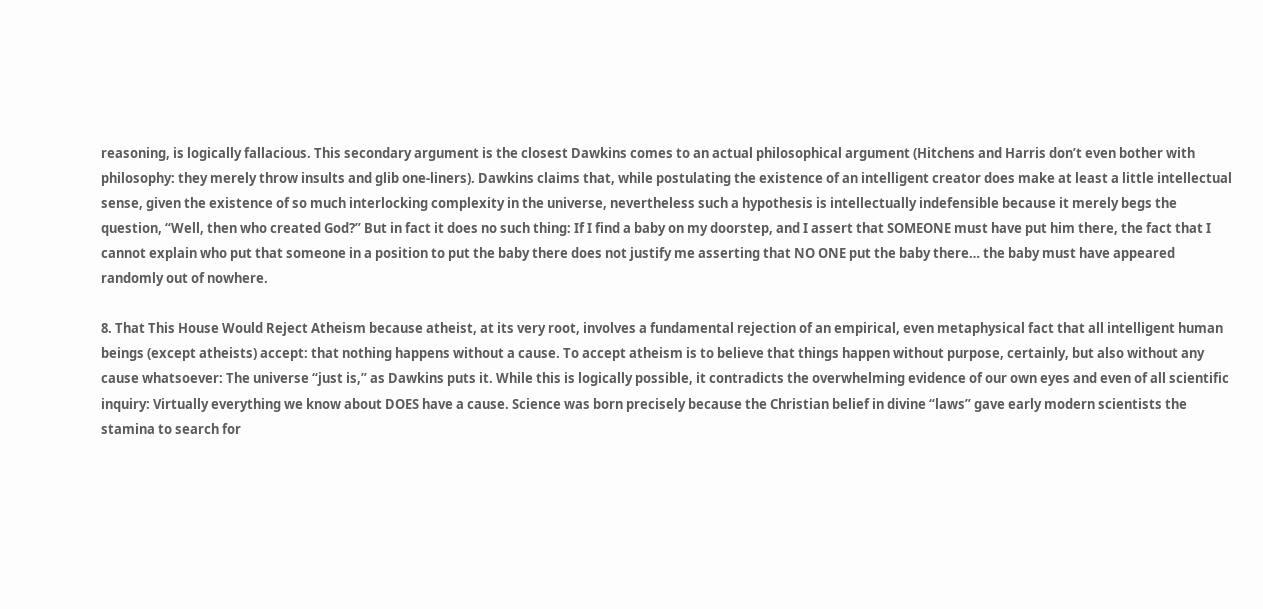reasoning, is logically fallacious. This secondary argument is the closest Dawkins comes to an actual philosophical argument (Hitchens and Harris don’t even bother with philosophy: they merely throw insults and glib one-liners). Dawkins claims that, while postulating the existence of an intelligent creator does make at least a little intellectual sense, given the existence of so much interlocking complexity in the universe, nevertheless such a hypothesis is intellectually indefensible because it merely begs the question, “Well, then who created God?” But in fact it does no such thing: If I find a baby on my doorstep, and I assert that SOMEONE must have put him there, the fact that I cannot explain who put that someone in a position to put the baby there does not justify me asserting that NO ONE put the baby there… the baby must have appeared randomly out of nowhere.

8. That This House Would Reject Atheism because atheist, at its very root, involves a fundamental rejection of an empirical, even metaphysical fact that all intelligent human beings (except atheists) accept: that nothing happens without a cause. To accept atheism is to believe that things happen without purpose, certainly, but also without any cause whatsoever: The universe “just is,” as Dawkins puts it. While this is logically possible, it contradicts the overwhelming evidence of our own eyes and even of all scientific inquiry: Virtually everything we know about DOES have a cause. Science was born precisely because the Christian belief in divine “laws” gave early modern scientists the stamina to search for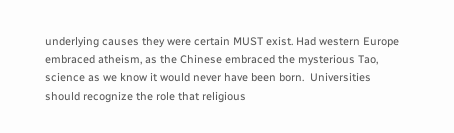underlying causes they were certain MUST exist. Had western Europe embraced atheism, as the Chinese embraced the mysterious Tao, science as we know it would never have been born.  Universities should recognize the role that religious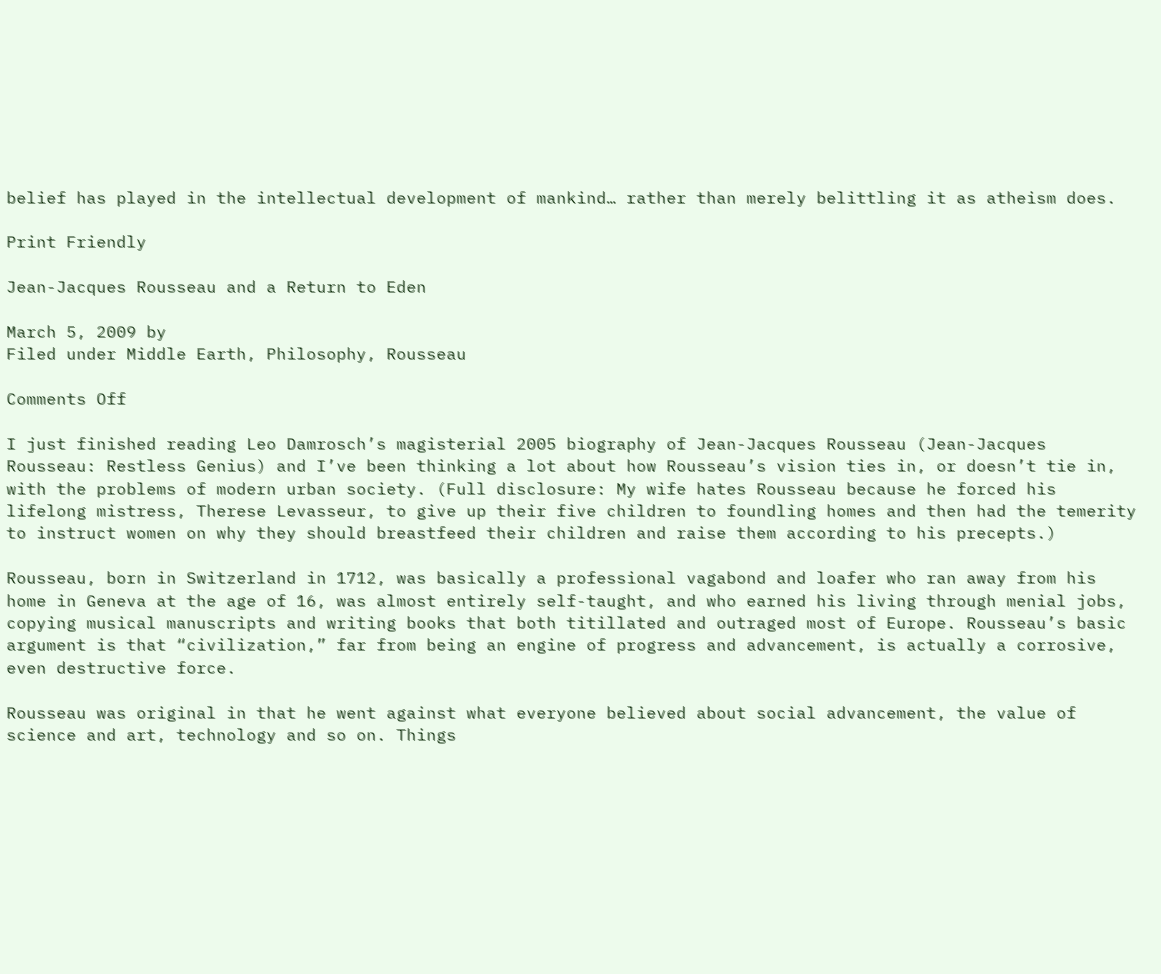belief has played in the intellectual development of mankind… rather than merely belittling it as atheism does.

Print Friendly

Jean-Jacques Rousseau and a Return to Eden

March 5, 2009 by
Filed under Middle Earth, Philosophy, Rousseau

Comments Off

I just finished reading Leo Damrosch’s magisterial 2005 biography of Jean-Jacques Rousseau (Jean-Jacques Rousseau: Restless Genius) and I’ve been thinking a lot about how Rousseau’s vision ties in, or doesn’t tie in, with the problems of modern urban society. (Full disclosure: My wife hates Rousseau because he forced his lifelong mistress, Therese Levasseur, to give up their five children to foundling homes and then had the temerity to instruct women on why they should breastfeed their children and raise them according to his precepts.)

Rousseau, born in Switzerland in 1712, was basically a professional vagabond and loafer who ran away from his home in Geneva at the age of 16, was almost entirely self-taught, and who earned his living through menial jobs, copying musical manuscripts and writing books that both titillated and outraged most of Europe. Rousseau’s basic argument is that “civilization,” far from being an engine of progress and advancement, is actually a corrosive, even destructive force.

Rousseau was original in that he went against what everyone believed about social advancement, the value of science and art, technology and so on. Things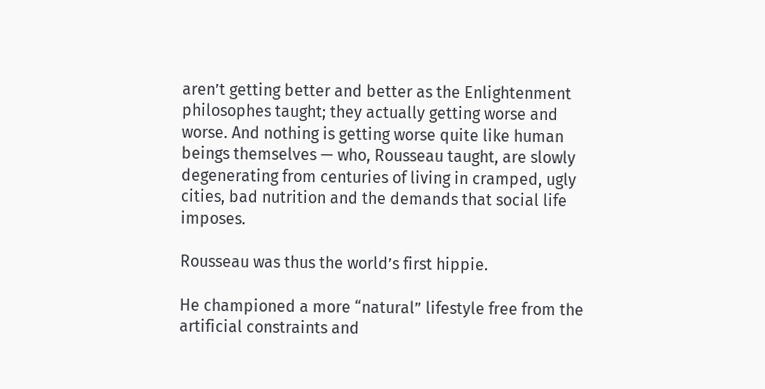aren’t getting better and better as the Enlightenment philosophes taught; they actually getting worse and worse. And nothing is getting worse quite like human beings themselves — who, Rousseau taught, are slowly degenerating from centuries of living in cramped, ugly cities, bad nutrition and the demands that social life imposes.

Rousseau was thus the world’s first hippie.

He championed a more “natural” lifestyle free from the artificial constraints and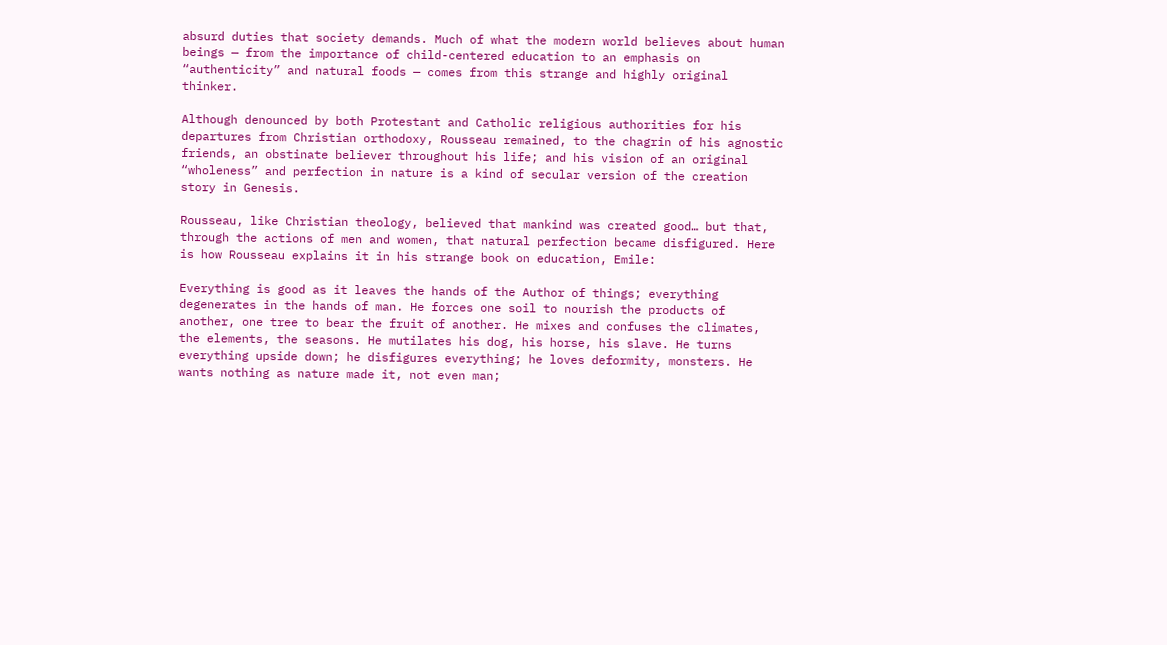absurd duties that society demands. Much of what the modern world believes about human beings — from the importance of child-centered education to an emphasis on “authenticity” and natural foods — comes from this strange and highly original thinker.

Although denounced by both Protestant and Catholic religious authorities for his departures from Christian orthodoxy, Rousseau remained, to the chagrin of his agnostic friends, an obstinate believer throughout his life; and his vision of an original “wholeness” and perfection in nature is a kind of secular version of the creation story in Genesis.

Rousseau, like Christian theology, believed that mankind was created good… but that, through the actions of men and women, that natural perfection became disfigured. Here is how Rousseau explains it in his strange book on education, Emile:

Everything is good as it leaves the hands of the Author of things; everything degenerates in the hands of man. He forces one soil to nourish the products of another, one tree to bear the fruit of another. He mixes and confuses the climates, the elements, the seasons. He mutilates his dog, his horse, his slave. He turns everything upside down; he disfigures everything; he loves deformity, monsters. He wants nothing as nature made it, not even man;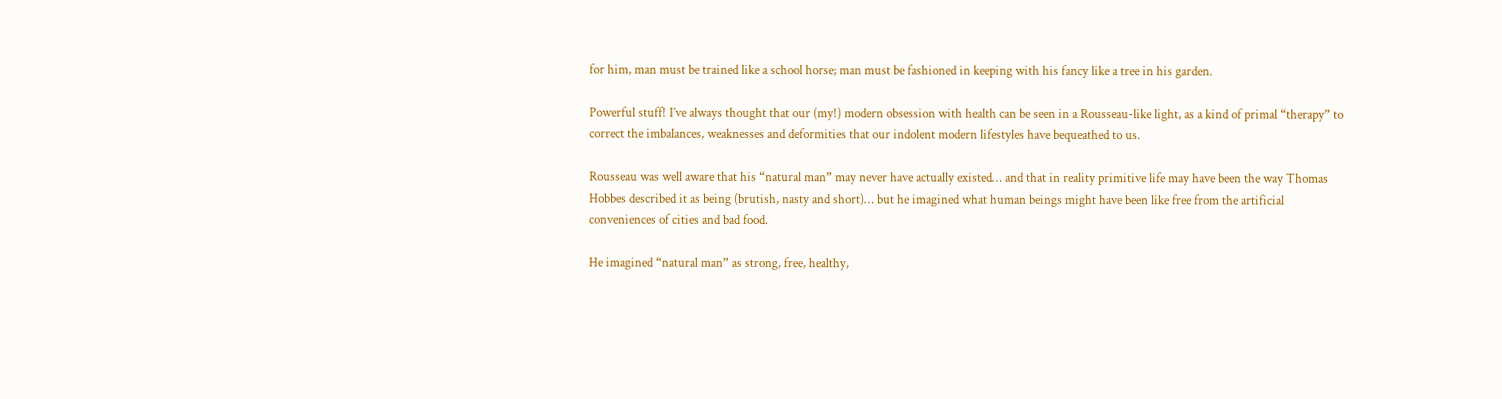for him, man must be trained like a school horse; man must be fashioned in keeping with his fancy like a tree in his garden.

Powerful stuff! I’ve always thought that our (my!) modern obsession with health can be seen in a Rousseau-like light, as a kind of primal “therapy” to correct the imbalances, weaknesses and deformities that our indolent modern lifestyles have bequeathed to us.

Rousseau was well aware that his “natural man” may never have actually existed… and that in reality primitive life may have been the way Thomas Hobbes described it as being (brutish, nasty and short)… but he imagined what human beings might have been like free from the artificial conveniences of cities and bad food.

He imagined “natural man” as strong, free, healthy,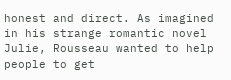honest and direct. As imagined in his strange romantic novel Julie, Rousseau wanted to help people to get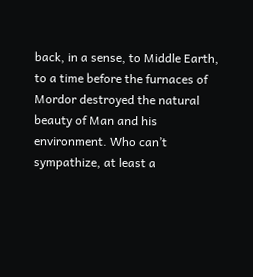back, in a sense, to Middle Earth, to a time before the furnaces of Mordor destroyed the natural beauty of Man and his environment. Who can’t sympathize, at least a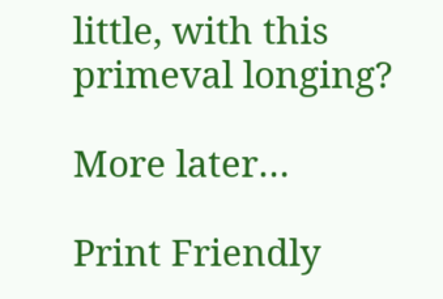little, with this primeval longing?

More later…

Print Friendly